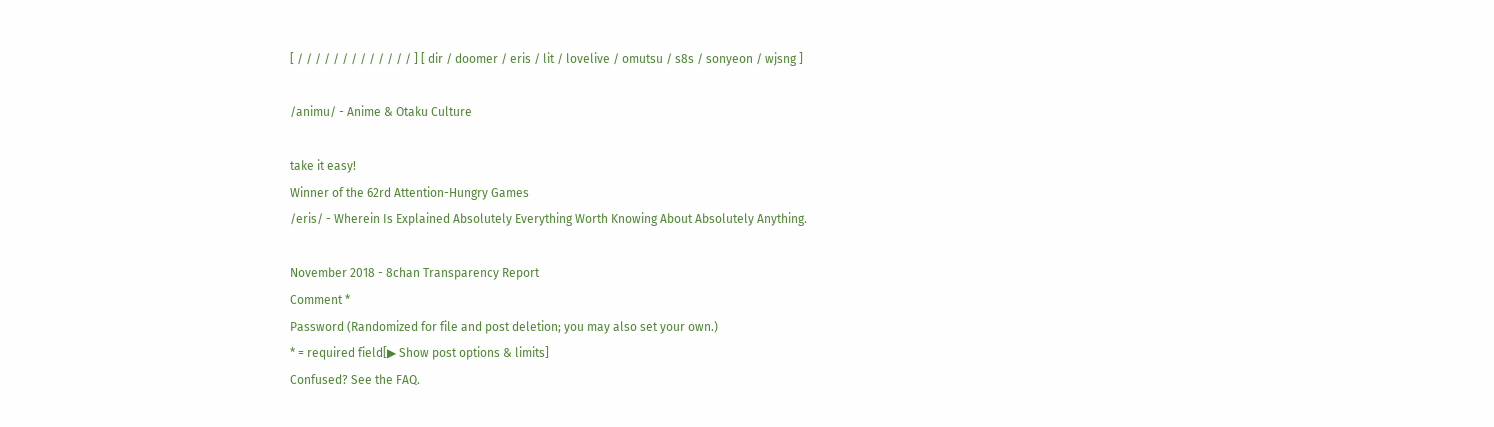[ / / / / / / / / / / / / / ] [ dir / doomer / eris / lit / lovelive / omutsu / s8s / sonyeon / wjsng ]

/animu/ - Anime & Otaku Culture

take it easy!
Winner of the 62rd Attention-Hungry Games
/eris/ - Wherein Is Explained Absolutely Everything Worth Knowing About Absolutely Anything.

November 2018 - 8chan Transparency Report
Comment *
Password (Randomized for file and post deletion; you may also set your own.)
* = required field[▶ Show post options & limits]
Confused? See the FAQ.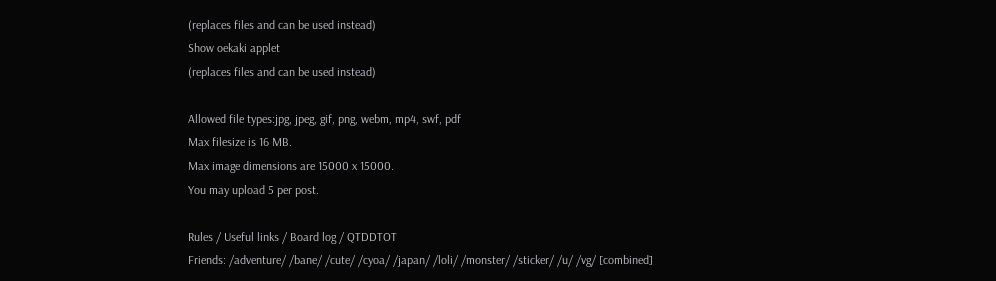(replaces files and can be used instead)
Show oekaki applet
(replaces files and can be used instead)

Allowed file types:jpg, jpeg, gif, png, webm, mp4, swf, pdf
Max filesize is 16 MB.
Max image dimensions are 15000 x 15000.
You may upload 5 per post.

Rules / Useful links / Board log / QTDDTOT
Friends: /adventure/ /bane/ /cute/ /cyoa/ /japan/ /loli/ /monster/ /sticker/ /u/ /vg/ [combined]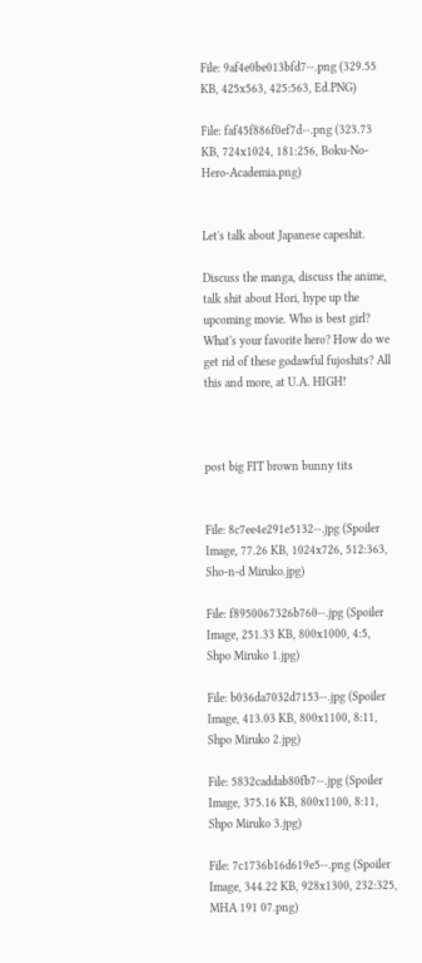File: 9af4e0be013bfd7⋯.png (329.55 KB, 425x563, 425:563, Ed.PNG)

File: faf45f886f0ef7d⋯.png (323.73 KB, 724x1024, 181:256, Boku-No-Hero-Academia.png)


Let's talk about Japanese capeshit.

Discuss the manga, discuss the anime, talk shit about Hori, hype up the upcoming movie. Who is best girl? What's your favorite hero? How do we get rid of these godawful fujoshits? All this and more, at U.A. HIGH!



post big FIT brown bunny tits


File: 8c7ee4e291e5132⋯.jpg (Spoiler Image, 77.26 KB, 1024x726, 512:363, Sho-n-d Miruko.jpg)

File: f8950067326b760⋯.jpg (Spoiler Image, 251.33 KB, 800x1000, 4:5, Shpo Miruko 1.jpg)

File: b036da7032d7153⋯.jpg (Spoiler Image, 413.03 KB, 800x1100, 8:11, Shpo Miruko 2.jpg)

File: 5832caddab80fb7⋯.jpg (Spoiler Image, 375.16 KB, 800x1100, 8:11, Shpo Miruko 3.jpg)

File: 7c1736b16d619e5⋯.png (Spoiler Image, 344.22 KB, 928x1300, 232:325, MHA 191 07.png)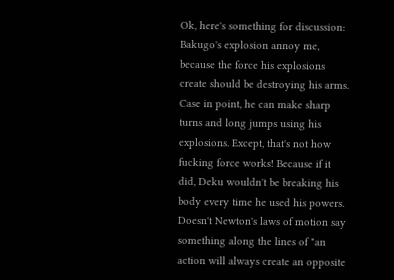Ok, here's something for discussion: Bakugo's explosion annoy me, because the force his explosions create should be destroying his arms. Case in point, he can make sharp turns and long jumps using his explosions. Except, that's not how fucking force works! Because if it did, Deku wouldn't be breaking his body every time he used his powers. Doesn't Newton's laws of motion say something along the lines of "an action will always create an opposite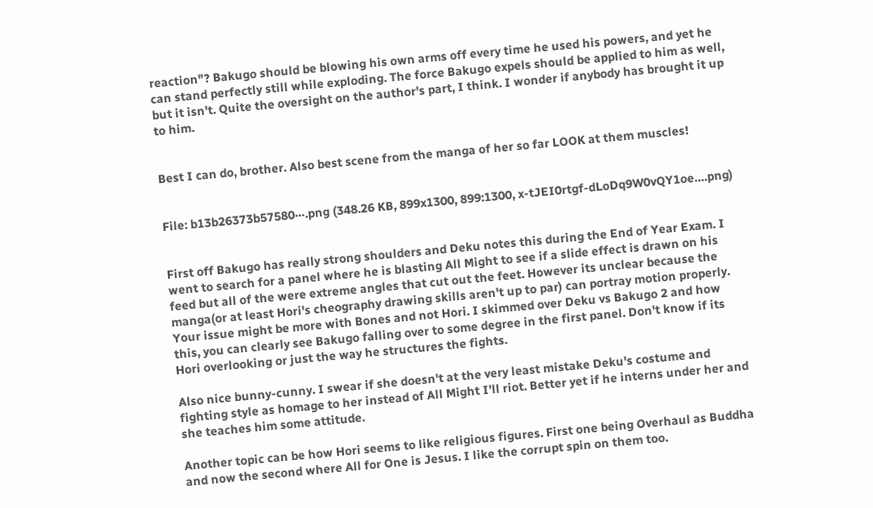reaction"? Bakugo should be blowing his own arms off every time he used his powers, and yet he can stand perfectly still while exploding. The force Bakugo expels should be applied to him as well, but it isn't. Quite the oversight on the author's part, I think. I wonder if anybody has brought it up to him.


Best I can do, brother. Also best scene from the manga of her so far LOOK at them muscles!


File: b13b26373b57580⋯.png (348.26 KB, 899x1300, 899:1300, x-tJEI0rtgf-dLoDq9W0vQY1oe….png)


First off Bakugo has really strong shoulders and Deku notes this during the End of Year Exam. I went to search for a panel where he is blasting All Might to see if a slide effect is drawn on his feed but all of the were extreme angles that cut out the feet. However its unclear because the manga(or at least Hori's cheography drawing skills aren't up to par) can portray motion properly. Your issue might be more with Bones and not Hori. I skimmed over Deku vs Bakugo 2 and how this, you can clearly see Bakugo falling over to some degree in the first panel. Don't know if its Hori overlooking or just the way he structures the fights.

Also nice bunny-cunny. I swear if she doesn't at the very least mistake Deku's costume and fighting style as homage to her instead of All Might I'll riot. Better yet if he interns under her and she teaches him some attitude.

Another topic can be how Hori seems to like religious figures. First one being Overhaul as Buddha and now the second where All for One is Jesus. I like the corrupt spin on them too.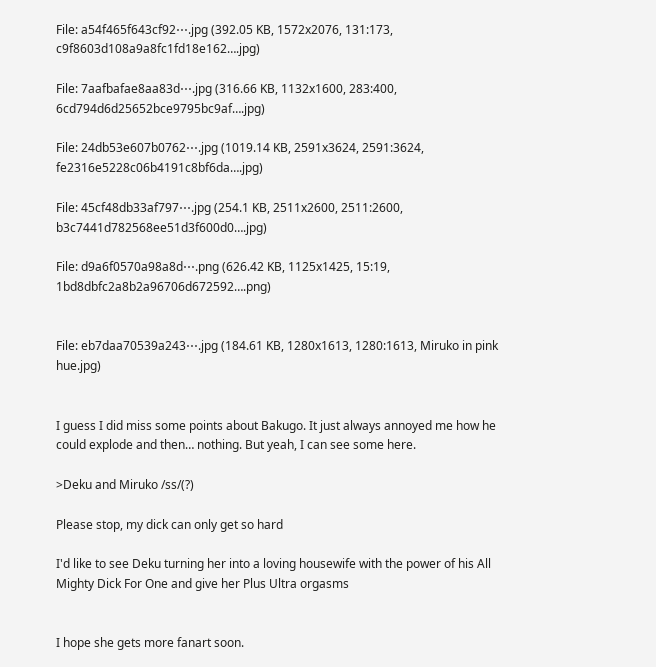File: a54f465f643cf92⋯.jpg (392.05 KB, 1572x2076, 131:173, c9f8603d108a9a8fc1fd18e162….jpg)

File: 7aafbafae8aa83d⋯.jpg (316.66 KB, 1132x1600, 283:400, 6cd794d6d25652bce9795bc9af….jpg)

File: 24db53e607b0762⋯.jpg (1019.14 KB, 2591x3624, 2591:3624, fe2316e5228c06b4191c8bf6da….jpg)

File: 45cf48db33af797⋯.jpg (254.1 KB, 2511x2600, 2511:2600, b3c7441d782568ee51d3f600d0….jpg)

File: d9a6f0570a98a8d⋯.png (626.42 KB, 1125x1425, 15:19, 1bd8dbfc2a8b2a96706d672592….png)


File: eb7daa70539a243⋯.jpg (184.61 KB, 1280x1613, 1280:1613, Miruko in pink hue.jpg)


I guess I did miss some points about Bakugo. It just always annoyed me how he could explode and then… nothing. But yeah, I can see some here.

>Deku and Miruko /ss/(?)

Please stop, my dick can only get so hard

I'd like to see Deku turning her into a loving housewife with the power of his All Mighty Dick For One and give her Plus Ultra orgasms


I hope she gets more fanart soon.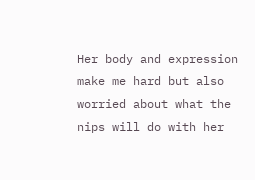Her body and expression make me hard but also worried about what the nips will do with her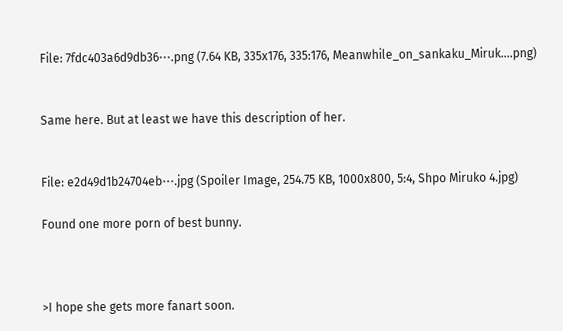File: 7fdc403a6d9db36⋯.png (7.64 KB, 335x176, 335:176, Meanwhile_on_sankaku_Miruk….png)


Same here. But at least we have this description of her.


File: e2d49d1b24704eb⋯.jpg (Spoiler Image, 254.75 KB, 1000x800, 5:4, Shpo Miruko 4.jpg)

Found one more porn of best bunny.



>I hope she gets more fanart soon.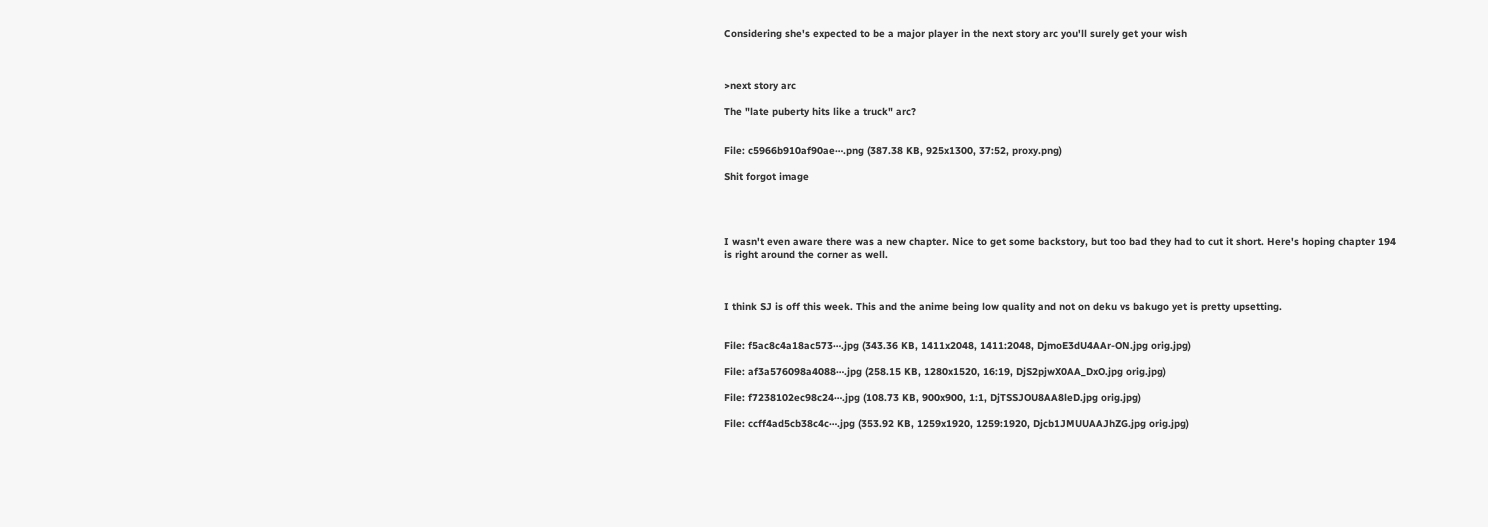Considering she's expected to be a major player in the next story arc you'll surely get your wish



>next story arc

The "late puberty hits like a truck" arc?


File: c5966b910af90ae⋯.png (387.38 KB, 925x1300, 37:52, proxy.png)

Shit forgot image




I wasn't even aware there was a new chapter. Nice to get some backstory, but too bad they had to cut it short. Here's hoping chapter 194 is right around the corner as well.



I think SJ is off this week. This and the anime being low quality and not on deku vs bakugo yet is pretty upsetting.


File: f5ac8c4a18ac573⋯.jpg (343.36 KB, 1411x2048, 1411:2048, DjmoE3dU4AAr-ON.jpg orig.jpg)

File: af3a576098a4088⋯.jpg (258.15 KB, 1280x1520, 16:19, DjS2pjwX0AA_DxO.jpg orig.jpg)

File: f7238102ec98c24⋯.jpg (108.73 KB, 900x900, 1:1, DjTSSJOU8AA8leD.jpg orig.jpg)

File: ccff4ad5cb38c4c⋯.jpg (353.92 KB, 1259x1920, 1259:1920, Djcb1JMUUAAJhZG.jpg orig.jpg)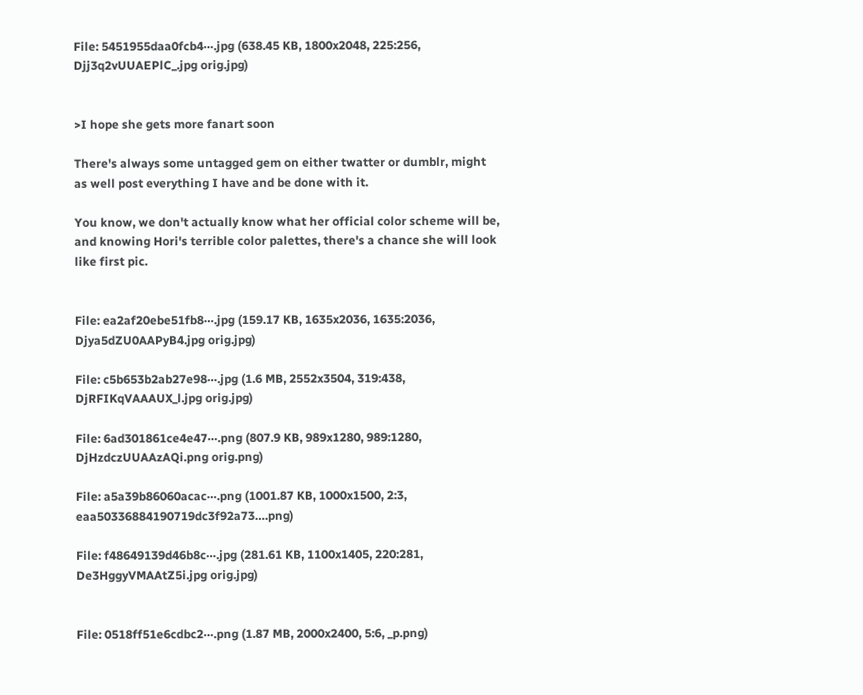File: 5451955daa0fcb4⋯.jpg (638.45 KB, 1800x2048, 225:256, Djj3q2vUUAEPlC_.jpg orig.jpg)


>I hope she gets more fanart soon

There's always some untagged gem on either twatter or dumblr, might as well post everything I have and be done with it.

You know, we don't actually know what her official color scheme will be, and knowing Hori's terrible color palettes, there's a chance she will look like first pic.


File: ea2af20ebe51fb8⋯.jpg (159.17 KB, 1635x2036, 1635:2036, Djya5dZU0AAPyB4.jpg orig.jpg)

File: c5b653b2ab27e98⋯.jpg (1.6 MB, 2552x3504, 319:438, DjRFIKqVAAAUX_l.jpg orig.jpg)

File: 6ad301861ce4e47⋯.png (807.9 KB, 989x1280, 989:1280, DjHzdczUUAAzAQi.png orig.png)

File: a5a39b86060acac⋯.png (1001.87 KB, 1000x1500, 2:3, eaa50336884190719dc3f92a73….png)

File: f48649139d46b8c⋯.jpg (281.61 KB, 1100x1405, 220:281, De3HggyVMAAtZ5i.jpg orig.jpg)


File: 0518ff51e6cdbc2⋯.png (1.87 MB, 2000x2400, 5:6, _p.png)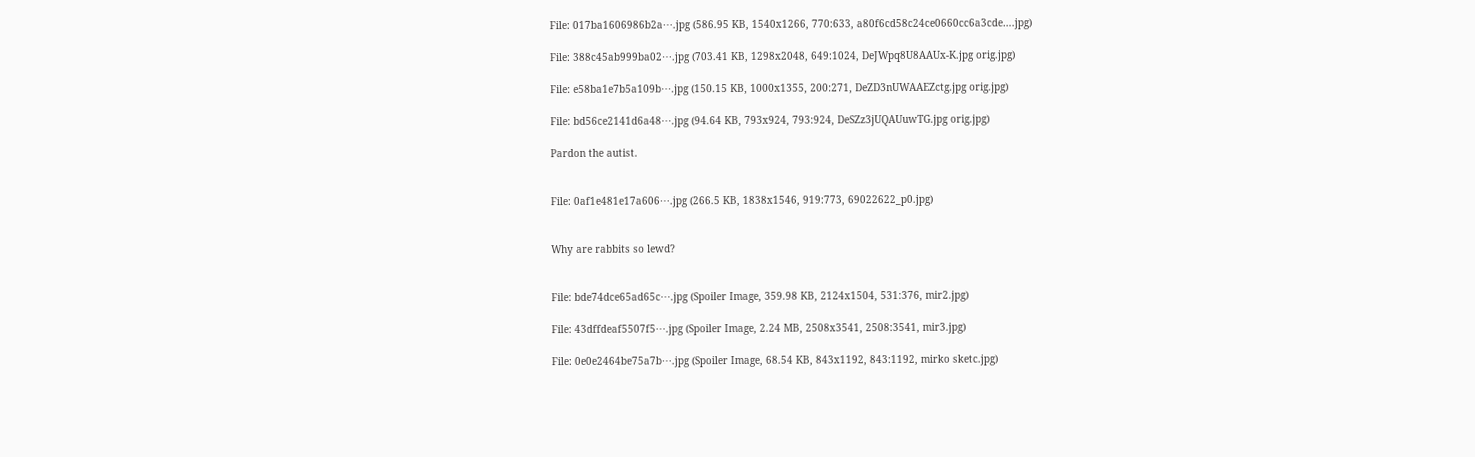File: 017ba1606986b2a⋯.jpg (586.95 KB, 1540x1266, 770:633, a80f6cd58c24ce0660cc6a3cde….jpg)

File: 388c45ab999ba02⋯.jpg (703.41 KB, 1298x2048, 649:1024, DeJWpq8U8AAUx-K.jpg orig.jpg)

File: e58ba1e7b5a109b⋯.jpg (150.15 KB, 1000x1355, 200:271, DeZD3nUWAAEZctg.jpg orig.jpg)

File: bd56ce2141d6a48⋯.jpg (94.64 KB, 793x924, 793:924, DeSZz3jUQAUuwTG.jpg orig.jpg)

Pardon the autist.


File: 0af1e481e17a606⋯.jpg (266.5 KB, 1838x1546, 919:773, 69022622_p0.jpg)


Why are rabbits so lewd?


File: bde74dce65ad65c⋯.jpg (Spoiler Image, 359.98 KB, 2124x1504, 531:376, mir2.jpg)

File: 43dffdeaf5507f5⋯.jpg (Spoiler Image, 2.24 MB, 2508x3541, 2508:3541, mir3.jpg)

File: 0e0e2464be75a7b⋯.jpg (Spoiler Image, 68.54 KB, 843x1192, 843:1192, mirko sketc.jpg)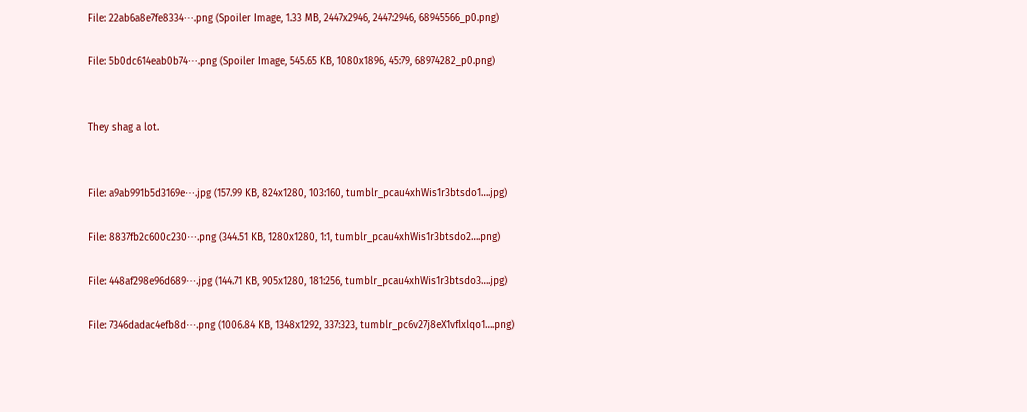File: 22ab6a8e7fe8334⋯.png (Spoiler Image, 1.33 MB, 2447x2946, 2447:2946, 68945566_p0.png)

File: 5b0dc614eab0b74⋯.png (Spoiler Image, 545.65 KB, 1080x1896, 45:79, 68974282_p0.png)


They shag a lot.


File: a9ab991b5d3169e⋯.jpg (157.99 KB, 824x1280, 103:160, tumblr_pcau4xhWis1r3btsdo1….jpg)

File: 8837fb2c600c230⋯.png (344.51 KB, 1280x1280, 1:1, tumblr_pcau4xhWis1r3btsdo2….png)

File: 448af298e96d689⋯.jpg (144.71 KB, 905x1280, 181:256, tumblr_pcau4xhWis1r3btsdo3….jpg)

File: 7346dadac4efb8d⋯.png (1006.84 KB, 1348x1292, 337:323, tumblr_pc6v27j8eX1vflxlqo1….png)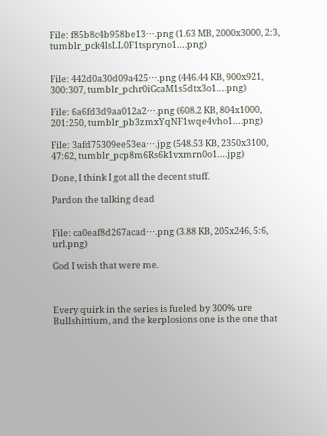File: f85b8c4b958be13⋯.png (1.63 MB, 2000x3000, 2:3, tumblr_pck4lsLL0F1tspryno1….png)


File: 442d0a30d09a425⋯.png (446.44 KB, 900x921, 300:307, tumblr_pchr0iGcaM1s5dtx3o1….png)

File: 6a6fd3d9aa012a2⋯.png (608.2 KB, 804x1000, 201:250, tumblr_pb3zmxYqNF1wqe4vho1….png)

File: 3afd75309ee53ea⋯.jpg (548.53 KB, 2350x3100, 47:62, tumblr_pcp8m6Rs6k1vxmrn0o1….jpg)

Done, I think I got all the decent stuff.

Pardon the talking dead


File: ca0eaf8d267acad⋯.png (3.88 KB, 205x246, 5:6, url.png)

God I wish that were me.



Every quirk in the series is fueled by 300% ure Bullshittium, and the kerplosions one is the one that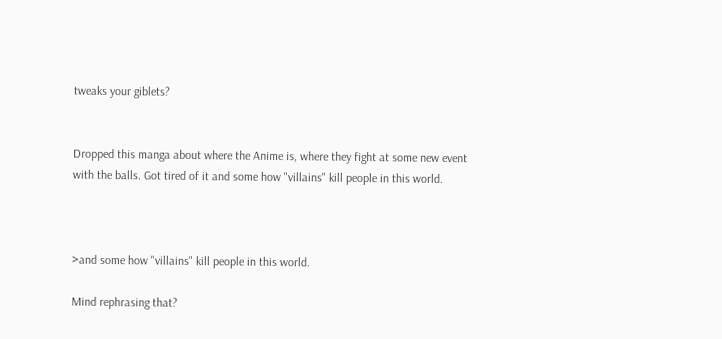tweaks your giblets?


Dropped this manga about where the Anime is, where they fight at some new event with the balls. Got tired of it and some how "villains" kill people in this world.



>and some how "villains" kill people in this world.

Mind rephrasing that?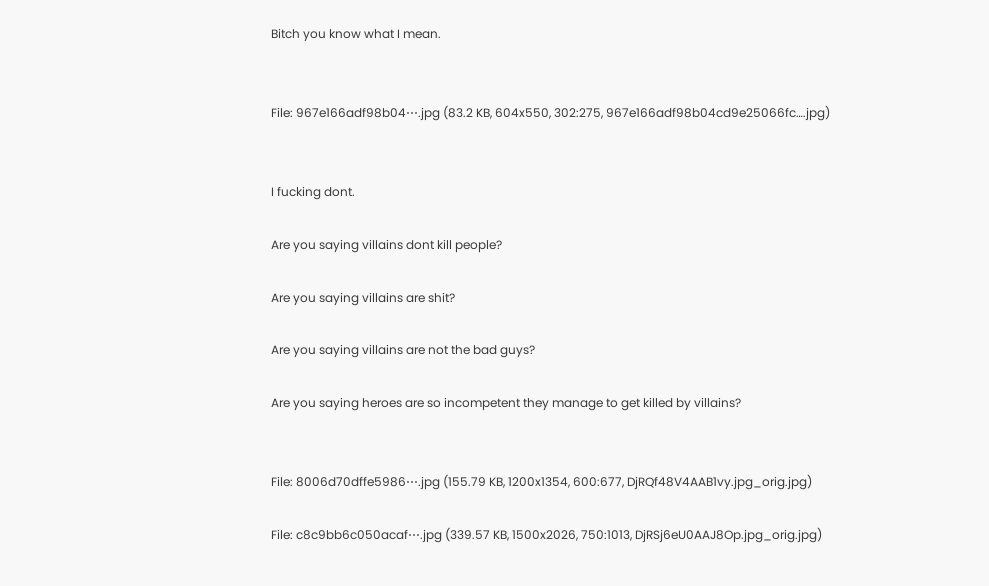Bitch you know what I mean.


File: 967e166adf98b04⋯.jpg (83.2 KB, 604x550, 302:275, 967e166adf98b04cd9e25066fc….jpg)


I fucking dont.

Are you saying villains dont kill people?

Are you saying villains are shit?

Are you saying villains are not the bad guys?

Are you saying heroes are so incompetent they manage to get killed by villains?


File: 8006d70dffe5986⋯.jpg (155.79 KB, 1200x1354, 600:677, DjRQf48V4AAB1vy.jpg_orig.jpg)

File: c8c9bb6c050acaf⋯.jpg (339.57 KB, 1500x2026, 750:1013, DjRSj6eU0AAJ8Op.jpg_orig.jpg)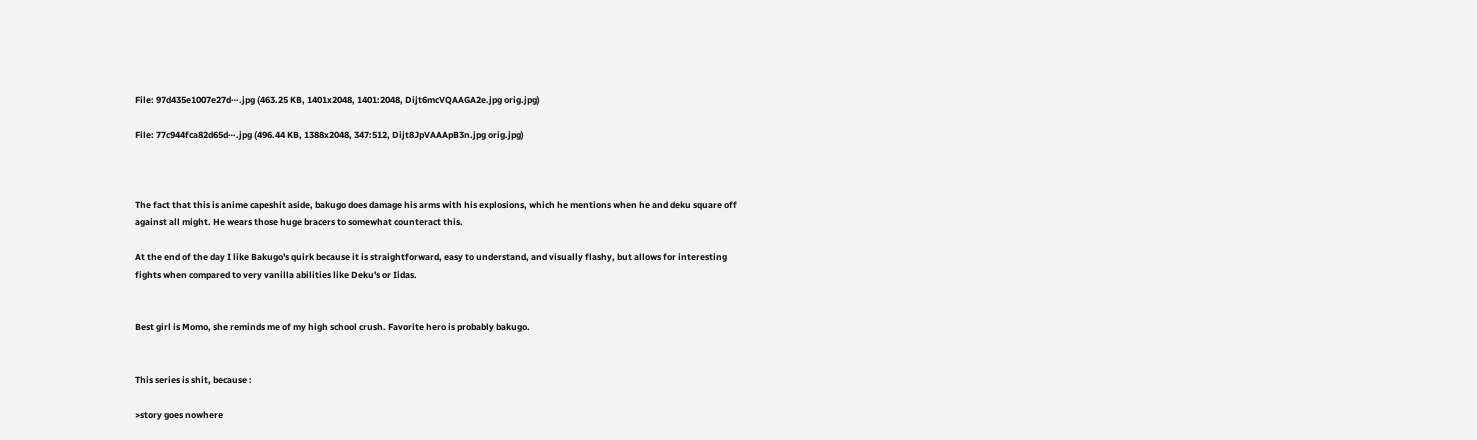File: 97d435e1007e27d⋯.jpg (463.25 KB, 1401x2048, 1401:2048, Dijt6mcVQAAGA2e.jpg orig.jpg)

File: 77c944fca82d65d⋯.jpg (496.44 KB, 1388x2048, 347:512, Dijt8JpVAAApB3n.jpg orig.jpg)



The fact that this is anime capeshit aside, bakugo does damage his arms with his explosions, which he mentions when he and deku square off against all might. He wears those huge bracers to somewhat counteract this.

At the end of the day I like Bakugo's quirk because it is straightforward, easy to understand, and visually flashy, but allows for interesting fights when compared to very vanilla abilities like Deku's or Iidas.


Best girl is Momo, she reminds me of my high school crush. Favorite hero is probably bakugo.


This series is shit, because :

>story goes nowhere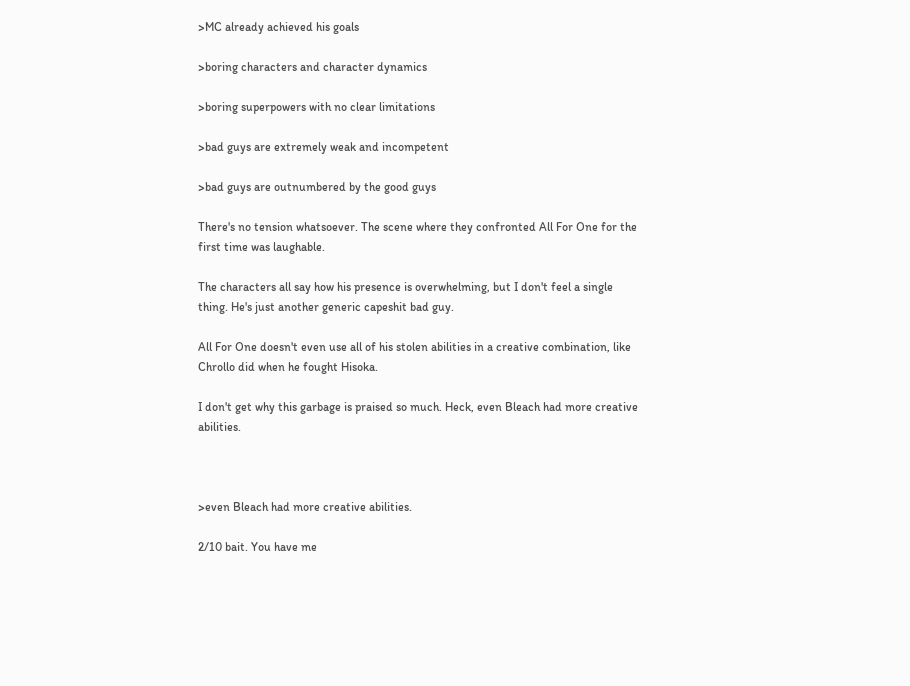>MC already achieved his goals

>boring characters and character dynamics

>boring superpowers with no clear limitations

>bad guys are extremely weak and incompetent

>bad guys are outnumbered by the good guys

There's no tension whatsoever. The scene where they confronted All For One for the first time was laughable.

The characters all say how his presence is overwhelming, but I don't feel a single thing. He's just another generic capeshit bad guy.

All For One doesn't even use all of his stolen abilities in a creative combination, like Chrollo did when he fought Hisoka.

I don't get why this garbage is praised so much. Heck, even Bleach had more creative abilities.



>even Bleach had more creative abilities.

2/10 bait. You have me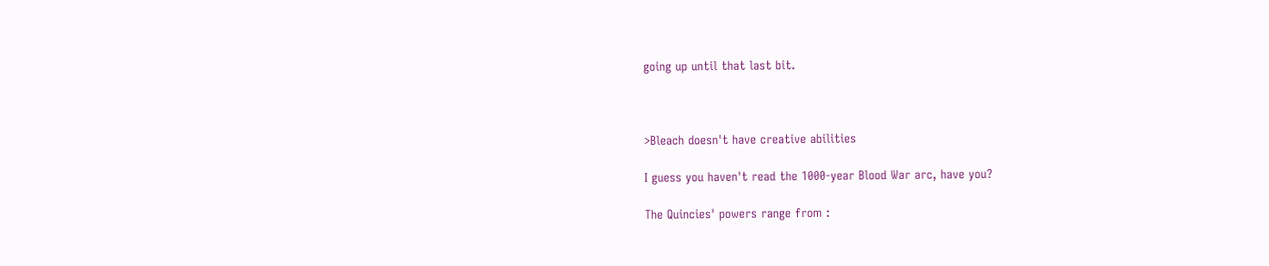going up until that last bit.



>Bleach doesn't have creative abilities

I guess you haven't read the 1000-year Blood War arc, have you?

The Quincies' powers range from :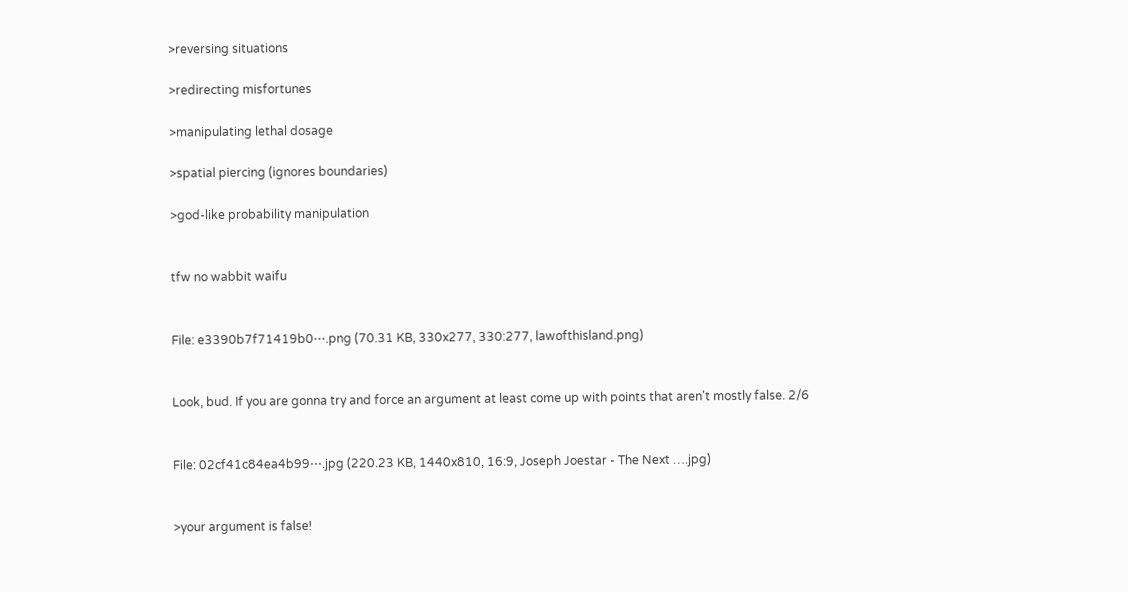>reversing situations

>redirecting misfortunes

>manipulating lethal dosage

>spatial piercing (ignores boundaries)

>god-like probability manipulation


tfw no wabbit waifu


File: e3390b7f71419b0⋯.png (70.31 KB, 330x277, 330:277, lawofthisland.png)


Look, bud. If you are gonna try and force an argument at least come up with points that aren't mostly false. 2/6


File: 02cf41c84ea4b99⋯.jpg (220.23 KB, 1440x810, 16:9, Joseph Joestar - The Next ….jpg)


>your argument is false!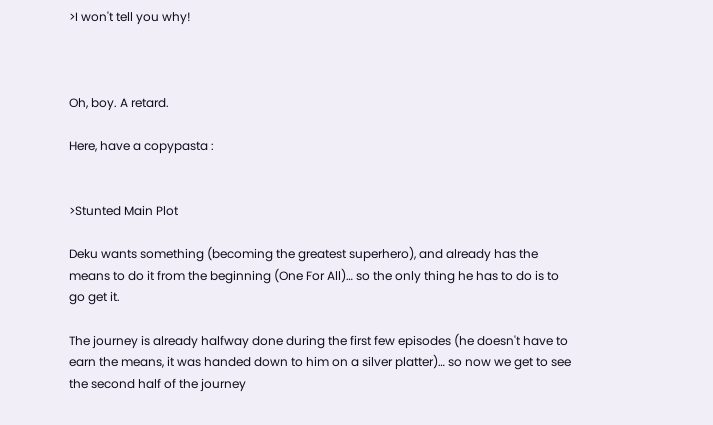>I won't tell you why!



Oh, boy. A retard.

Here, have a copypasta :


>Stunted Main Plot

Deku wants something (becoming the greatest superhero), and already has the means to do it from the beginning (One For All)… so the only thing he has to do is to go get it.

The journey is already halfway done during the first few episodes (he doesn't have to earn the means, it was handed down to him on a silver platter)… so now we get to see the second half of the journey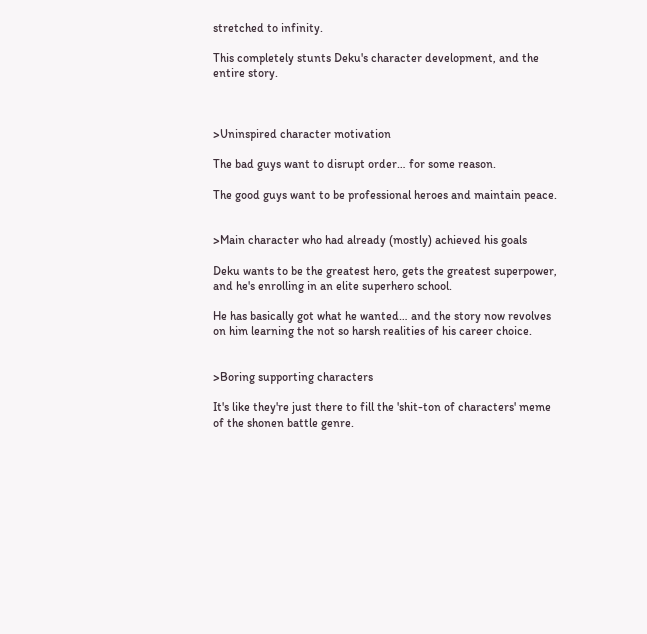stretched to infinity.

This completely stunts Deku's character development, and the entire story.



>Uninspired character motivation

The bad guys want to disrupt order… for some reason.

The good guys want to be professional heroes and maintain peace.


>Main character who had already (mostly) achieved his goals

Deku wants to be the greatest hero, gets the greatest superpower, and he's enrolling in an elite superhero school.

He has basically got what he wanted… and the story now revolves on him learning the not so harsh realities of his career choice.


>Boring supporting characters

It's like they're just there to fill the 'shit-ton of characters' meme of the shonen battle genre.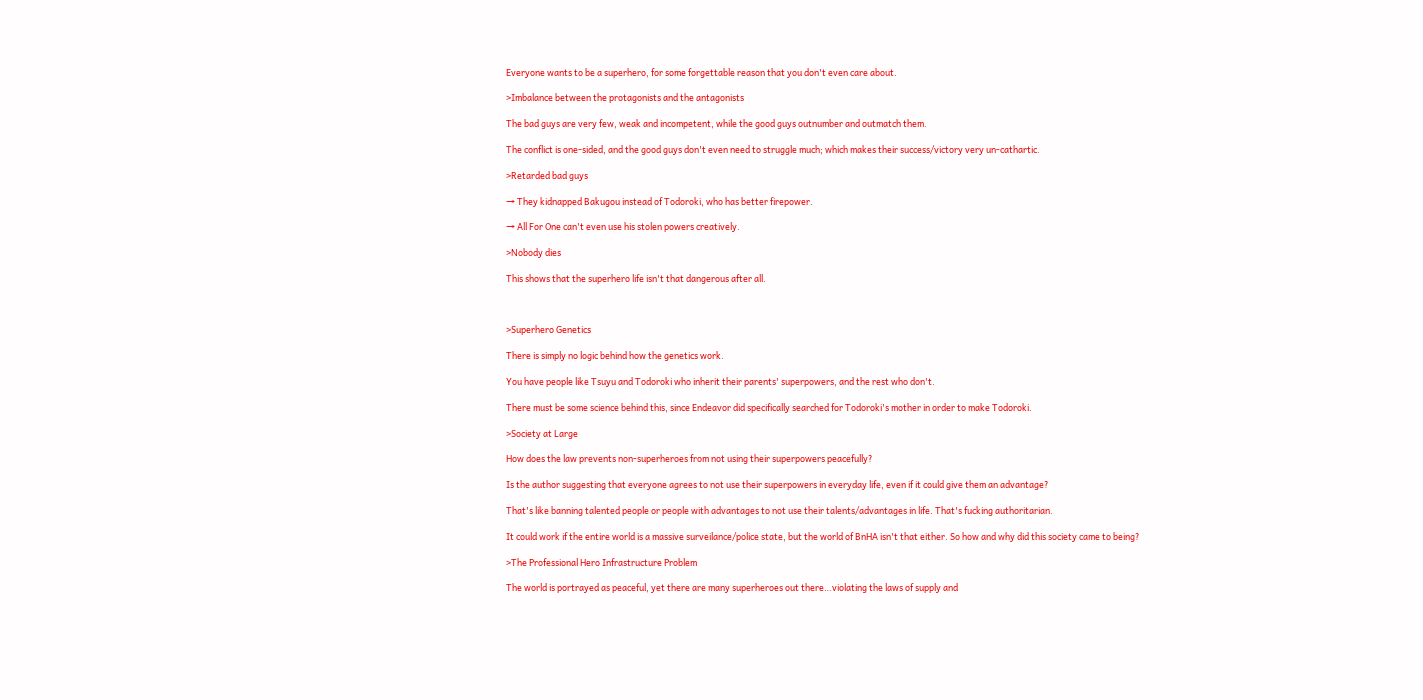Everyone wants to be a superhero, for some forgettable reason that you don't even care about.

>Imbalance between the protagonists and the antagonists

The bad guys are very few, weak and incompetent, while the good guys outnumber and outmatch them.

The conflict is one-sided, and the good guys don't even need to struggle much; which makes their success/victory very un-cathartic.

>Retarded bad guys

→ They kidnapped Bakugou instead of Todoroki, who has better firepower.

→ All For One can't even use his stolen powers creatively.

>Nobody dies

This shows that the superhero life isn't that dangerous after all.



>Superhero Genetics

There is simply no logic behind how the genetics work.

You have people like Tsuyu and Todoroki who inherit their parents' superpowers, and the rest who don't.

There must be some science behind this, since Endeavor did specifically searched for Todoroki's mother in order to make Todoroki.

>Society at Large

How does the law prevents non-superheroes from not using their superpowers peacefully?

Is the author suggesting that everyone agrees to not use their superpowers in everyday life, even if it could give them an advantage?

That's like banning talented people or people with advantages to not use their talents/advantages in life. That's fucking authoritarian.

It could work if the entire world is a massive surveilance/police state, but the world of BnHA isn't that either. So how and why did this society came to being?

>The Professional Hero Infrastructure Problem

The world is portrayed as peaceful, yet there are many superheroes out there…violating the laws of supply and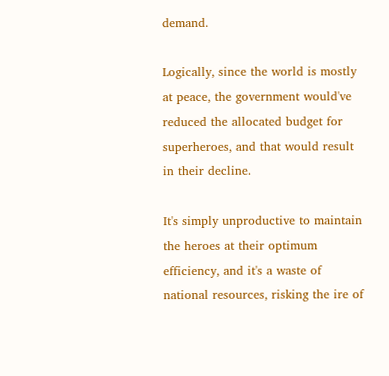demand.

Logically, since the world is mostly at peace, the government would've reduced the allocated budget for superheroes, and that would result in their decline.

It's simply unproductive to maintain the heroes at their optimum efficiency, and it's a waste of national resources, risking the ire of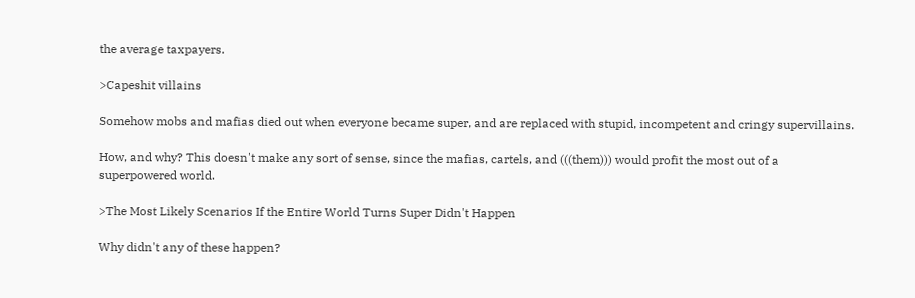the average taxpayers.

>Capeshit villains

Somehow mobs and mafias died out when everyone became super, and are replaced with stupid, incompetent and cringy supervillains.

How, and why? This doesn't make any sort of sense, since the mafias, cartels, and (((them))) would profit the most out of a superpowered world.

>The Most Likely Scenarios If the Entire World Turns Super Didn't Happen

Why didn't any of these happen?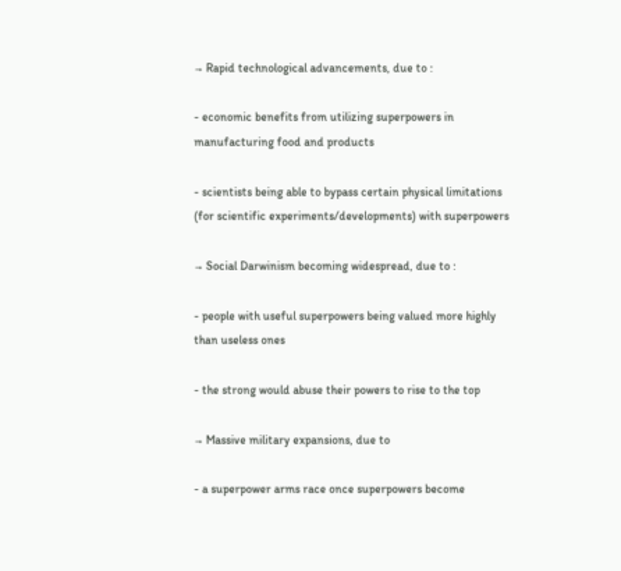→ Rapid technological advancements, due to :

- economic benefits from utilizing superpowers in manufacturing food and products

- scientists being able to bypass certain physical limitations (for scientific experiments/developments) with superpowers

→ Social Darwinism becoming widespread, due to :

- people with useful superpowers being valued more highly than useless ones

- the strong would abuse their powers to rise to the top

→ Massive military expansions, due to

- a superpower arms race once superpowers become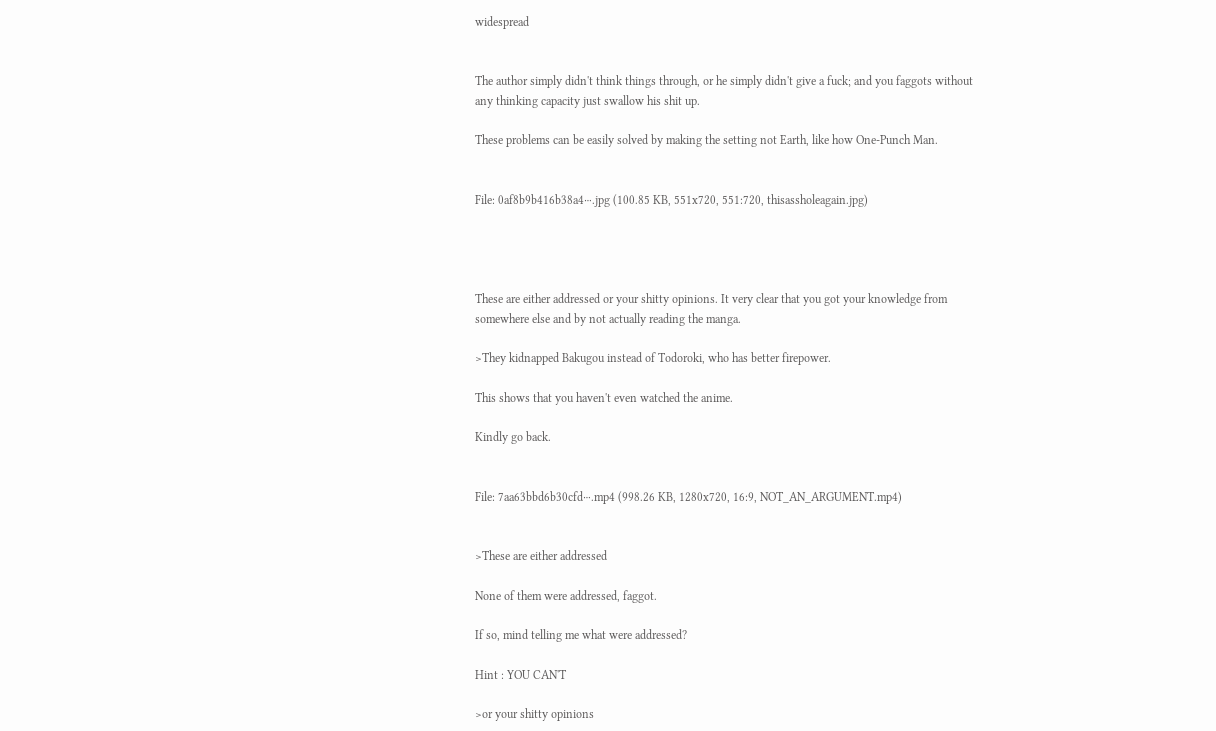widespread


The author simply didn't think things through, or he simply didn't give a fuck; and you faggots without any thinking capacity just swallow his shit up.

These problems can be easily solved by making the setting not Earth, like how One-Punch Man.


File: 0af8b9b416b38a4⋯.jpg (100.85 KB, 551x720, 551:720, thisassholeagain.jpg)




These are either addressed or your shitty opinions. It very clear that you got your knowledge from somewhere else and by not actually reading the manga.

>They kidnapped Bakugou instead of Todoroki, who has better firepower.

This shows that you haven't even watched the anime.

Kindly go back.


File: 7aa63bbd6b30cfd⋯.mp4 (998.26 KB, 1280x720, 16:9, NOT_AN_ARGUMENT.mp4)


>These are either addressed

None of them were addressed, faggot.

If so, mind telling me what were addressed?

Hint : YOU CAN'T

>or your shitty opinions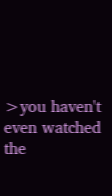>you haven't even watched the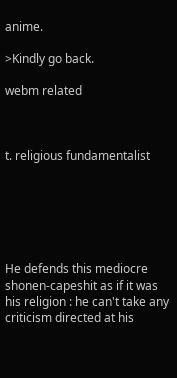anime.

>Kindly go back.

webm related



t. religious fundamentalist






He defends this mediocre shonen-capeshit as if it was his religion : he can't take any criticism directed at his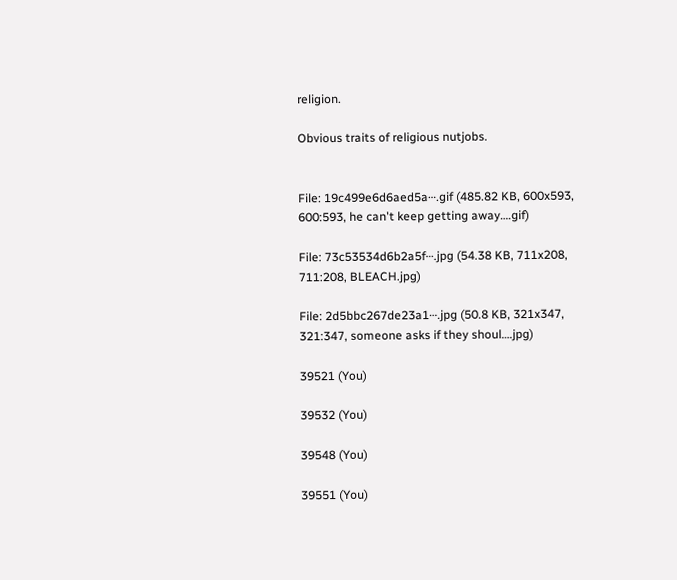religion.

Obvious traits of religious nutjobs.


File: 19c499e6d6aed5a⋯.gif (485.82 KB, 600x593, 600:593, he can't keep getting away….gif)

File: 73c53534d6b2a5f⋯.jpg (54.38 KB, 711x208, 711:208, BLEACH.jpg)

File: 2d5bbc267de23a1⋯.jpg (50.8 KB, 321x347, 321:347, someone asks if they shoul….jpg)

39521 (You)

39532 (You)

39548 (You)

39551 (You)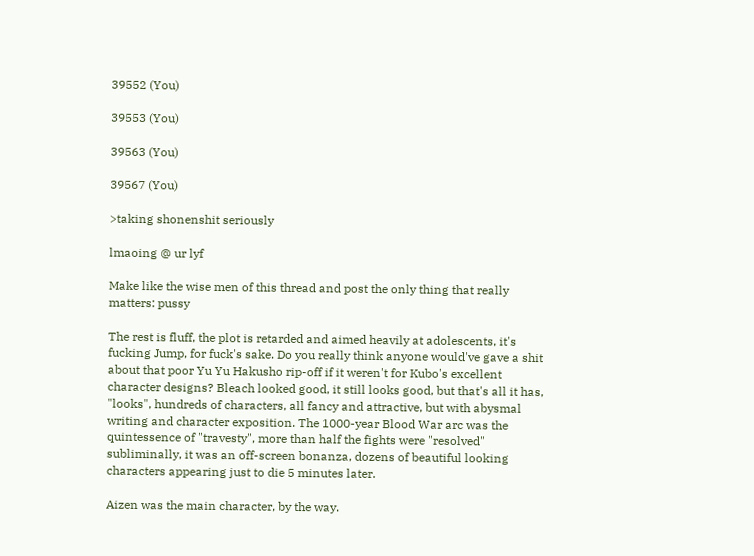39552 (You)

39553 (You)

39563 (You)

39567 (You)

>taking shonenshit seriously

lmaoing @ ur lyf

Make like the wise men of this thread and post the only thing that really matters: pussy

The rest is fluff, the plot is retarded and aimed heavily at adolescents, it's fucking Jump, for fuck's sake. Do you really think anyone would've gave a shit about that poor Yu Yu Hakusho rip-off if it weren't for Kubo's excellent character designs? Bleach looked good, it still looks good, but that's all it has, "looks", hundreds of characters, all fancy and attractive, but with abysmal writing and character exposition. The 1000-year Blood War arc was the quintessence of "travesty", more than half the fights were "resolved" subliminally, it was an off-screen bonanza, dozens of beautiful looking characters appearing just to die 5 minutes later.

Aizen was the main character, by the way.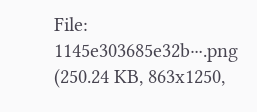File: 1145e303685e32b⋯.png (250.24 KB, 863x1250,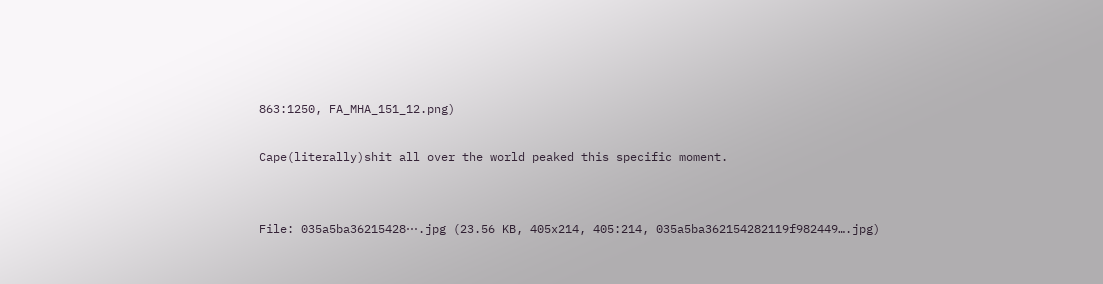863:1250, FA_MHA_151_12.png)

Cape(literally)shit all over the world peaked this specific moment.


File: 035a5ba36215428⋯.jpg (23.56 KB, 405x214, 405:214, 035a5ba362154282119f982449….jpg)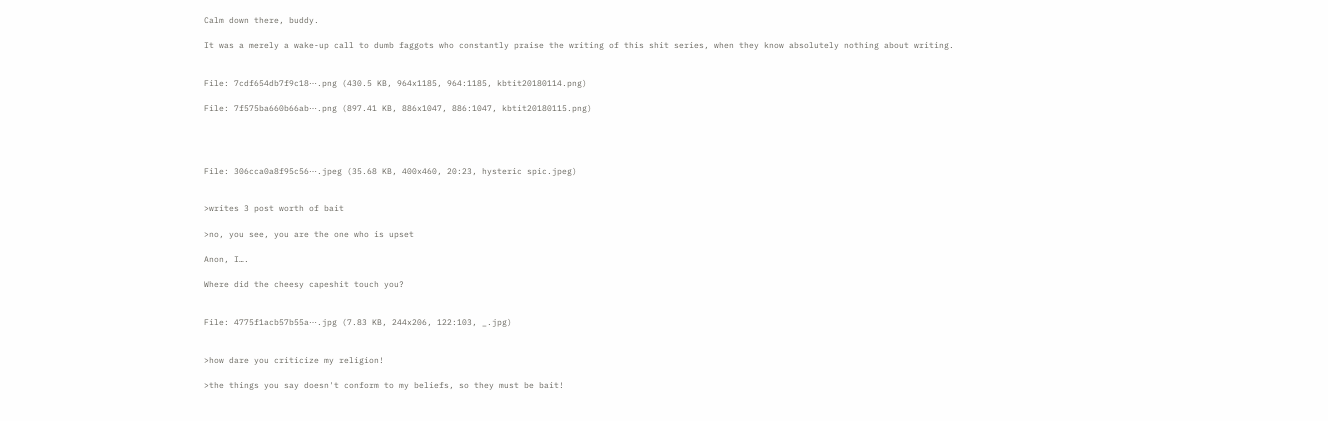Calm down there, buddy.

It was a merely a wake-up call to dumb faggots who constantly praise the writing of this shit series, when they know absolutely nothing about writing.


File: 7cdf654db7f9c18⋯.png (430.5 KB, 964x1185, 964:1185, kbtit20180114.png)

File: 7f575ba660b66ab⋯.png (897.41 KB, 886x1047, 886:1047, kbtit20180115.png)




File: 306cca0a8f95c56⋯.jpeg (35.68 KB, 400x460, 20:23, hysteric spic.jpeg)


>writes 3 post worth of bait

>no, you see, you are the one who is upset

Anon, I….

Where did the cheesy capeshit touch you?


File: 4775f1acb57b55a⋯.jpg (7.83 KB, 244x206, 122:103, _.jpg)


>how dare you criticize my religion!

>the things you say doesn't conform to my beliefs, so they must be bait!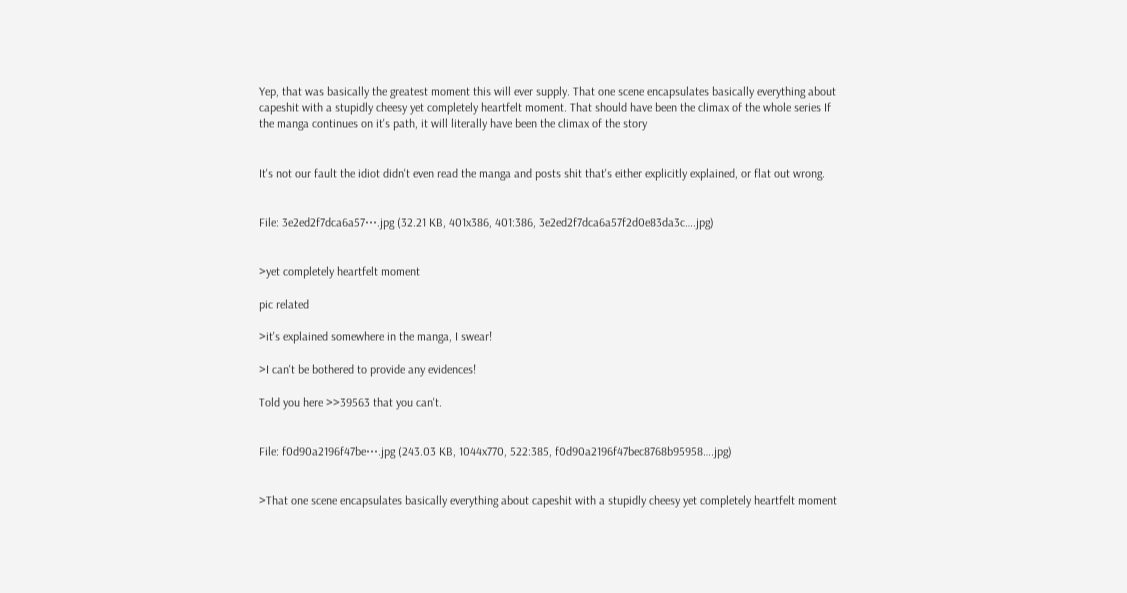Yep, that was basically the greatest moment this will ever supply. That one scene encapsulates basically everything about capeshit with a stupidly cheesy yet completely heartfelt moment. That should have been the climax of the whole series If the manga continues on it's path, it will literally have been the climax of the story


It's not our fault the idiot didn't even read the manga and posts shit that's either explicitly explained, or flat out wrong.


File: 3e2ed2f7dca6a57⋯.jpg (32.21 KB, 401x386, 401:386, 3e2ed2f7dca6a57f2d0e83da3c….jpg)


>yet completely heartfelt moment

pic related

>it's explained somewhere in the manga, I swear!

>I can't be bothered to provide any evidences!

Told you here >>39563 that you can't.


File: f0d90a2196f47be⋯.jpg (243.03 KB, 1044x770, 522:385, f0d90a2196f47bec8768b95958….jpg)


>That one scene encapsulates basically everything about capeshit with a stupidly cheesy yet completely heartfelt moment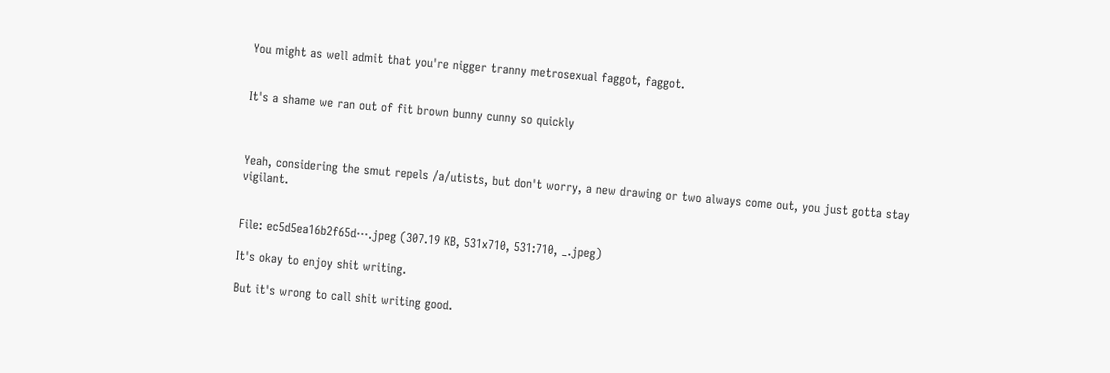You might as well admit that you're nigger tranny metrosexual faggot, faggot.


It's a shame we ran out of fit brown bunny cunny so quickly



Yeah, considering the smut repels /a/utists, but don't worry, a new drawing or two always come out, you just gotta stay vigilant.


File: ec5d5ea16b2f65d⋯.jpeg (307.19 KB, 531x710, 531:710, _.jpeg)

It's okay to enjoy shit writing.

But it's wrong to call shit writing good.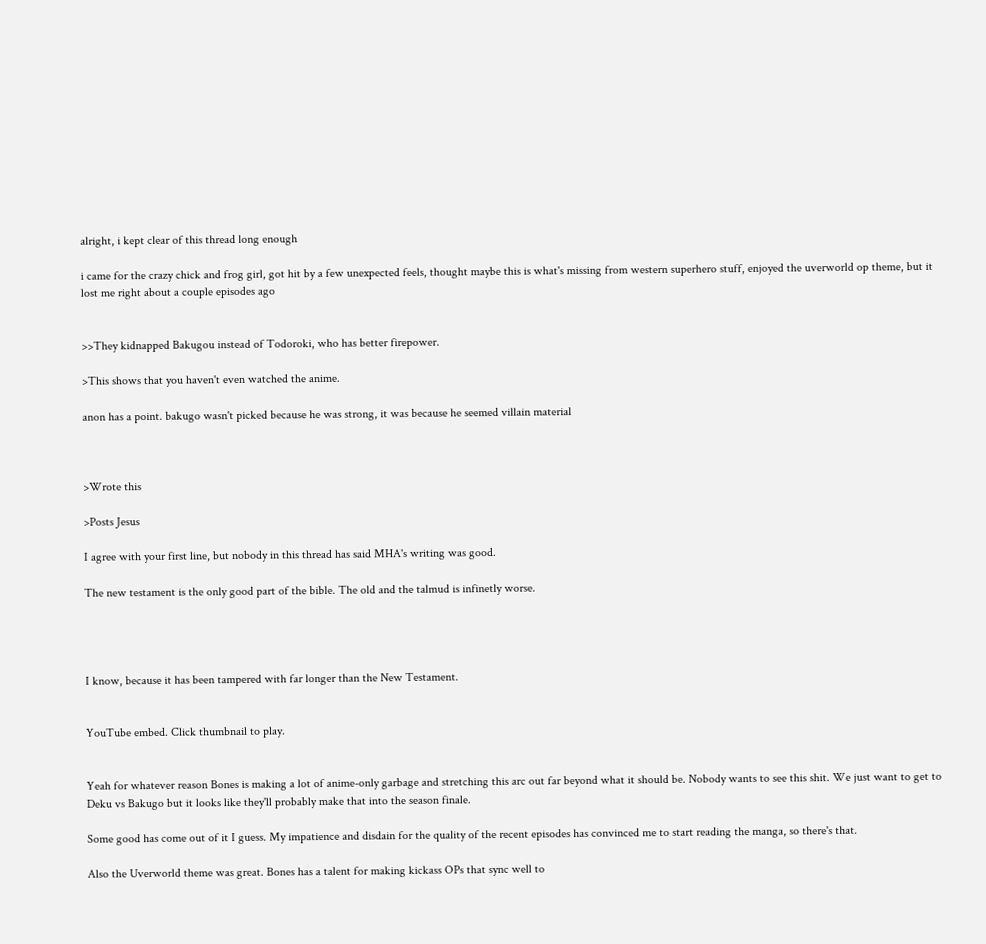alright, i kept clear of this thread long enough

i came for the crazy chick and frog girl, got hit by a few unexpected feels, thought maybe this is what's missing from western superhero stuff, enjoyed the uverworld op theme, but it lost me right about a couple episodes ago


>>They kidnapped Bakugou instead of Todoroki, who has better firepower.

>This shows that you haven't even watched the anime.

anon has a point. bakugo wasn't picked because he was strong, it was because he seemed villain material



>Wrote this

>Posts Jesus

I agree with your first line, but nobody in this thread has said MHA's writing was good.

The new testament is the only good part of the bible. The old and the talmud is infinetly worse.




I know, because it has been tampered with far longer than the New Testament.


YouTube embed. Click thumbnail to play.


Yeah for whatever reason Bones is making a lot of anime-only garbage and stretching this arc out far beyond what it should be. Nobody wants to see this shit. We just want to get to Deku vs Bakugo but it looks like they'll probably make that into the season finale.

Some good has come out of it I guess. My impatience and disdain for the quality of the recent episodes has convinced me to start reading the manga, so there's that.

Also the Uverworld theme was great. Bones has a talent for making kickass OPs that sync well to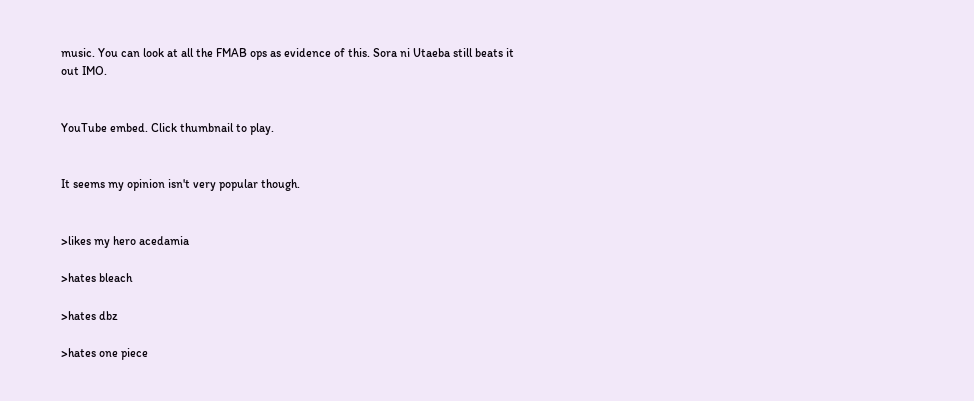music. You can look at all the FMAB ops as evidence of this. Sora ni Utaeba still beats it out IMO.


YouTube embed. Click thumbnail to play.


It seems my opinion isn't very popular though.


>likes my hero acedamia

>hates bleach

>hates dbz

>hates one piece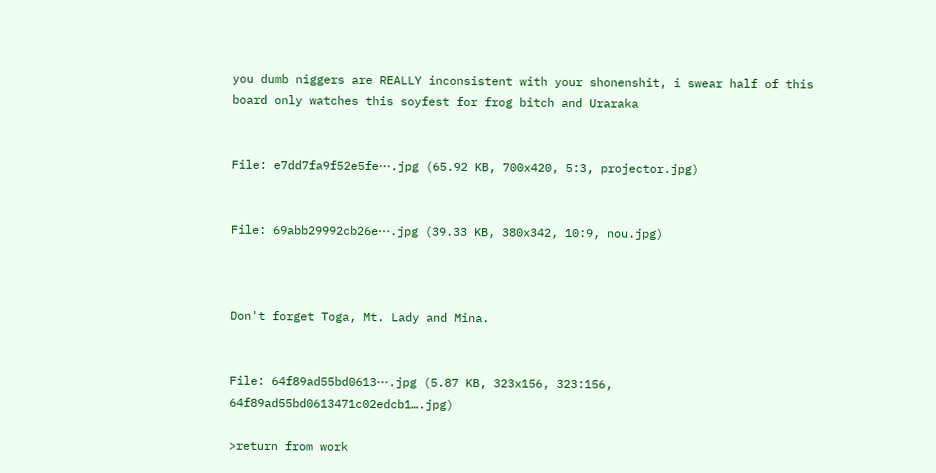you dumb niggers are REALLY inconsistent with your shonenshit, i swear half of this board only watches this soyfest for frog bitch and Uraraka


File: e7dd7fa9f52e5fe⋯.jpg (65.92 KB, 700x420, 5:3, projector.jpg)


File: 69abb29992cb26e⋯.jpg (39.33 KB, 380x342, 10:9, nou.jpg)



Don't forget Toga, Mt. Lady and Mina.


File: 64f89ad55bd0613⋯.jpg (5.87 KB, 323x156, 323:156, 64f89ad55bd0613471c02edcb1….jpg)

>return from work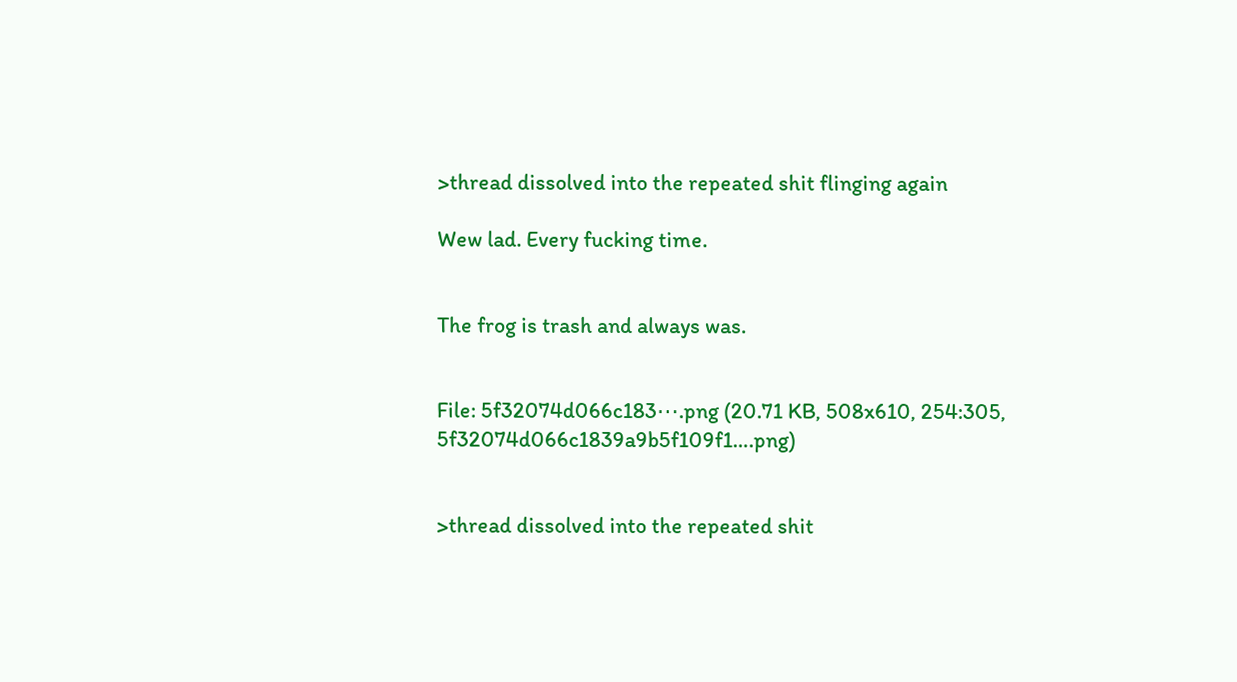>thread dissolved into the repeated shit flinging again

Wew lad. Every fucking time.


The frog is trash and always was.


File: 5f32074d066c183⋯.png (20.71 KB, 508x610, 254:305, 5f32074d066c1839a9b5f109f1….png)


>thread dissolved into the repeated shit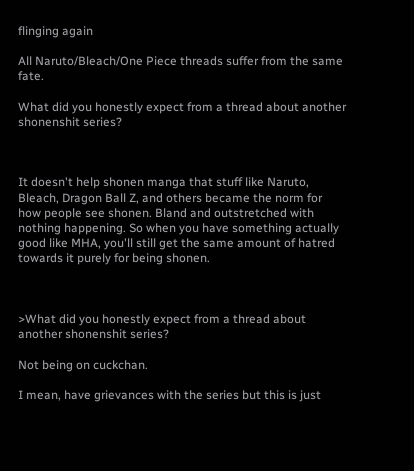flinging again

All Naruto/Bleach/One Piece threads suffer from the same fate.

What did you honestly expect from a thread about another shonenshit series?



It doesn't help shonen manga that stuff like Naruto, Bleach, Dragon Ball Z, and others became the norm for how people see shonen. Bland and outstretched with nothing happening. So when you have something actually good like MHA, you'll still get the same amount of hatred towards it purely for being shonen.



>What did you honestly expect from a thread about another shonenshit series?

Not being on cuckchan.

I mean, have grievances with the series but this is just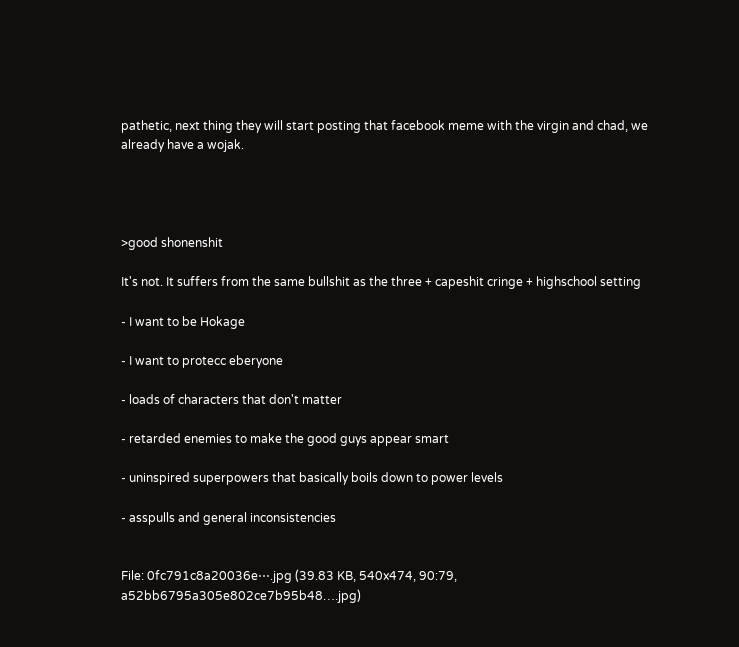pathetic, next thing they will start posting that facebook meme with the virgin and chad, we already have a wojak.




>good shonenshit

It's not. It suffers from the same bullshit as the three + capeshit cringe + highschool setting

- I want to be Hokage

- I want to protecc eberyone

- loads of characters that don't matter

- retarded enemies to make the good guys appear smart

- uninspired superpowers that basically boils down to power levels

- asspulls and general inconsistencies


File: 0fc791c8a20036e⋯.jpg (39.83 KB, 540x474, 90:79, a52bb6795a305e802ce7b95b48….jpg)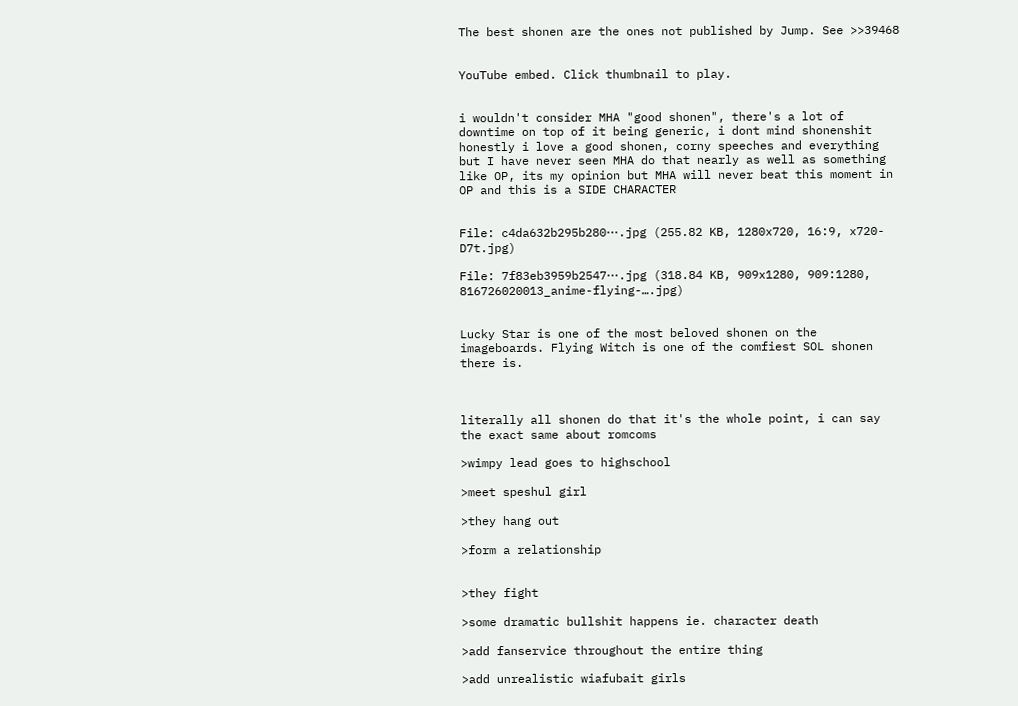The best shonen are the ones not published by Jump. See >>39468


YouTube embed. Click thumbnail to play.


i wouldn't consider MHA "good shonen", there's a lot of downtime on top of it being generic, i dont mind shonenshit honestly i love a good shonen, corny speeches and everything but I have never seen MHA do that nearly as well as something like OP, its my opinion but MHA will never beat this moment in OP and this is a SIDE CHARACTER


File: c4da632b295b280⋯.jpg (255.82 KB, 1280x720, 16:9, x720-D7t.jpg)

File: 7f83eb3959b2547⋯.jpg (318.84 KB, 909x1280, 909:1280, 816726020013_anime-flying-….jpg)


Lucky Star is one of the most beloved shonen on the imageboards. Flying Witch is one of the comfiest SOL shonen there is.



literally all shonen do that it's the whole point, i can say the exact same about romcoms

>wimpy lead goes to highschool

>meet speshul girl

>they hang out

>form a relationship


>they fight

>some dramatic bullshit happens ie. character death

>add fanservice throughout the entire thing

>add unrealistic wiafubait girls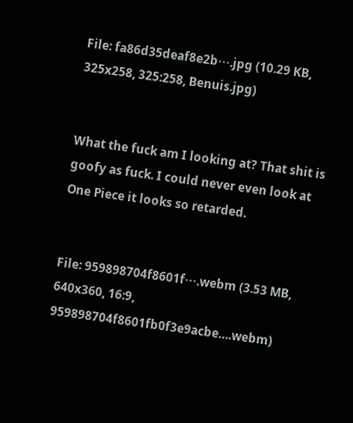File: fa86d35deaf8e2b⋯.jpg (10.29 KB, 325x258, 325:258, Benuis.jpg)


What the fuck am I looking at? That shit is goofy as fuck. I could never even look at One Piece it looks so retarded.


File: 959898704f8601f⋯.webm (3.53 MB, 640x360, 16:9, 959898704f8601fb0f3e9acbe….webm)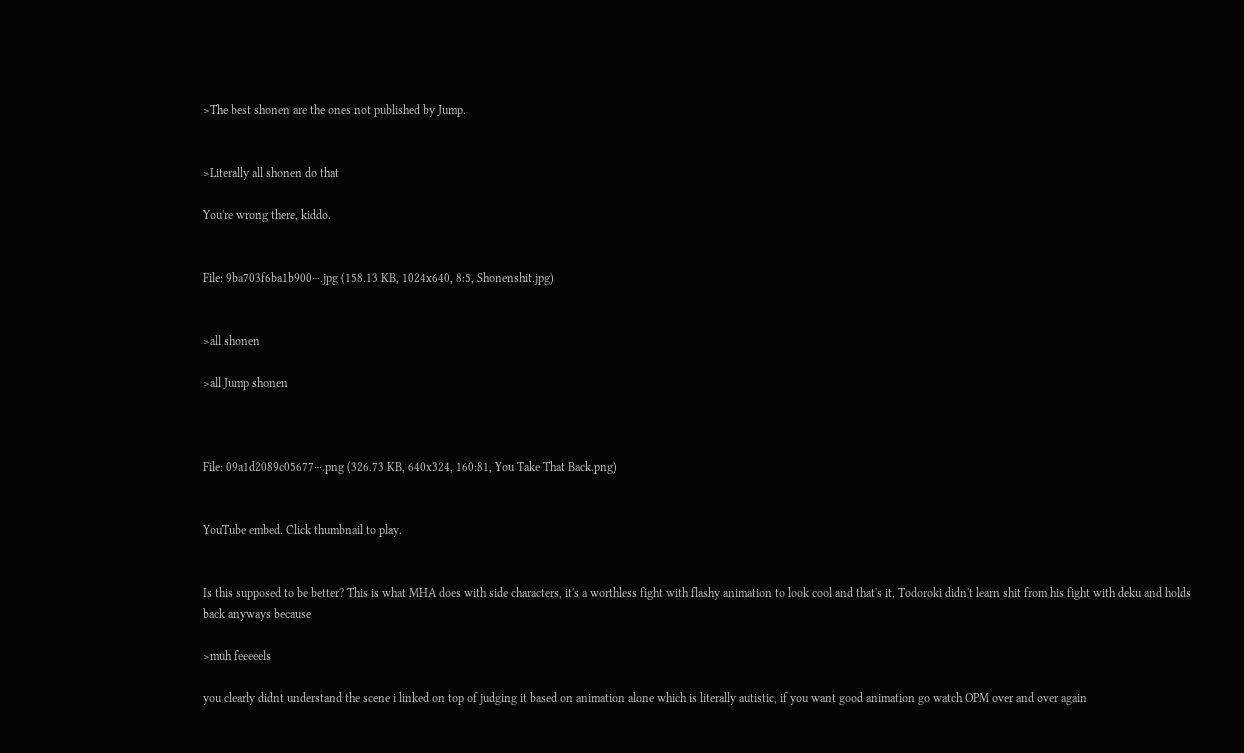>The best shonen are the ones not published by Jump.


>Literally all shonen do that

You're wrong there, kiddo.


File: 9ba703f6ba1b900⋯.jpg (158.13 KB, 1024x640, 8:5, Shonenshit.jpg)


>all shonen

>all Jump shonen



File: 09a1d2089c05677⋯.png (326.73 KB, 640x324, 160:81, You Take That Back.png)


YouTube embed. Click thumbnail to play.


Is this supposed to be better? This is what MHA does with side characters, it's a worthless fight with flashy animation to look cool and that's it, Todoroki didn't learn shit from his fight with deku and holds back anyways because

>muh feeeeels

you clearly didnt understand the scene i linked on top of judging it based on animation alone which is literally autistic, if you want good animation go watch OPM over and over again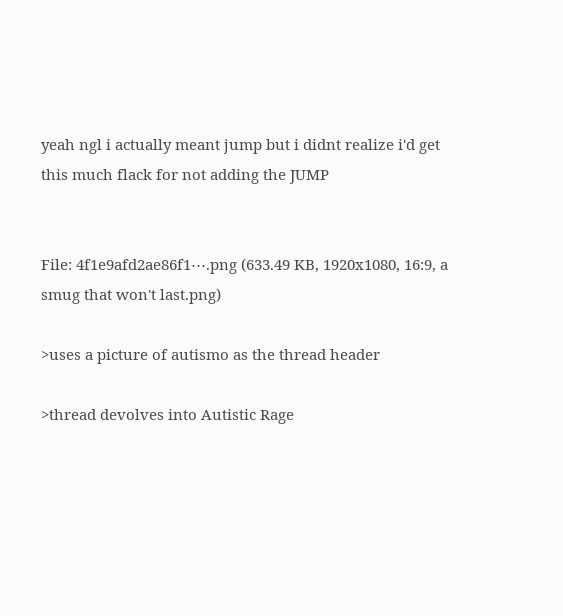yeah ngl i actually meant jump but i didnt realize i'd get this much flack for not adding the JUMP


File: 4f1e9afd2ae86f1⋯.png (633.49 KB, 1920x1080, 16:9, a smug that won't last.png)

>uses a picture of autismo as the thread header

>thread devolves into Autistic Rage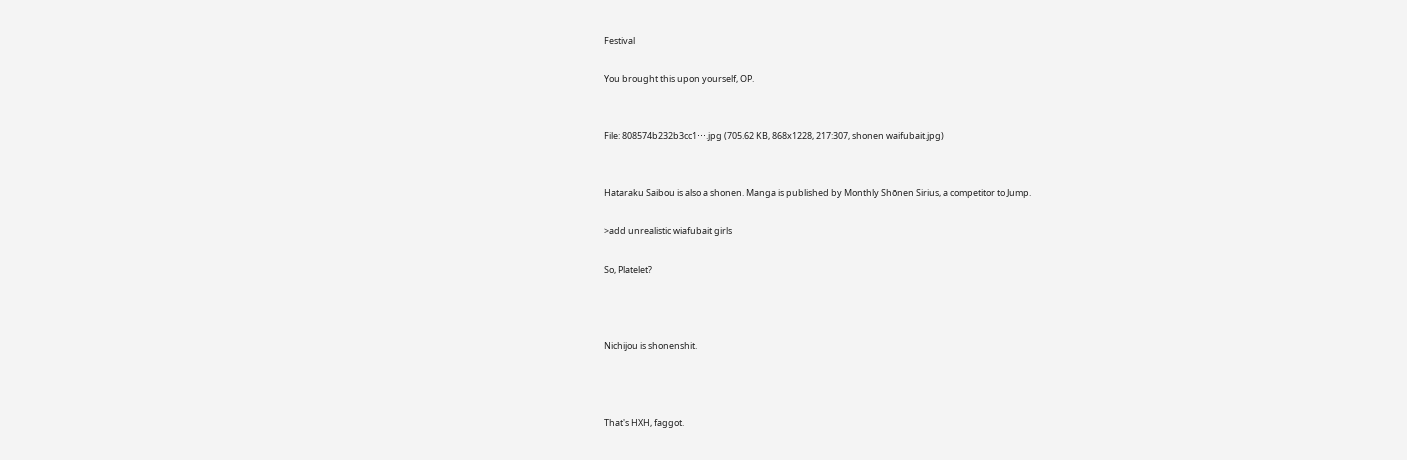Festival

You brought this upon yourself, OP.


File: 808574b232b3cc1⋯.jpg (705.62 KB, 868x1228, 217:307, shonen waifubait.jpg)


Hataraku Saibou is also a shonen. Manga is published by Monthly Shōnen Sirius, a competitor to Jump.

>add unrealistic wiafubait girls

So, Platelet?



Nichijou is shonenshit.



That's HXH, faggot.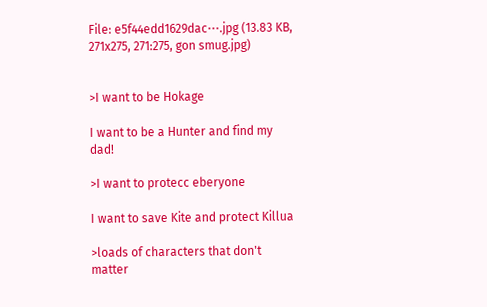File: e5f44edd1629dac⋯.jpg (13.83 KB, 271x275, 271:275, gon smug.jpg)


>I want to be Hokage

I want to be a Hunter and find my dad!

>I want to protecc eberyone

I want to save Kite and protect Killua

>loads of characters that don't matter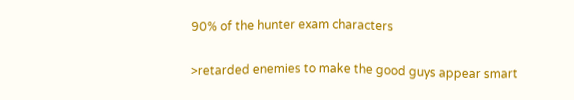90% of the hunter exam characters

>retarded enemies to make the good guys appear smart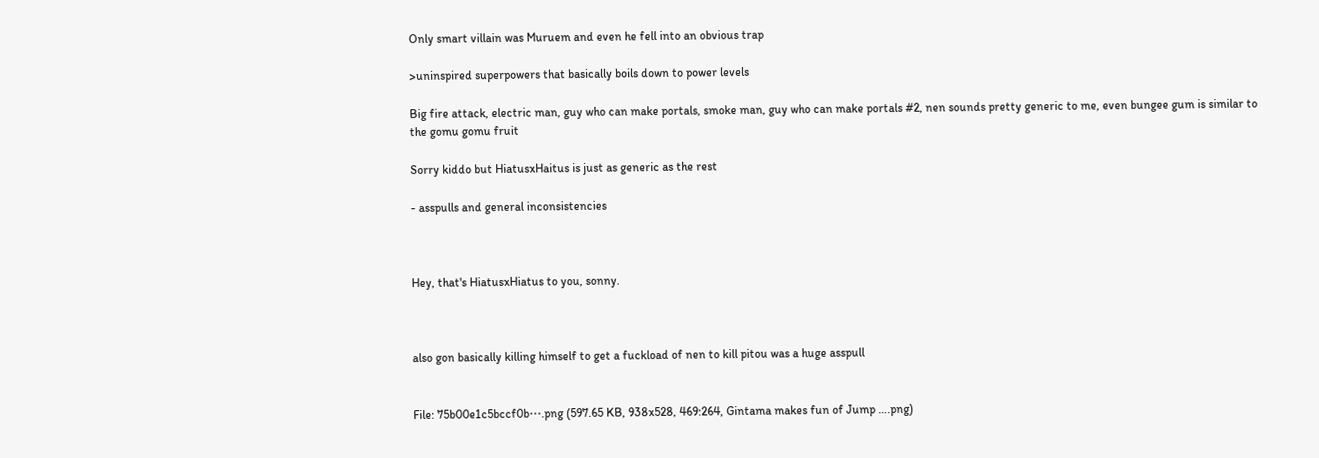Only smart villain was Muruem and even he fell into an obvious trap

>uninspired superpowers that basically boils down to power levels

Big fire attack, electric man, guy who can make portals, smoke man, guy who can make portals #2, nen sounds pretty generic to me, even bungee gum is similar to the gomu gomu fruit

Sorry kiddo but HiatusxHaitus is just as generic as the rest

- asspulls and general inconsistencies



Hey, that's HiatusxHiatus to you, sonny.



also gon basically killing himself to get a fuckload of nen to kill pitou was a huge asspull


File: 75b00e1c5bccf0b⋯.png (597.65 KB, 938x528, 469:264, Gintama makes fun of Jump ….png)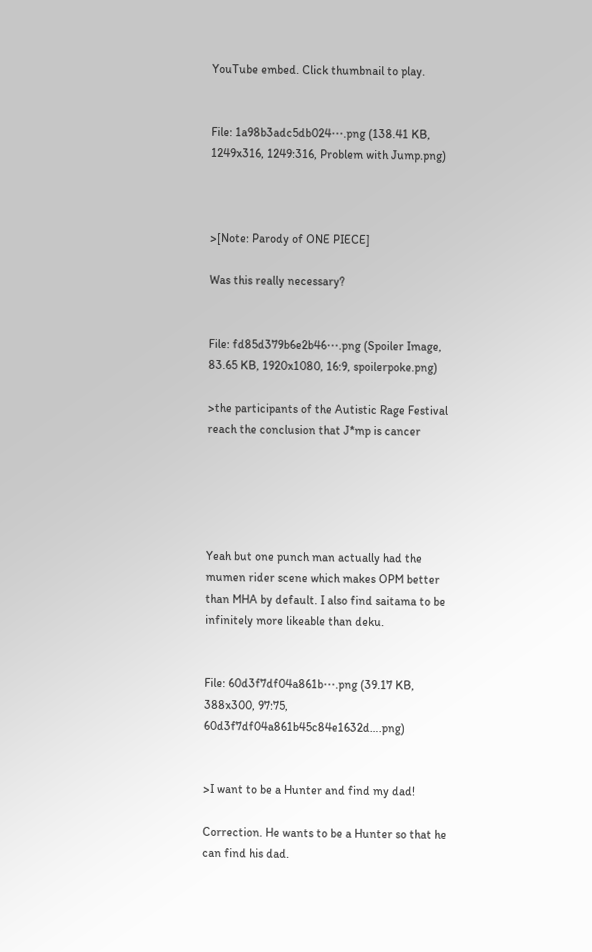YouTube embed. Click thumbnail to play.


File: 1a98b3adc5db024⋯.png (138.41 KB, 1249x316, 1249:316, Problem with Jump.png)



>[Note: Parody of ONE PIECE]

Was this really necessary?


File: fd85d379b6e2b46⋯.png (Spoiler Image, 83.65 KB, 1920x1080, 16:9, spoilerpoke.png)

>the participants of the Autistic Rage Festival reach the conclusion that J*mp is cancer





Yeah but one punch man actually had the mumen rider scene which makes OPM better than MHA by default. I also find saitama to be infinitely more likeable than deku.


File: 60d3f7df04a861b⋯.png (39.17 KB, 388x300, 97:75, 60d3f7df04a861b45c84e1632d….png)


>I want to be a Hunter and find my dad!

Correction. He wants to be a Hunter so that he can find his dad.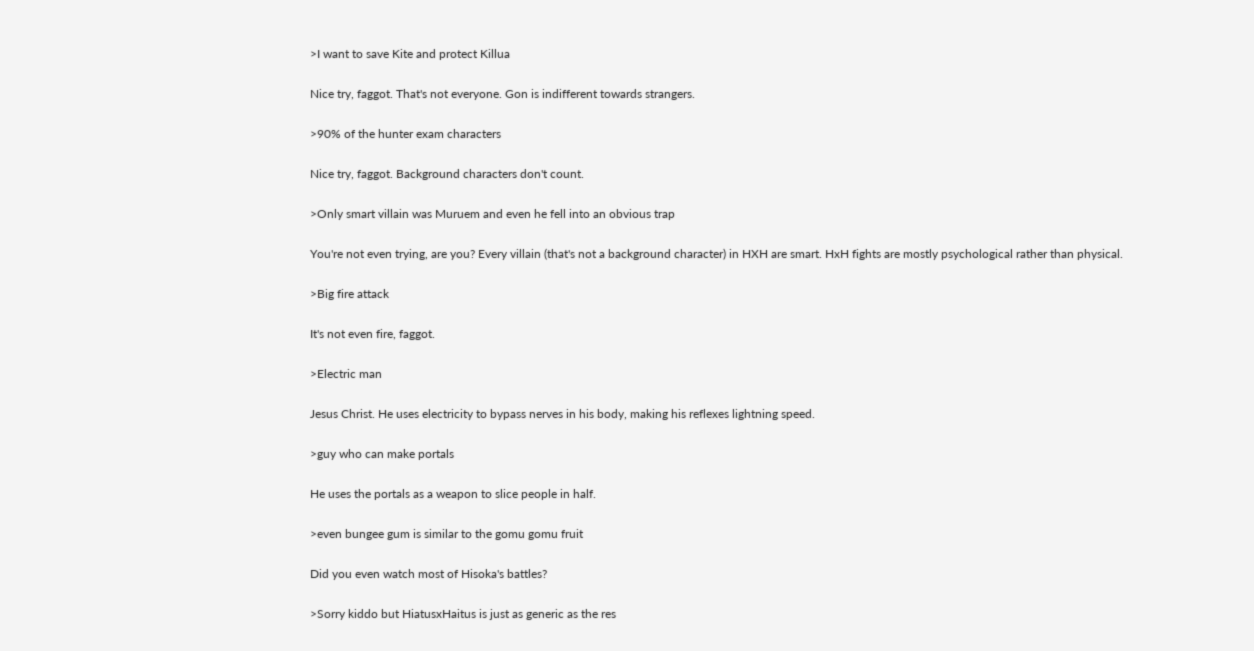>I want to save Kite and protect Killua

Nice try, faggot. That's not everyone. Gon is indifferent towards strangers.

>90% of the hunter exam characters

Nice try, faggot. Background characters don't count.

>Only smart villain was Muruem and even he fell into an obvious trap

You're not even trying, are you? Every villain (that's not a background character) in HXH are smart. HxH fights are mostly psychological rather than physical.

>Big fire attack

It's not even fire, faggot.

>Electric man

Jesus Christ. He uses electricity to bypass nerves in his body, making his reflexes lightning speed.

>guy who can make portals

He uses the portals as a weapon to slice people in half.

>even bungee gum is similar to the gomu gomu fruit

Did you even watch most of Hisoka's battles?

>Sorry kiddo but HiatusxHaitus is just as generic as the res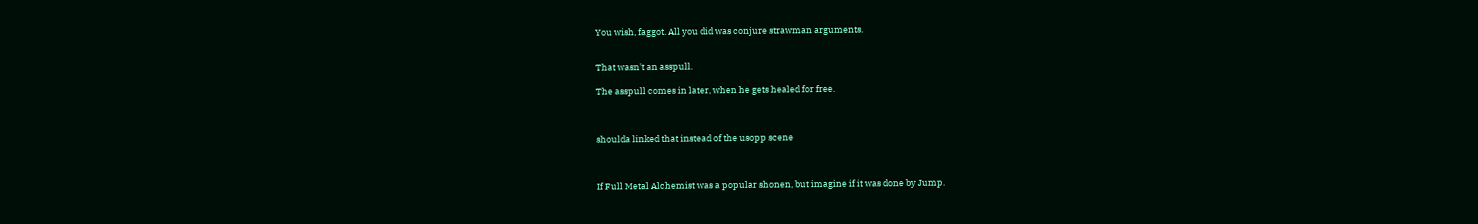You wish, faggot. All you did was conjure strawman arguments.


That wasn't an asspull.

The asspull comes in later, when he gets healed for free.



shoulda linked that instead of the usopp scene



If Full Metal Alchemist was a popular shonen, but imagine if it was done by Jump.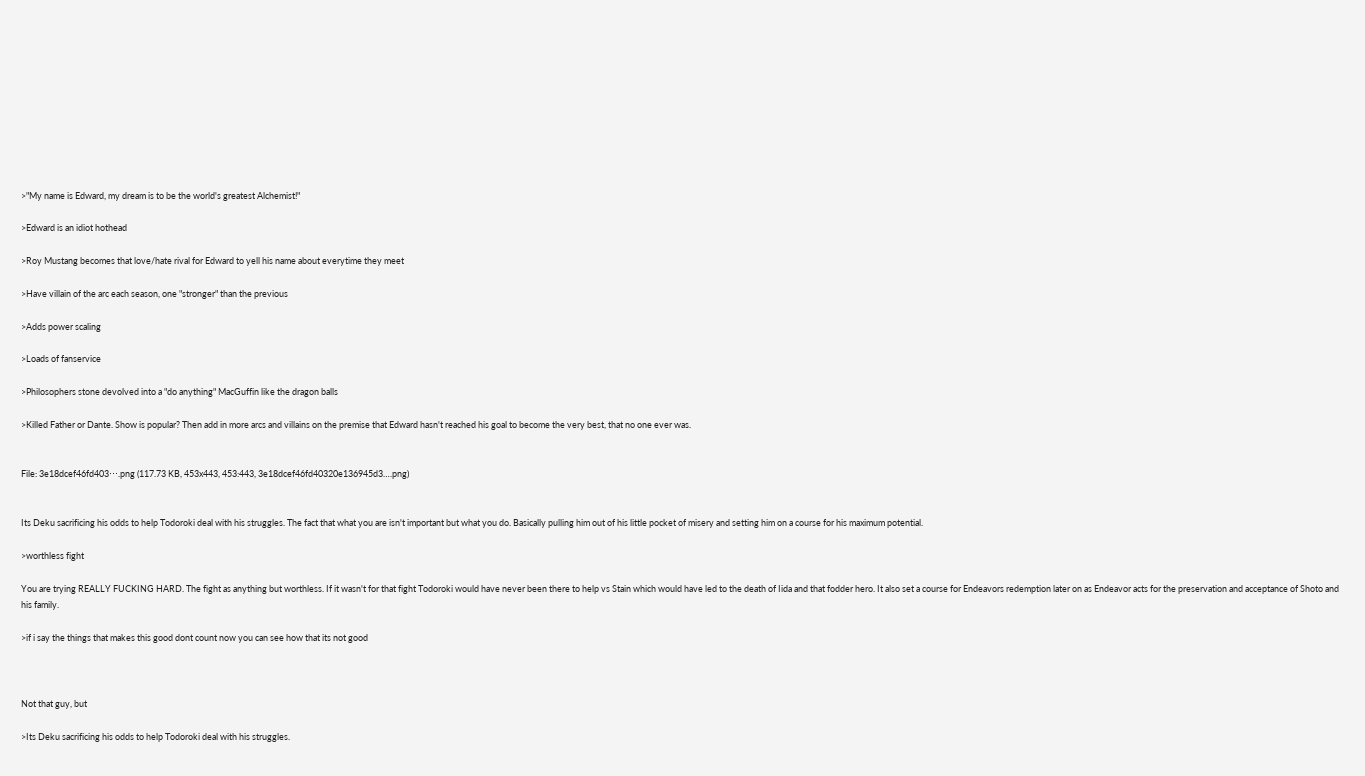>"My name is Edward, my dream is to be the world's greatest Alchemist!"

>Edward is an idiot hothead

>Roy Mustang becomes that love/hate rival for Edward to yell his name about everytime they meet

>Have villain of the arc each season, one "stronger" than the previous

>Adds power scaling

>Loads of fanservice

>Philosophers stone devolved into a "do anything" MacGuffin like the dragon balls

>Killed Father or Dante. Show is popular? Then add in more arcs and villains on the premise that Edward hasn't reached his goal to become the very best, that no one ever was.


File: 3e18dcef46fd403⋯.png (117.73 KB, 453x443, 453:443, 3e18dcef46fd40320e136945d3….png)


Its Deku sacrificing his odds to help Todoroki deal with his struggles. The fact that what you are isn't important but what you do. Basically pulling him out of his little pocket of misery and setting him on a course for his maximum potential.

>worthless fight

You are trying REALLY FUCKING HARD. The fight as anything but worthless. If it wasn't for that fight Todoroki would have never been there to help vs Stain which would have led to the death of Iida and that fodder hero. It also set a course for Endeavors redemption later on as Endeavor acts for the preservation and acceptance of Shoto and his family.

>if i say the things that makes this good dont count now you can see how that its not good



Not that guy, but

>Its Deku sacrificing his odds to help Todoroki deal with his struggles.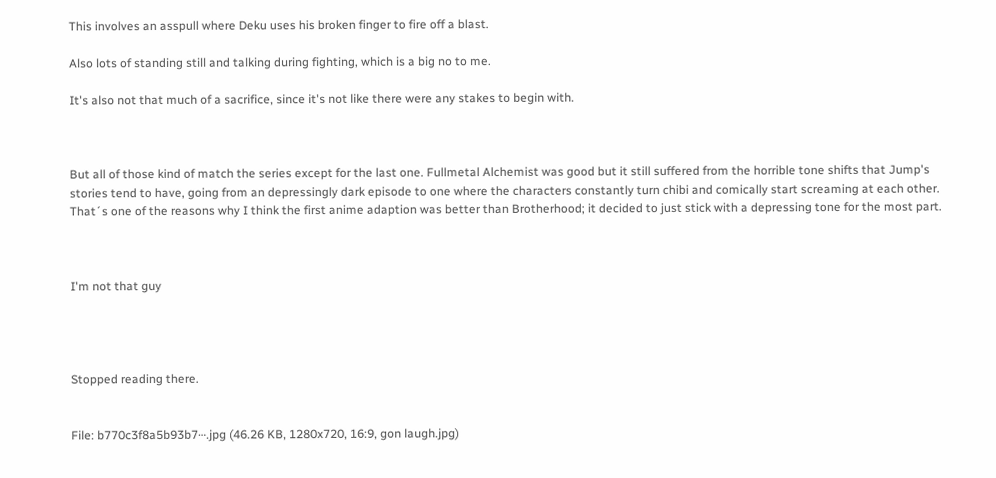This involves an asspull where Deku uses his broken finger to fire off a blast.

Also lots of standing still and talking during fighting, which is a big no to me.

It's also not that much of a sacrifice, since it's not like there were any stakes to begin with.



But all of those kind of match the series except for the last one. Fullmetal Alchemist was good but it still suffered from the horrible tone shifts that Jump's stories tend to have, going from an depressingly dark episode to one where the characters constantly turn chibi and comically start screaming at each other. That´s one of the reasons why I think the first anime adaption was better than Brotherhood; it decided to just stick with a depressing tone for the most part.



I'm not that guy




Stopped reading there.


File: b770c3f8a5b93b7⋯.jpg (46.26 KB, 1280x720, 16:9, gon laugh.jpg)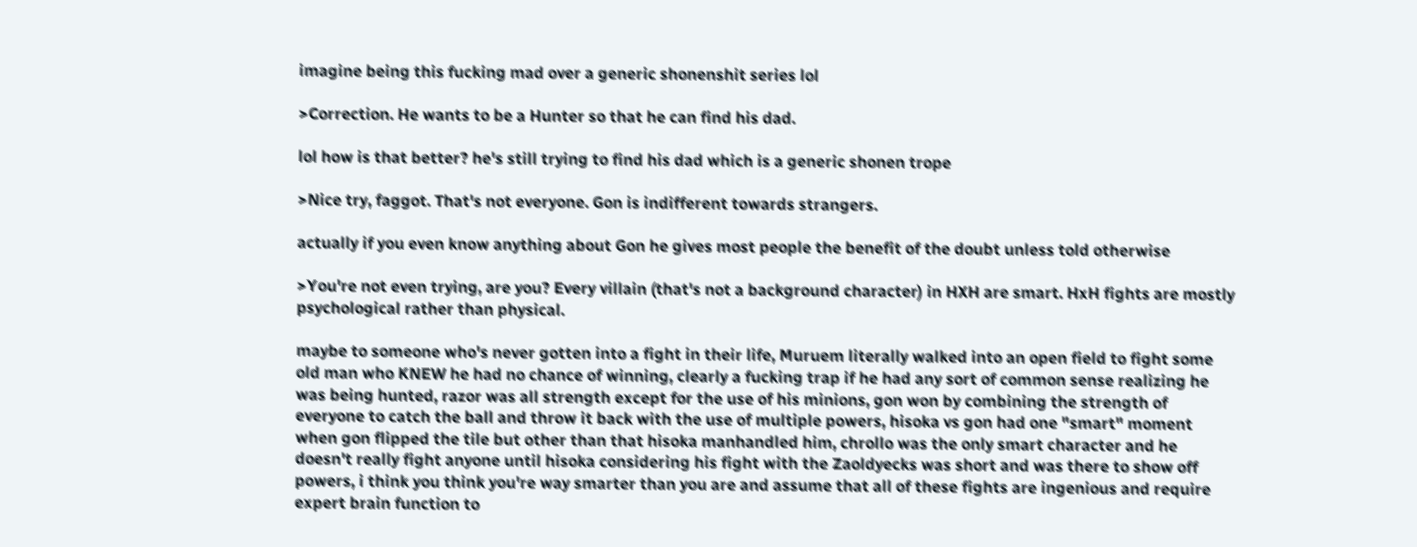imagine being this fucking mad over a generic shonenshit series lol

>Correction. He wants to be a Hunter so that he can find his dad.

lol how is that better? he's still trying to find his dad which is a generic shonen trope

>Nice try, faggot. That's not everyone. Gon is indifferent towards strangers.

actually if you even know anything about Gon he gives most people the benefit of the doubt unless told otherwise

>You're not even trying, are you? Every villain (that's not a background character) in HXH are smart. HxH fights are mostly psychological rather than physical.

maybe to someone who's never gotten into a fight in their life, Muruem literally walked into an open field to fight some old man who KNEW he had no chance of winning, clearly a fucking trap if he had any sort of common sense realizing he was being hunted, razor was all strength except for the use of his minions, gon won by combining the strength of everyone to catch the ball and throw it back with the use of multiple powers, hisoka vs gon had one "smart" moment when gon flipped the tile but other than that hisoka manhandled him, chrollo was the only smart character and he doesn't really fight anyone until hisoka considering his fight with the Zaoldyecks was short and was there to show off powers, i think you think you're way smarter than you are and assume that all of these fights are ingenious and require expert brain function to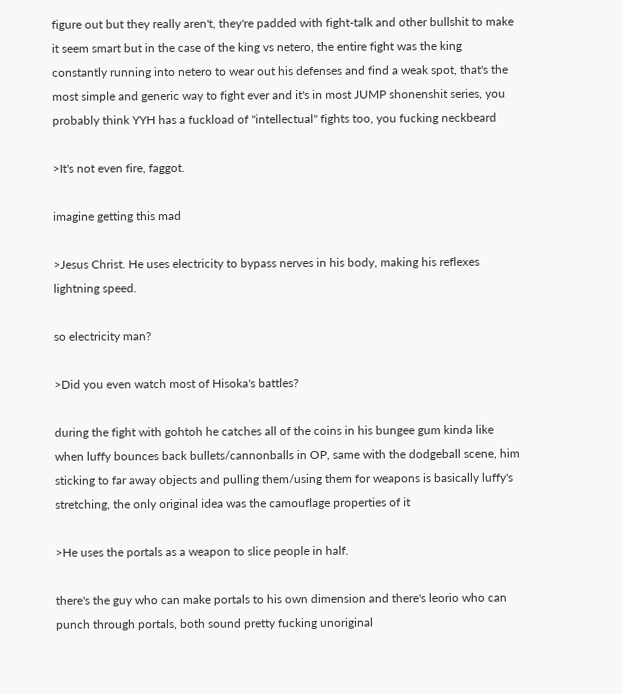figure out but they really aren't, they're padded with fight-talk and other bullshit to make it seem smart but in the case of the king vs netero, the entire fight was the king constantly running into netero to wear out his defenses and find a weak spot, that's the most simple and generic way to fight ever and it's in most JUMP shonenshit series, you probably think YYH has a fuckload of "intellectual" fights too, you fucking neckbeard

>It's not even fire, faggot.

imagine getting this mad

>Jesus Christ. He uses electricity to bypass nerves in his body, making his reflexes lightning speed.

so electricity man?

>Did you even watch most of Hisoka's battles?

during the fight with gohtoh he catches all of the coins in his bungee gum kinda like when luffy bounces back bullets/cannonballs in OP, same with the dodgeball scene, him sticking to far away objects and pulling them/using them for weapons is basically luffy's stretching, the only original idea was the camouflage properties of it

>He uses the portals as a weapon to slice people in half.

there's the guy who can make portals to his own dimension and there's leorio who can punch through portals, both sound pretty fucking unoriginal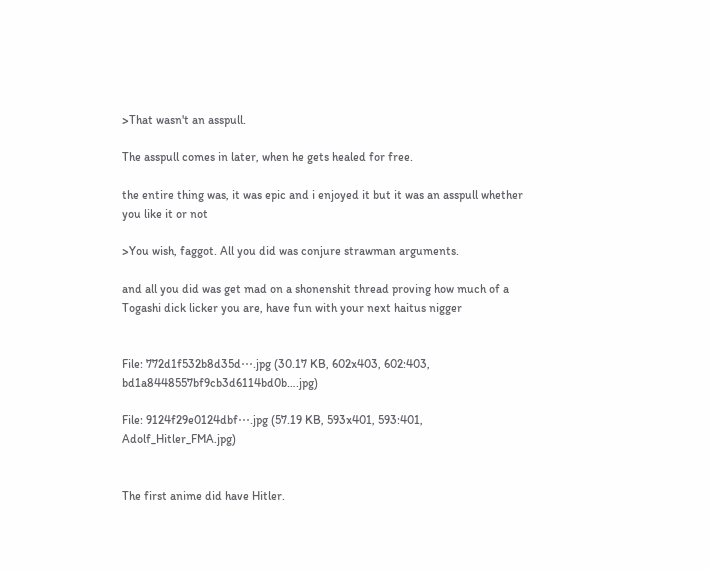>That wasn't an asspull.

The asspull comes in later, when he gets healed for free.

the entire thing was, it was epic and i enjoyed it but it was an asspull whether you like it or not

>You wish, faggot. All you did was conjure strawman arguments.

and all you did was get mad on a shonenshit thread proving how much of a Togashi dick licker you are, have fun with your next haitus nigger


File: 772d1f532b8d35d⋯.jpg (30.17 KB, 602x403, 602:403, bd1a8448557bf9cb3d6114bd0b….jpg)

File: 9124f29e0124dbf⋯.jpg (57.19 KB, 593x401, 593:401, Adolf_Hitler_FMA.jpg)


The first anime did have Hitler.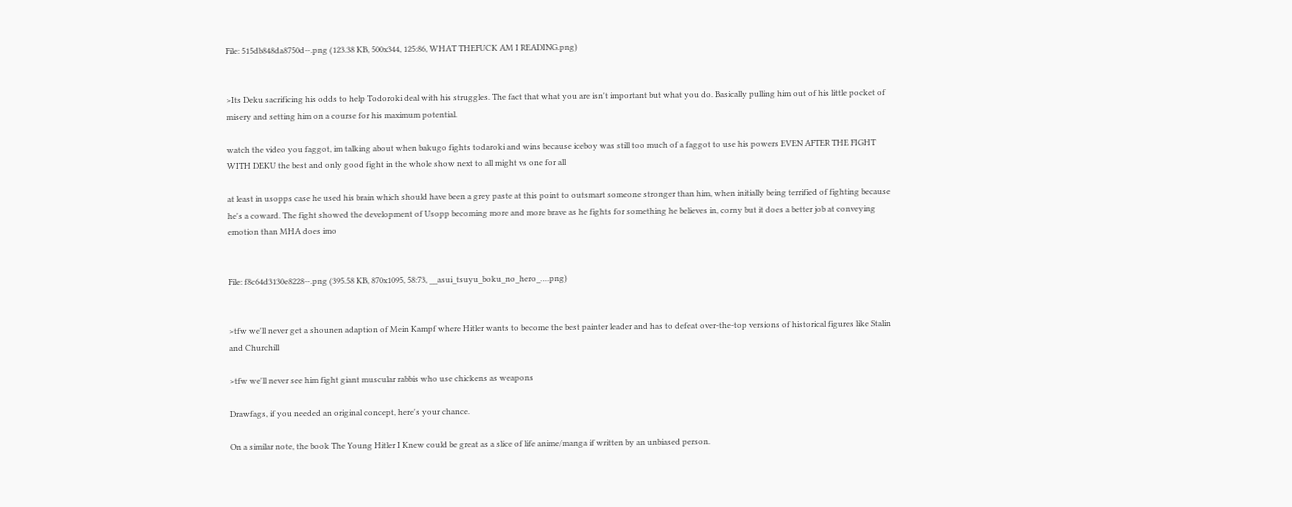File: 515db848da8750d⋯.png (123.38 KB, 500x344, 125:86, WHAT THEFUCK AM I READING.png)


>Its Deku sacrificing his odds to help Todoroki deal with his struggles. The fact that what you are isn't important but what you do. Basically pulling him out of his little pocket of misery and setting him on a course for his maximum potential.

watch the video you faggot, im talking about when bakugo fights todaroki and wins because iceboy was still too much of a faggot to use his powers EVEN AFTER THE FIGHT WITH DEKU the best and only good fight in the whole show next to all might vs one for all

at least in usopps case he used his brain which should have been a grey paste at this point to outsmart someone stronger than him, when initially being terrified of fighting because he's a coward. The fight showed the development of Usopp becoming more and more brave as he fights for something he believes in, corny but it does a better job at conveying emotion than MHA does imo


File: f8c64d3130e8228⋯.png (395.58 KB, 870x1095, 58:73, __asui_tsuyu_boku_no_hero_….png)


>tfw we'll never get a shounen adaption of Mein Kampf where Hitler wants to become the best painter leader and has to defeat over-the-top versions of historical figures like Stalin and Churchill

>tfw we'll never see him fight giant muscular rabbis who use chickens as weapons

Drawfags, if you needed an original concept, here's your chance.

On a similar note, the book The Young Hitler I Knew could be great as a slice of life anime/manga if written by an unbiased person.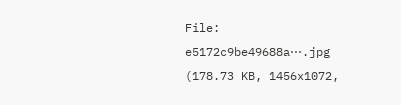File: e5172c9be49688a⋯.jpg (178.73 KB, 1456x1072,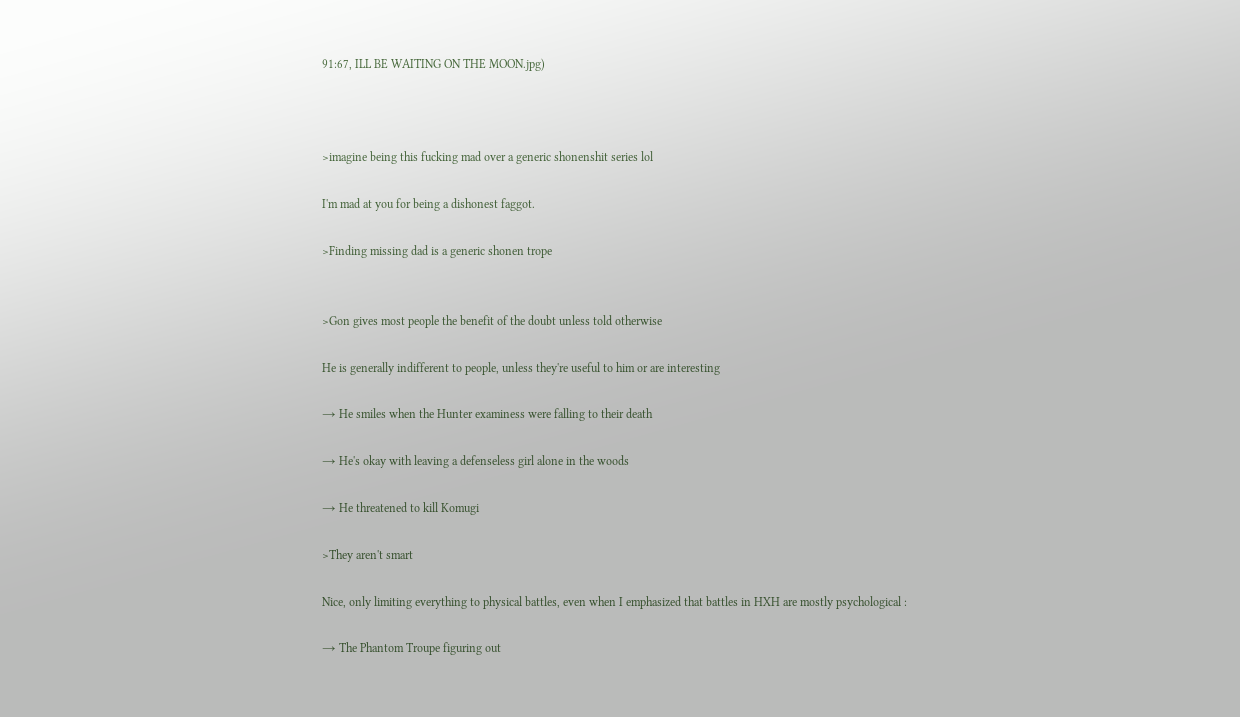91:67, ILL BE WAITING ON THE MOON.jpg)



>imagine being this fucking mad over a generic shonenshit series lol

I'm mad at you for being a dishonest faggot.

>Finding missing dad is a generic shonen trope


>Gon gives most people the benefit of the doubt unless told otherwise

He is generally indifferent to people, unless they're useful to him or are interesting

→ He smiles when the Hunter examiness were falling to their death

→ He's okay with leaving a defenseless girl alone in the woods

→ He threatened to kill Komugi

>They aren't smart

Nice, only limiting everything to physical battles, even when I emphasized that battles in HXH are mostly psychological :

→ The Phantom Troupe figuring out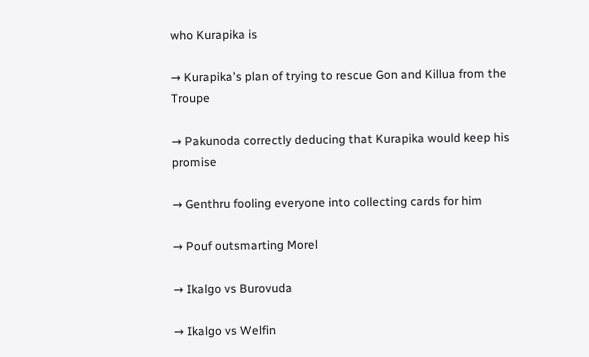who Kurapika is

→ Kurapika's plan of trying to rescue Gon and Killua from the Troupe

→ Pakunoda correctly deducing that Kurapika would keep his promise

→ Genthru fooling everyone into collecting cards for him

→ Pouf outsmarting Morel

→ Ikalgo vs Burovuda

→ Ikalgo vs Welfin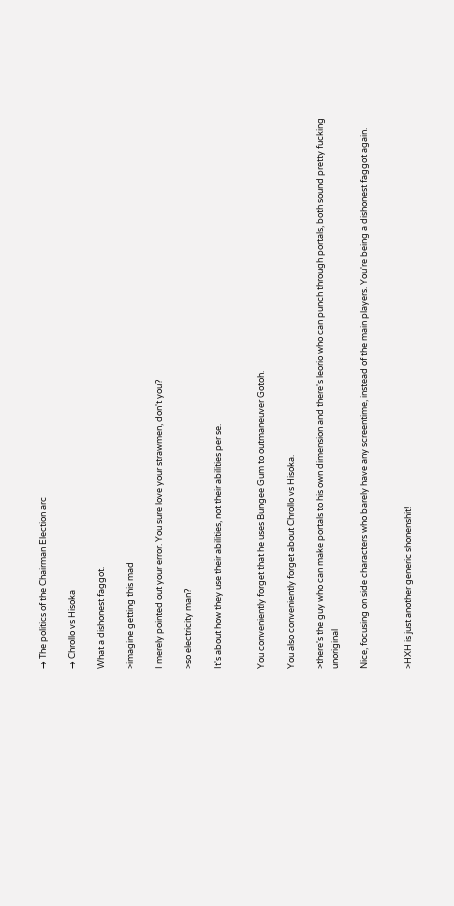→ The politics of the Chairman Election arc

→ Chrollo vs Hisoka

What a dishonest faggot.

>imagine getting this mad

I merely pointed out your error. You sure love your strawmen, don't you?

>so electricity man?

It's about how they use their abilities, not their abilities per se.


You conveniently forget that he uses Bungee Gum to outmaneuver Gotoh.

You also conveniently forget about Chrollo vs Hisoka.

>there's the guy who can make portals to his own dimension and there's leorio who can punch through portals, both sound pretty fucking unoriginal

Nice, focusing on side characters who barely have any screentime, instead of the main players. You're being a dishonest faggot again.


>HXH is just another generic shonenshit!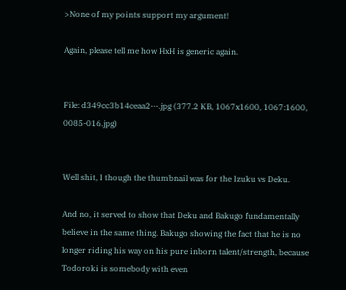>None of my points support my argument!

Again, please tell me how HxH is generic again.


File: d349cc3b14ceaa2⋯.jpg (377.2 KB, 1067x1600, 1067:1600, 0085-016.jpg)


Well shit, I though the thumbnail was for the Izuku vs Deku.

And no, it served to show that Deku and Bakugo fundamentally believe in the same thing. Bakugo showing the fact that he is no longer riding his way on his pure inborn talent/strength, because Todoroki is somebody with even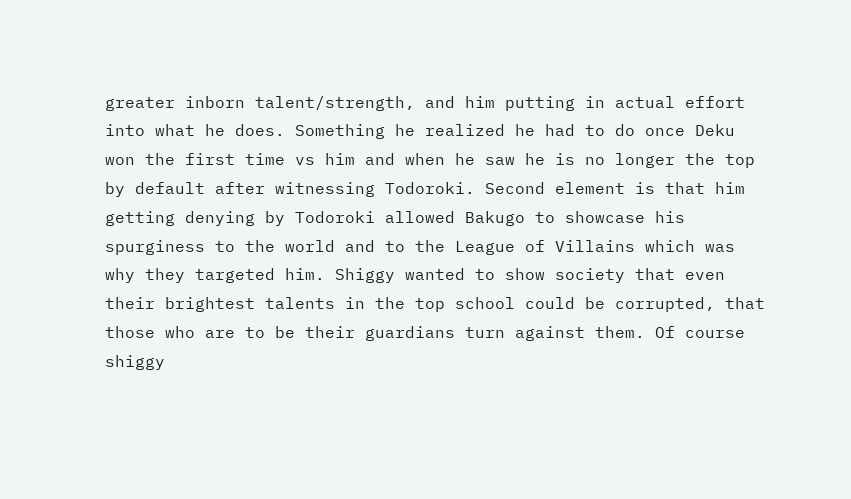greater inborn talent/strength, and him putting in actual effort into what he does. Something he realized he had to do once Deku won the first time vs him and when he saw he is no longer the top by default after witnessing Todoroki. Second element is that him getting denying by Todoroki allowed Bakugo to showcase his spurginess to the world and to the League of Villains which was why they targeted him. Shiggy wanted to show society that even their brightest talents in the top school could be corrupted, that those who are to be their guardians turn against them. Of course shiggy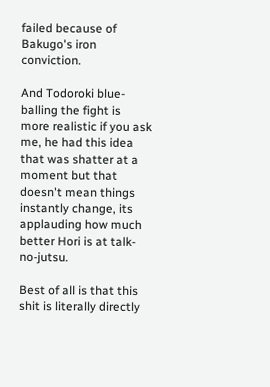failed because of Bakugo's iron conviction.

And Todoroki blue-balling the fight is more realistic if you ask me, he had this idea that was shatter at a moment but that doesn't mean things instantly change, its applauding how much better Hori is at talk-no-jutsu.

Best of all is that this shit is literally directly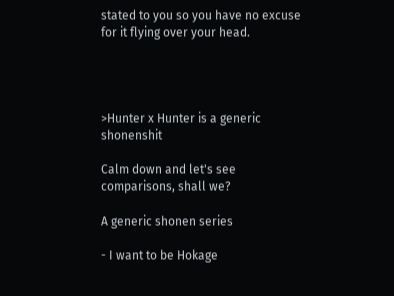stated to you so you have no excuse for it flying over your head.




>Hunter x Hunter is a generic shonenshit

Calm down and let's see comparisons, shall we?

A generic shonen series

- I want to be Hokage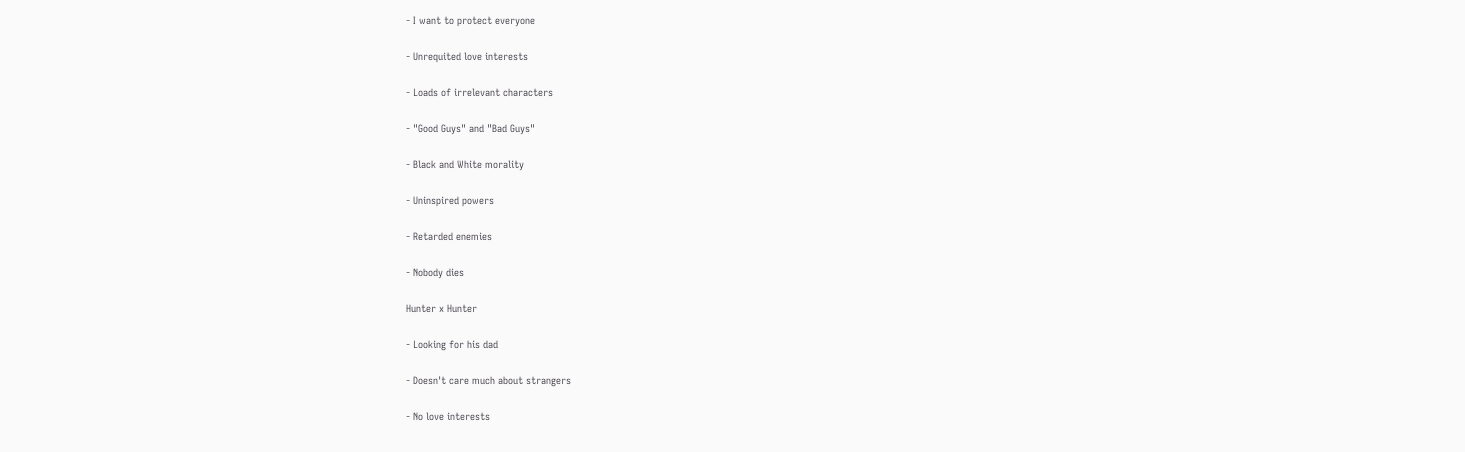- I want to protect everyone

- Unrequited love interests

- Loads of irrelevant characters

- "Good Guys" and "Bad Guys"

- Black and White morality

- Uninspired powers

- Retarded enemies

- Nobody dies

Hunter x Hunter

- Looking for his dad

- Doesn't care much about strangers

- No love interests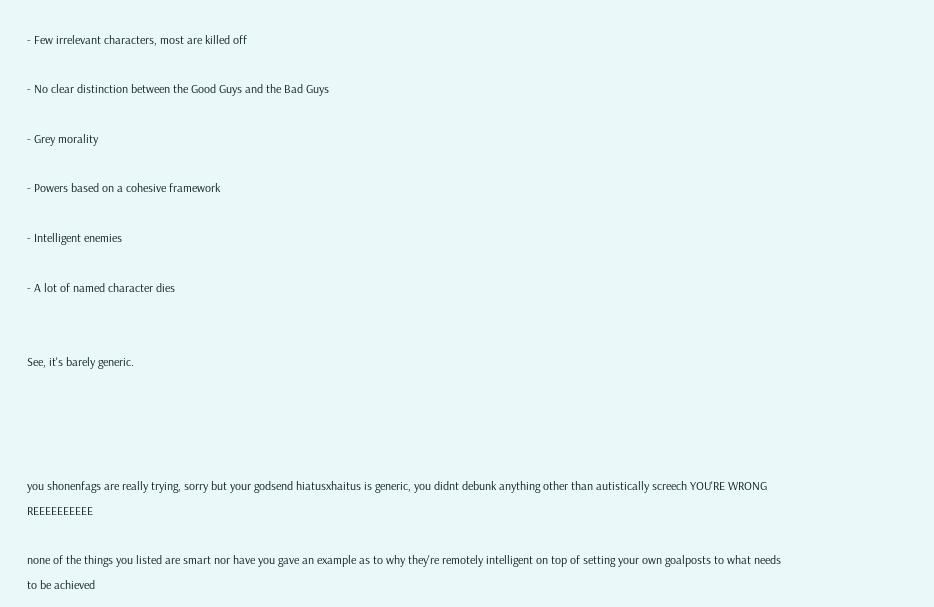- Few irrelevant characters, most are killed off

- No clear distinction between the Good Guys and the Bad Guys

- Grey morality

- Powers based on a cohesive framework

- Intelligent enemies

- A lot of named character dies


See, it's barely generic.




you shonenfags are really trying, sorry but your godsend hiatusxhaitus is generic, you didnt debunk anything other than autistically screech YOU'RE WRONG REEEEEEEEEE

none of the things you listed are smart nor have you gave an example as to why they're remotely intelligent on top of setting your own goalposts to what needs to be achieved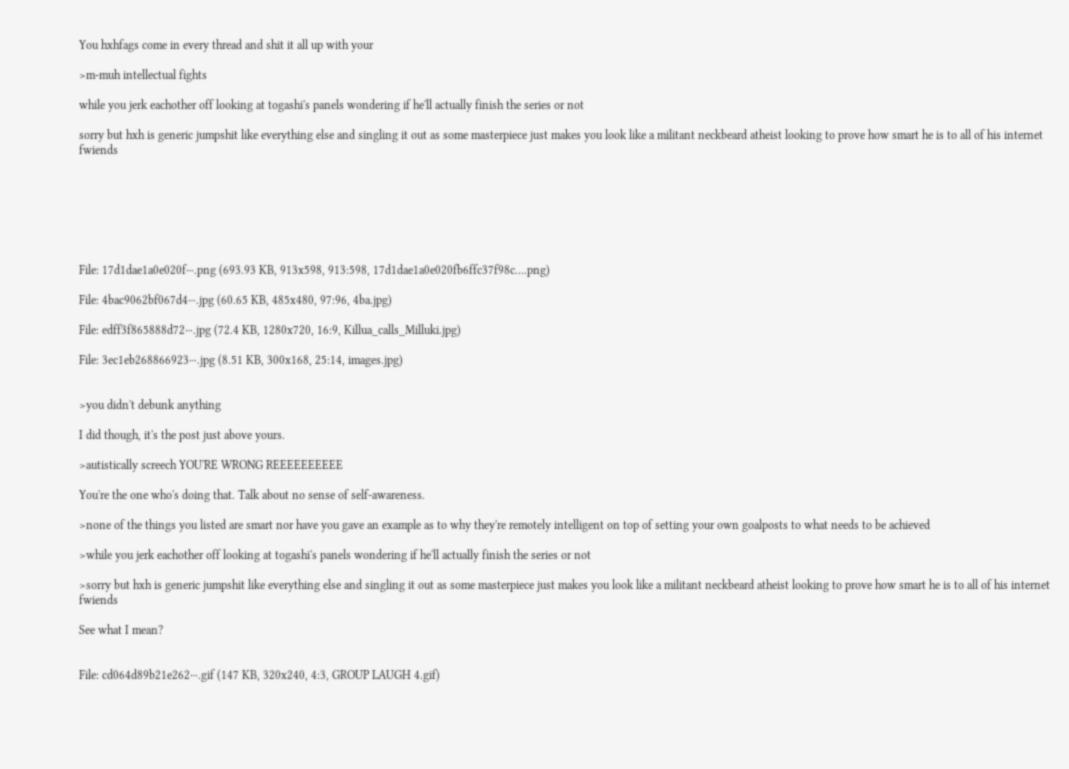You hxhfags come in every thread and shit it all up with your

>m-muh intellectual fights

while you jerk eachother off looking at togashi's panels wondering if he'll actually finish the series or not

sorry but hxh is generic jumpshit like everything else and singling it out as some masterpiece just makes you look like a militant neckbeard atheist looking to prove how smart he is to all of his internet fwiends







File: 17d1dae1a0e020f⋯.png (693.93 KB, 913x598, 913:598, 17d1dae1a0e020fb6ffc37f98c….png)

File: 4bac9062bf067d4⋯.jpg (60.65 KB, 485x480, 97:96, 4ba.jpg)

File: edff3f865888d72⋯.jpg (72.4 KB, 1280x720, 16:9, Killua_calls_Milluki.jpg)

File: 3ec1eb268866923⋯.jpg (8.51 KB, 300x168, 25:14, images.jpg)


>you didn't debunk anything

I did though, it's the post just above yours.

>autistically screech YOU'RE WRONG REEEEEEEEEE

You're the one who's doing that. Talk about no sense of self-awareness.

>none of the things you listed are smart nor have you gave an example as to why they're remotely intelligent on top of setting your own goalposts to what needs to be achieved

>while you jerk eachother off looking at togashi's panels wondering if he'll actually finish the series or not

>sorry but hxh is generic jumpshit like everything else and singling it out as some masterpiece just makes you look like a militant neckbeard atheist looking to prove how smart he is to all of his internet fwiends

See what I mean?


File: cd064d89b21e262⋯.gif (147 KB, 320x240, 4:3, GROUP LAUGH 4.gif)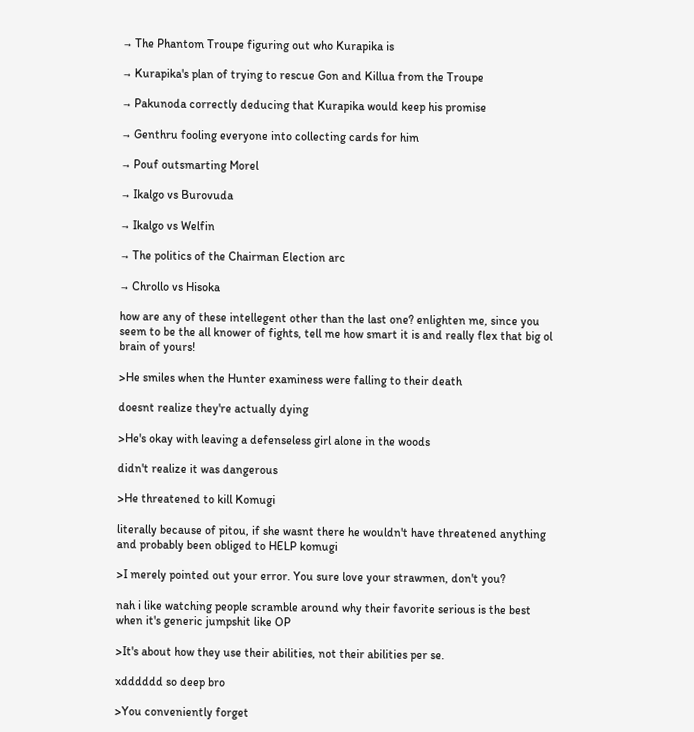→ The Phantom Troupe figuring out who Kurapika is

→ Kurapika's plan of trying to rescue Gon and Killua from the Troupe

→ Pakunoda correctly deducing that Kurapika would keep his promise

→ Genthru fooling everyone into collecting cards for him

→ Pouf outsmarting Morel

→ Ikalgo vs Burovuda

→ Ikalgo vs Welfin

→ The politics of the Chairman Election arc

→ Chrollo vs Hisoka

how are any of these intellegent other than the last one? enlighten me, since you seem to be the all knower of fights, tell me how smart it is and really flex that big ol brain of yours!

>He smiles when the Hunter examiness were falling to their death

doesnt realize they're actually dying

>He's okay with leaving a defenseless girl alone in the woods

didn't realize it was dangerous

>He threatened to kill Komugi

literally because of pitou, if she wasnt there he wouldn't have threatened anything and probably been obliged to HELP komugi

>I merely pointed out your error. You sure love your strawmen, don't you?

nah i like watching people scramble around why their favorite serious is the best when it's generic jumpshit like OP

>It's about how they use their abilities, not their abilities per se.

xdddddd so deep bro

>You conveniently forget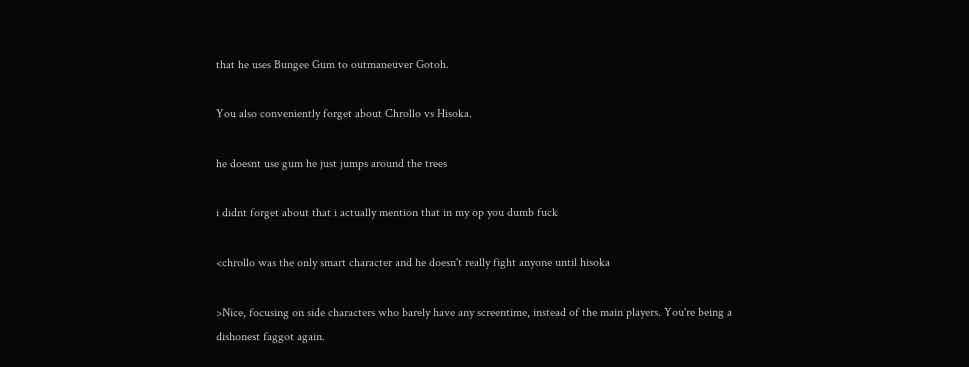that he uses Bungee Gum to outmaneuver Gotoh.

You also conveniently forget about Chrollo vs Hisoka.

he doesnt use gum he just jumps around the trees

i didnt forget about that i actually mention that in my op you dumb fuck

<chrollo was the only smart character and he doesn't really fight anyone until hisoka

>Nice, focusing on side characters who barely have any screentime, instead of the main players. You're being a dishonest faggot again.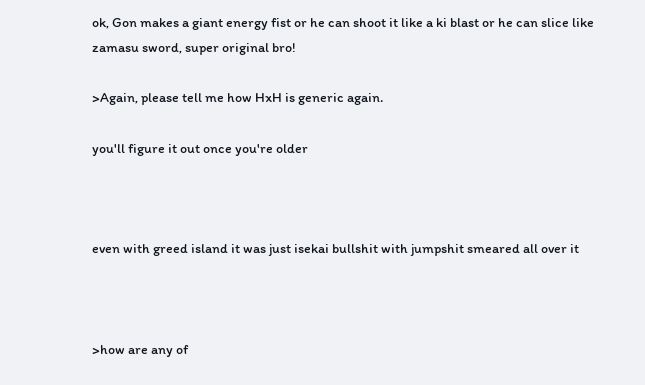ok, Gon makes a giant energy fist or he can shoot it like a ki blast or he can slice like zamasu sword, super original bro!

>Again, please tell me how HxH is generic again.

you'll figure it out once you're older



even with greed island it was just isekai bullshit with jumpshit smeared all over it



>how are any of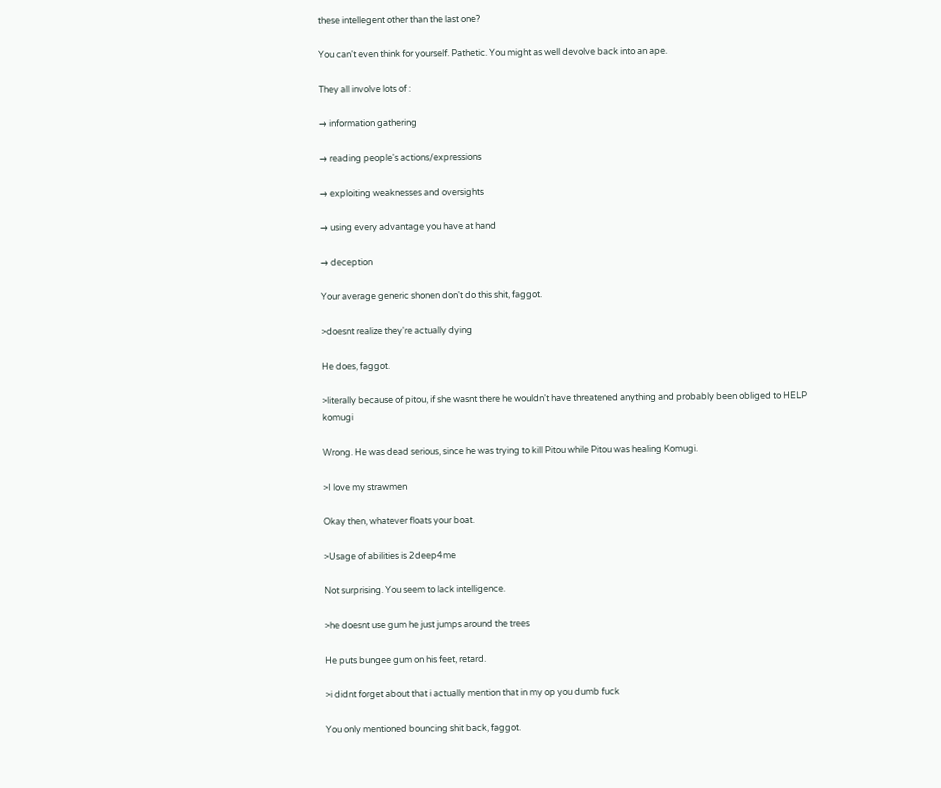these intellegent other than the last one?

You can't even think for yourself. Pathetic. You might as well devolve back into an ape.

They all involve lots of :

→ information gathering

→ reading people's actions/expressions

→ exploiting weaknesses and oversights

→ using every advantage you have at hand

→ deception

Your average generic shonen don't do this shit, faggot.

>doesnt realize they're actually dying

He does, faggot.

>literally because of pitou, if she wasnt there he wouldn't have threatened anything and probably been obliged to HELP komugi

Wrong. He was dead serious, since he was trying to kill Pitou while Pitou was healing Komugi.

>I love my strawmen

Okay then, whatever floats your boat.

>Usage of abilities is 2deep4me

Not surprising. You seem to lack intelligence.

>he doesnt use gum he just jumps around the trees

He puts bungee gum on his feet, retard.

>i didnt forget about that i actually mention that in my op you dumb fuck

You only mentioned bouncing shit back, faggot.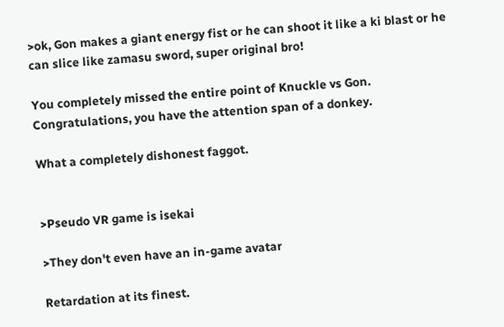>ok, Gon makes a giant energy fist or he can shoot it like a ki blast or he can slice like zamasu sword, super original bro!

You completely missed the entire point of Knuckle vs Gon. Congratulations, you have the attention span of a donkey.

What a completely dishonest faggot.


>Pseudo VR game is isekai

>They don't even have an in-game avatar

Retardation at its finest.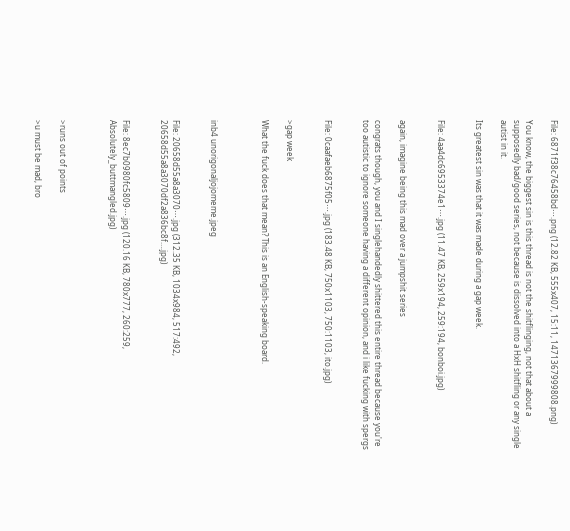File: 6871f38c76458bd⋯.png (12.82 KB, 555x407, 15:11, 1471367999808.png)

You know, the biggest sin is this thread is not the shitflinging, not that about a supposedly bad/good series, not because is dissolved into a HxH shitfling or any single autist in it.

Its greatest sin was that it was made during a gap week.


File: 4aa4dc6953374e1⋯.jpg (11.47 KB, 259x194, 259:194, bonboi.jpg)


again, imagine being this mad over a jumpshit series

congrats though, you and I singlehandedly shittered this entire thread because you're too autistic to ignore someone having a different opinion, and i like fucking with spergs


File: 0caafaeb6875f05⋯.jpg (183.48 KB, 750x1103, 750:1103, ito.jpg)


>gap week

What the fuck does that mean? This is an English-speaking board.



inb4 unorigonaljojomeme.jpeg


File: 20658d55a8a3070⋯.jpg (312.35 KB, 1034x984, 517:492, 20658d55a8a3070df2a836bc8f….jpg)


File: 8ec7b0980fc5809⋯.jpg (120.16 KB, 780x777, 260:259, Absolutely_buttmangled.jpg)



>runs out of points

>u must be mad, bro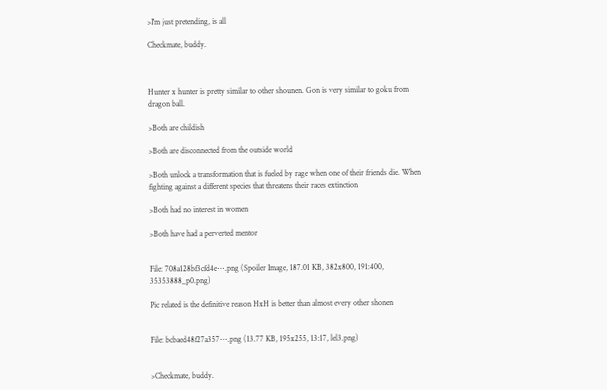>I'm just pretending, is all

Checkmate, buddy.



Hunter x hunter is pretty similar to other shounen. Gon is very similar to goku from dragon ball.

>Both are childish

>Both are disconnected from the outside world

>Both unlock a transformation that is fueled by rage when one of their friends die. When fighting against a different species that threatens their races extinction

>Both had no interest in women

>Both have had a perverted mentor


File: 708a128bf3cfd4e⋯.png (Spoiler Image, 187.01 KB, 382x800, 191:400, 35353888_p0.png)

Pic related is the definitive reason HxH is better than almost every other shonen


File: bcbaed48f27a357⋯.png (13.77 KB, 195x255, 13:17, lel3.png)


>Checkmate, buddy.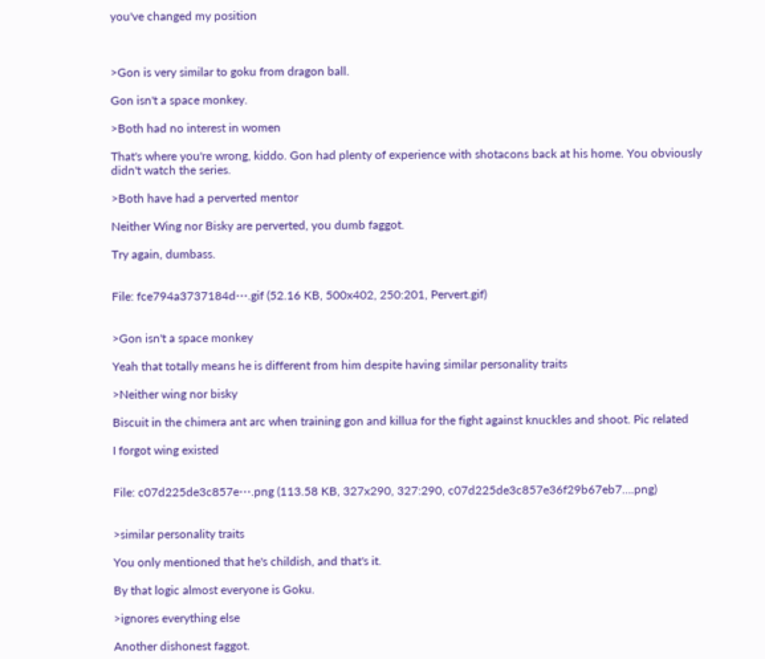you've changed my position



>Gon is very similar to goku from dragon ball.

Gon isn't a space monkey.

>Both had no interest in women

That's where you're wrong, kiddo. Gon had plenty of experience with shotacons back at his home. You obviously didn't watch the series.

>Both have had a perverted mentor

Neither Wing nor Bisky are perverted, you dumb faggot.

Try again, dumbass.


File: fce794a3737184d⋯.gif (52.16 KB, 500x402, 250:201, Pervert.gif)


>Gon isn't a space monkey

Yeah that totally means he is different from him despite having similar personality traits

>Neither wing nor bisky

Biscuit in the chimera ant arc when training gon and killua for the fight against knuckles and shoot. Pic related

I forgot wing existed


File: c07d225de3c857e⋯.png (113.58 KB, 327x290, 327:290, c07d225de3c857e36f29b67eb7….png)


>similar personality traits

You only mentioned that he's childish, and that's it.

By that logic almost everyone is Goku.

>ignores everything else

Another dishonest faggot.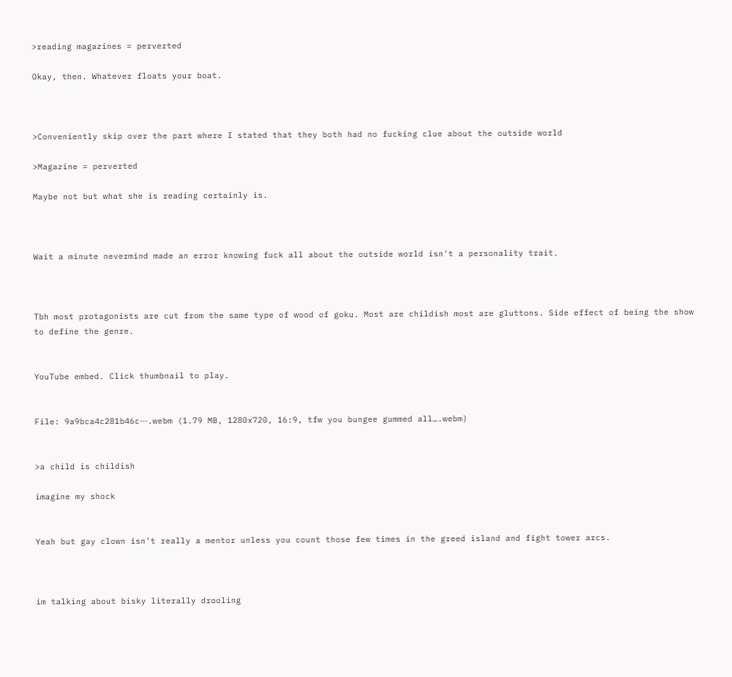>reading magazines = perverted

Okay, then. Whatever floats your boat.



>Conveniently skip over the part where I stated that they both had no fucking clue about the outside world

>Magazine = perverted

Maybe not but what she is reading certainly is.



Wait a minute nevermind made an error knowing fuck all about the outside world isn't a personality trait.



Tbh most protagonists are cut from the same type of wood of goku. Most are childish most are gluttons. Side effect of being the show to define the genre.


YouTube embed. Click thumbnail to play.


File: 9a9bca4c281b46c⋯.webm (1.79 MB, 1280x720, 16:9, tfw you bungee gummed all….webm)


>a child is childish

imagine my shock


Yeah but gay clown isn't really a mentor unless you count those few times in the greed island and fight tower arcs.



im talking about bisky literally drooling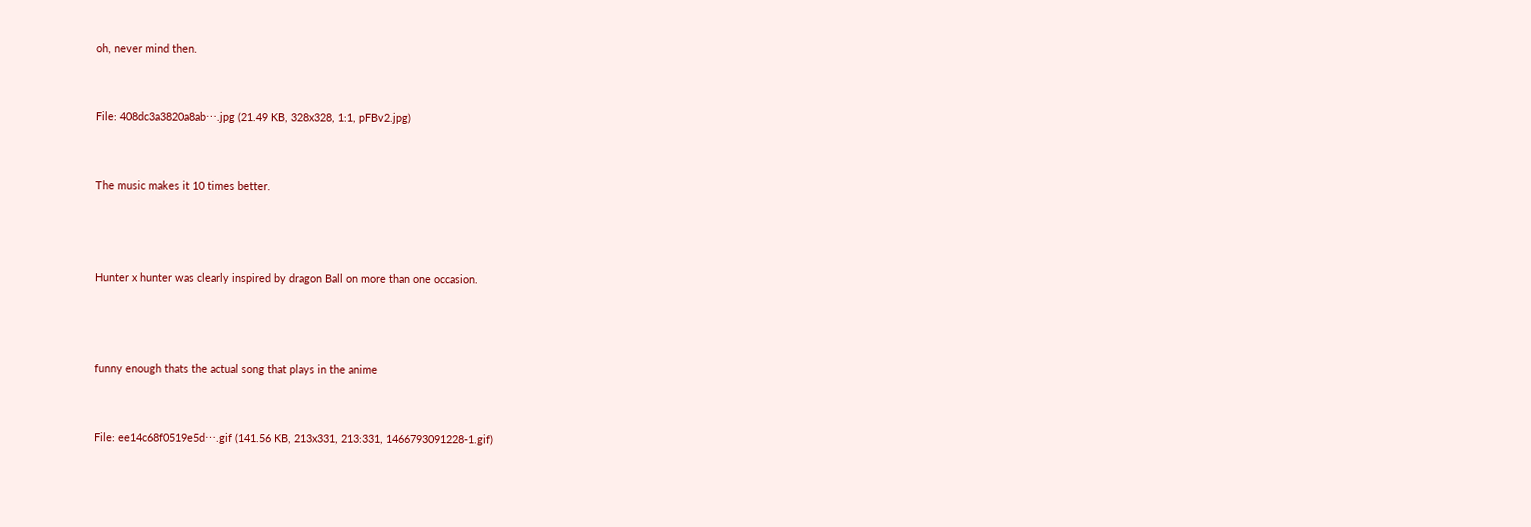oh, never mind then.


File: 408dc3a3820a8ab⋯.jpg (21.49 KB, 328x328, 1:1, pFBv2.jpg)


The music makes it 10 times better.



Hunter x hunter was clearly inspired by dragon Ball on more than one occasion.



funny enough thats the actual song that plays in the anime


File: ee14c68f0519e5d⋯.gif (141.56 KB, 213x331, 213:331, 1466793091228-1.gif)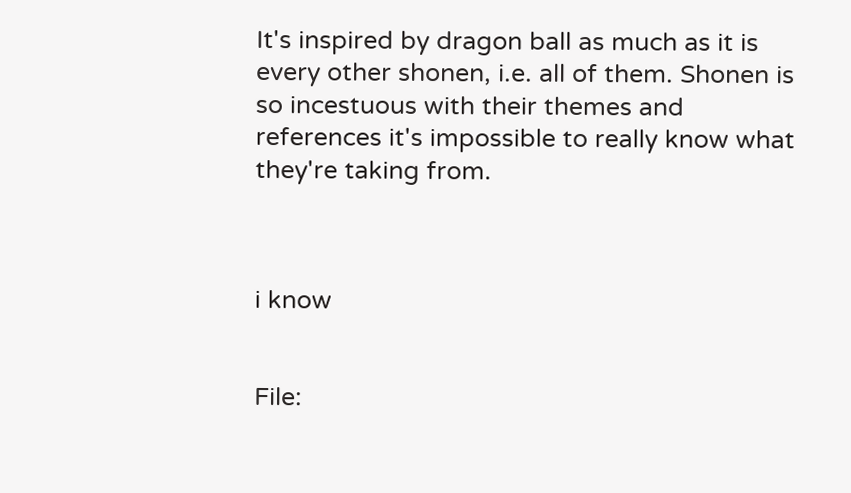It's inspired by dragon ball as much as it is every other shonen, i.e. all of them. Shonen is so incestuous with their themes and references it's impossible to really know what they're taking from.



i know


File: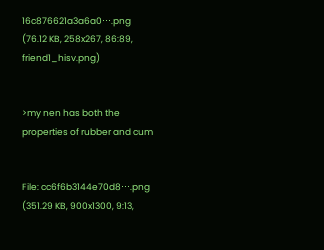16c876621a3a6a0⋯.png (76.12 KB, 258x267, 86:89, friend1_hisv.png)


>my nen has both the properties of rubber and cum


File: cc6f6b3144e70d8⋯.png (351.29 KB, 900x1300, 9:13,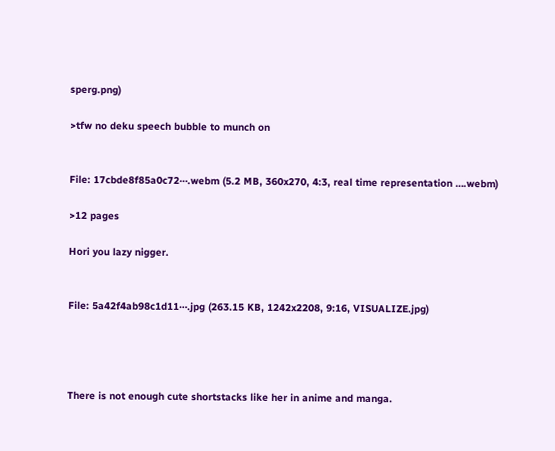sperg.png)

>tfw no deku speech bubble to munch on


File: 17cbde8f85a0c72⋯.webm (5.2 MB, 360x270, 4:3, real time representation ….webm)

>12 pages

Hori you lazy nigger.


File: 5a42f4ab98c1d11⋯.jpg (263.15 KB, 1242x2208, 9:16, VISUALIZE.jpg)




There is not enough cute shortstacks like her in anime and manga.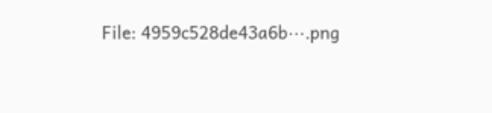File: 4959c528de43a6b⋯.png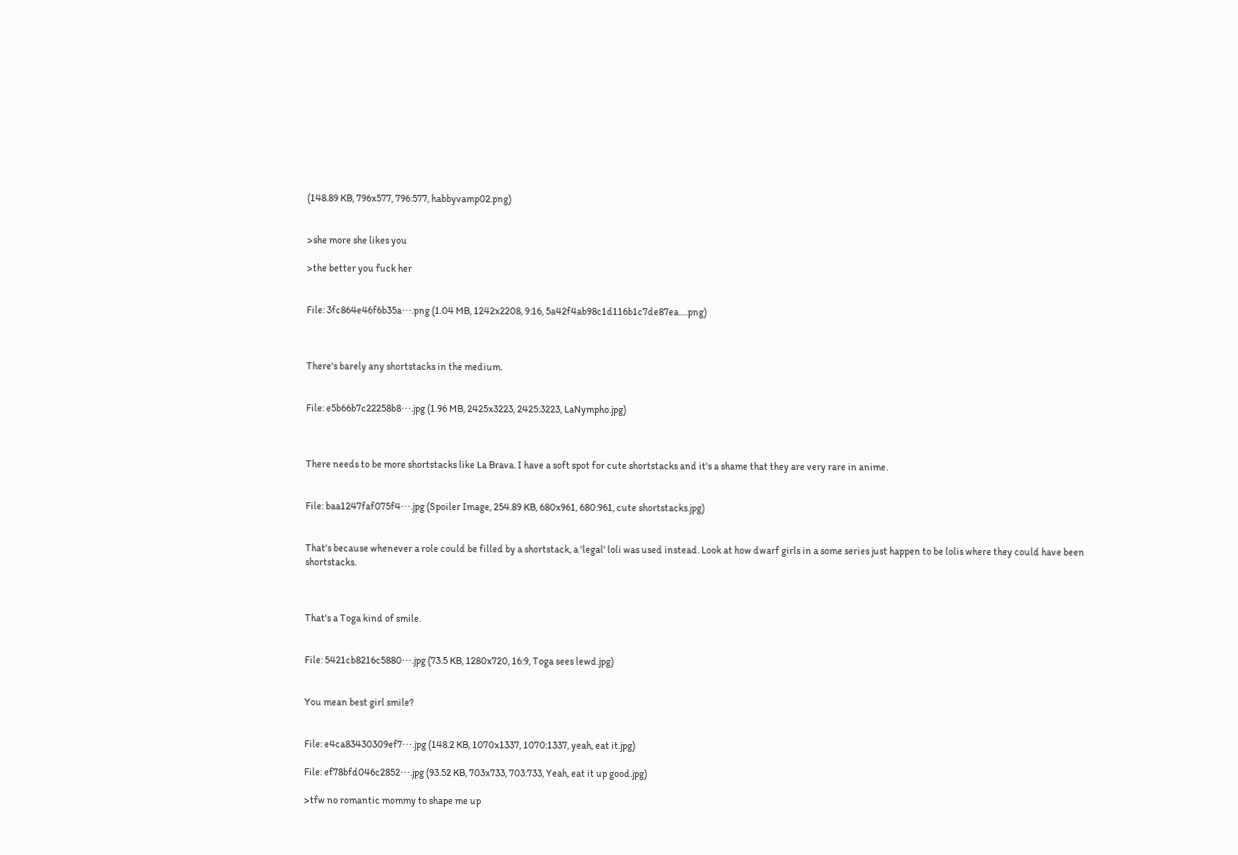(148.89 KB, 796x577, 796:577, habbyvamp02.png)


>she more she likes you

>the better you fuck her


File: 3fc864e46f6b35a⋯.png (1.04 MB, 1242x2208, 9:16, 5a42f4ab98c1d116b1c7de87ea….png)



There's barely any shortstacks in the medium.


File: e5b66b7c22258b8⋯.jpg (1.96 MB, 2425x3223, 2425:3223, LaNympho.jpg)



There needs to be more shortstacks like La Brava. I have a soft spot for cute shortstacks and it's a shame that they are very rare in anime.


File: baa1247faf075f4⋯.jpg (Spoiler Image, 254.89 KB, 680x961, 680:961, cute shortstacks.jpg)


That's because whenever a role could be filled by a shortstack, a 'legal' loli was used instead. Look at how dwarf girls in a some series just happen to be lolis where they could have been shortstacks.



That's a Toga kind of smile.


File: 5421cb8216c5880⋯.jpg (73.5 KB, 1280x720, 16:9, Toga sees lewd.jpg)


You mean best girl smile?


File: e4ca83430309ef7⋯.jpg (148.2 KB, 1070x1337, 1070:1337, yeah, eat it.jpg)

File: ef78bfd046c2852⋯.jpg (93.52 KB, 703x733, 703:733, Yeah, eat it up good.jpg)

>tfw no romantic mommy to shape me up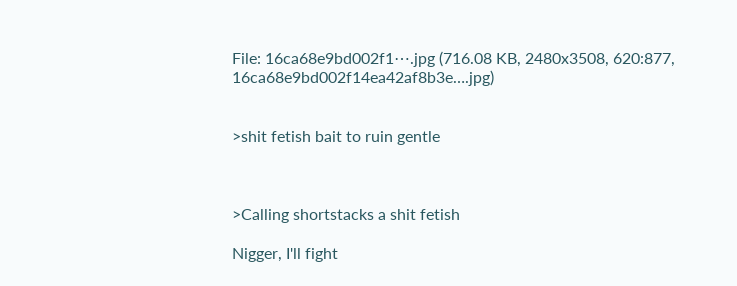File: 16ca68e9bd002f1⋯.jpg (716.08 KB, 2480x3508, 620:877, 16ca68e9bd002f14ea42af8b3e….jpg)


>shit fetish bait to ruin gentle



>Calling shortstacks a shit fetish

Nigger, I'll fight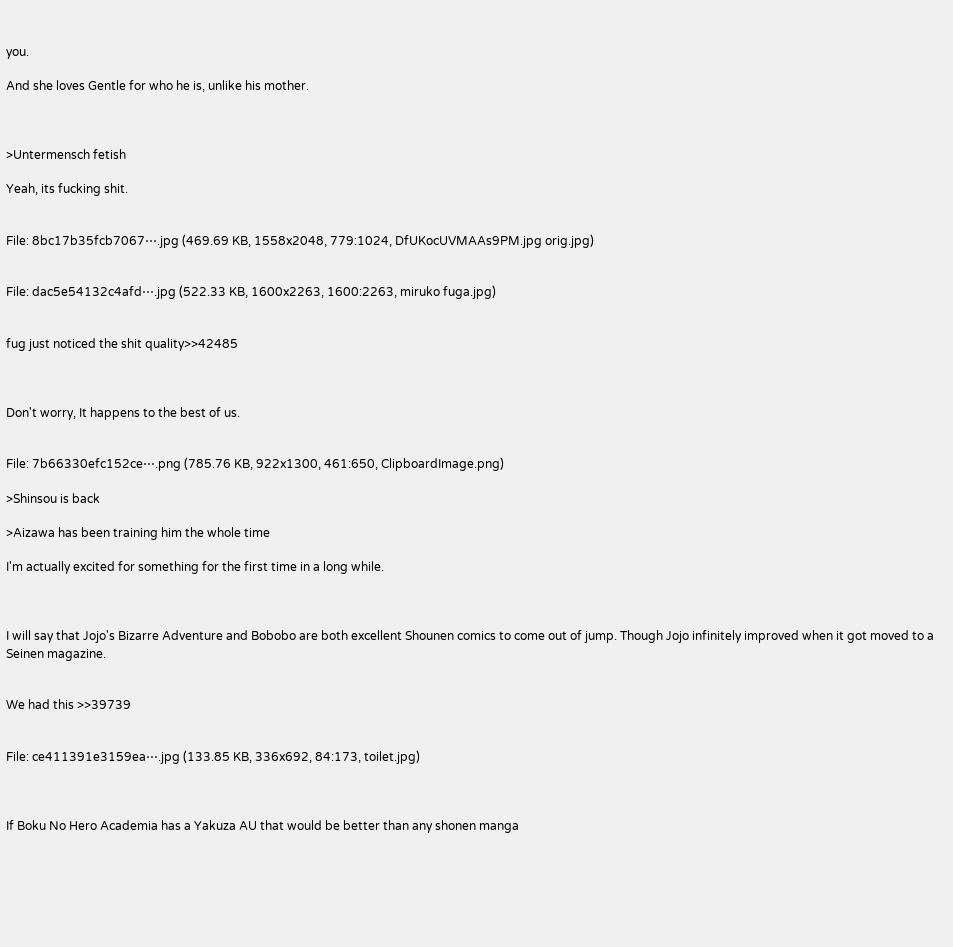you.

And she loves Gentle for who he is, unlike his mother.



>Untermensch fetish

Yeah, its fucking shit.


File: 8bc17b35fcb7067⋯.jpg (469.69 KB, 1558x2048, 779:1024, DfUKocUVMAAs9PM.jpg orig.jpg)


File: dac5e54132c4afd⋯.jpg (522.33 KB, 1600x2263, 1600:2263, miruko fuga.jpg)


fug just noticed the shit quality>>42485



Don't worry, It happens to the best of us.


File: 7b66330efc152ce⋯.png (785.76 KB, 922x1300, 461:650, ClipboardImage.png)

>Shinsou is back

>Aizawa has been training him the whole time

I'm actually excited for something for the first time in a long while.



I will say that Jojo's Bizarre Adventure and Bobobo are both excellent Shounen comics to come out of jump. Though Jojo infinitely improved when it got moved to a Seinen magazine.


We had this >>39739


File: ce411391e3159ea⋯.jpg (133.85 KB, 336x692, 84:173, toilet.jpg)



If Boku No Hero Academia has a Yakuza AU that would be better than any shonen manga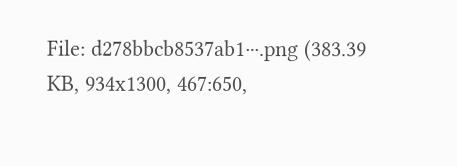File: d278bbcb8537ab1⋯.png (383.39 KB, 934x1300, 467:650,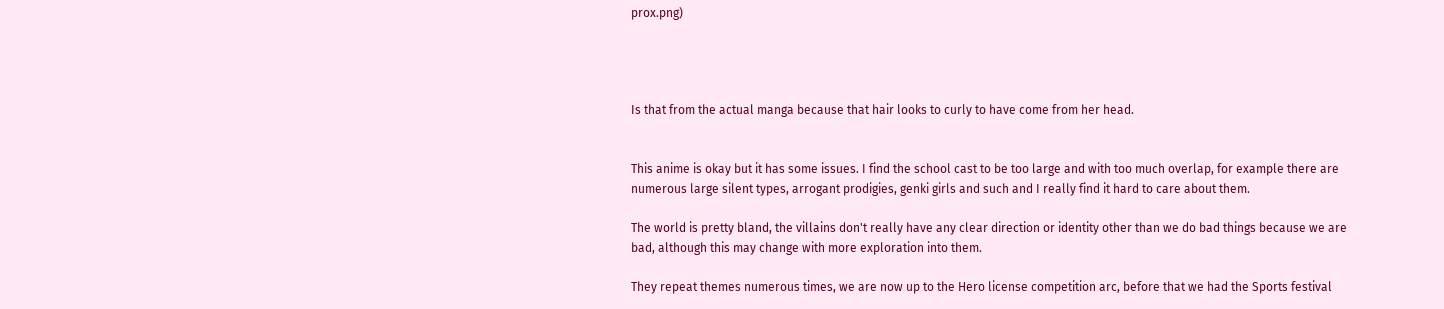prox.png)




Is that from the actual manga because that hair looks to curly to have come from her head.


This anime is okay but it has some issues. I find the school cast to be too large and with too much overlap, for example there are numerous large silent types, arrogant prodigies, genki girls and such and I really find it hard to care about them.

The world is pretty bland, the villains don't really have any clear direction or identity other than we do bad things because we are bad, although this may change with more exploration into them.

They repeat themes numerous times, we are now up to the Hero license competition arc, before that we had the Sports festival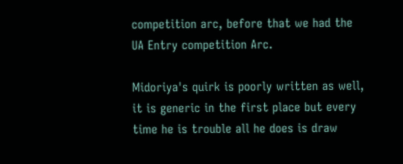competition arc, before that we had the UA Entry competition Arc.

Midoriya's quirk is poorly written as well, it is generic in the first place but every time he is trouble all he does is draw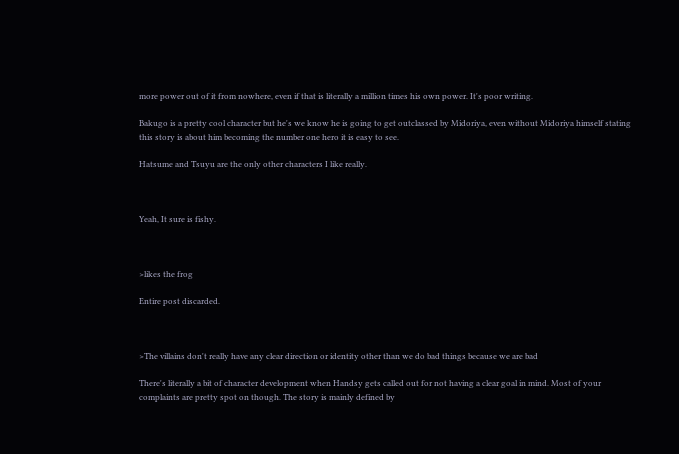more power out of it from nowhere, even if that is literally a million times his own power. It's poor writing.

Bakugo is a pretty cool character but he's we know he is going to get outclassed by Midoriya, even without Midoriya himself stating this story is about him becoming the number one hero it is easy to see.

Hatsume and Tsuyu are the only other characters I like really.



Yeah, It sure is fishy.



>likes the frog

Entire post discarded.



>The villains don't really have any clear direction or identity other than we do bad things because we are bad

There's literally a bit of character development when Handsy gets called out for not having a clear goal in mind. Most of your complaints are pretty spot on though. The story is mainly defined by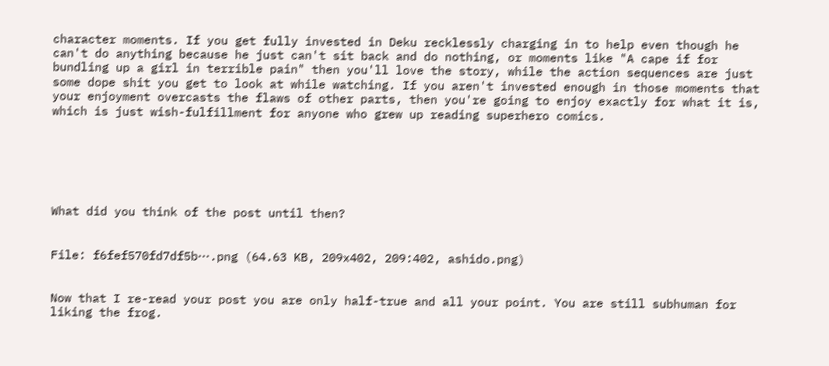character moments. If you get fully invested in Deku recklessly charging in to help even though he can't do anything because he just can't sit back and do nothing, or moments like "A cape if for bundling up a girl in terrible pain" then you'll love the story, while the action sequences are just some dope shit you get to look at while watching. If you aren't invested enough in those moments that your enjoyment overcasts the flaws of other parts, then you're going to enjoy exactly for what it is, which is just wish-fulfillment for anyone who grew up reading superhero comics.






What did you think of the post until then?


File: f6fef570fd7df5b⋯.png (64.63 KB, 209x402, 209:402, ashido.png)


Now that I re-read your post you are only half-true and all your point. You are still subhuman for liking the frog.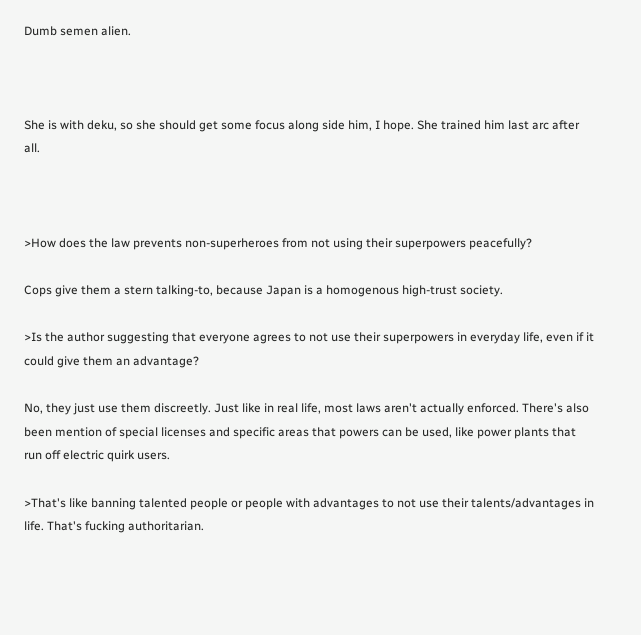Dumb semen alien.



She is with deku, so she should get some focus along side him, I hope. She trained him last arc after all.



>How does the law prevents non-superheroes from not using their superpowers peacefully?

Cops give them a stern talking-to, because Japan is a homogenous high-trust society.

>Is the author suggesting that everyone agrees to not use their superpowers in everyday life, even if it could give them an advantage?

No, they just use them discreetly. Just like in real life, most laws aren't actually enforced. There's also been mention of special licenses and specific areas that powers can be used, like power plants that run off electric quirk users.

>That's like banning talented people or people with advantages to not use their talents/advantages in life. That's fucking authoritarian.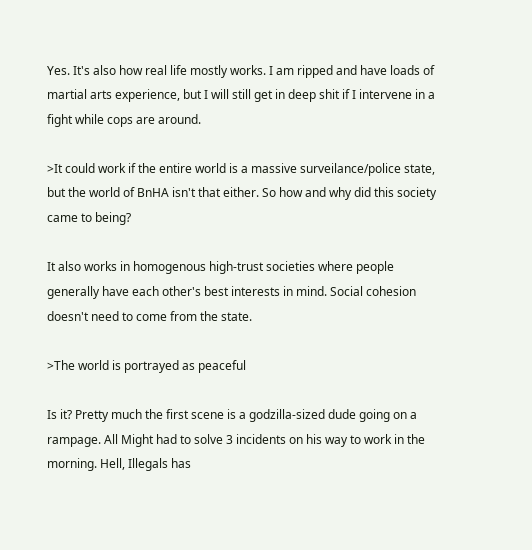Yes. It's also how real life mostly works. I am ripped and have loads of martial arts experience, but I will still get in deep shit if I intervene in a fight while cops are around.

>It could work if the entire world is a massive surveilance/police state, but the world of BnHA isn't that either. So how and why did this society came to being?

It also works in homogenous high-trust societies where people generally have each other's best interests in mind. Social cohesion doesn't need to come from the state.

>The world is portrayed as peaceful

Is it? Pretty much the first scene is a godzilla-sized dude going on a rampage. All Might had to solve 3 incidents on his way to work in the morning. Hell, Illegals has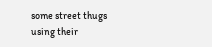some street thugs using their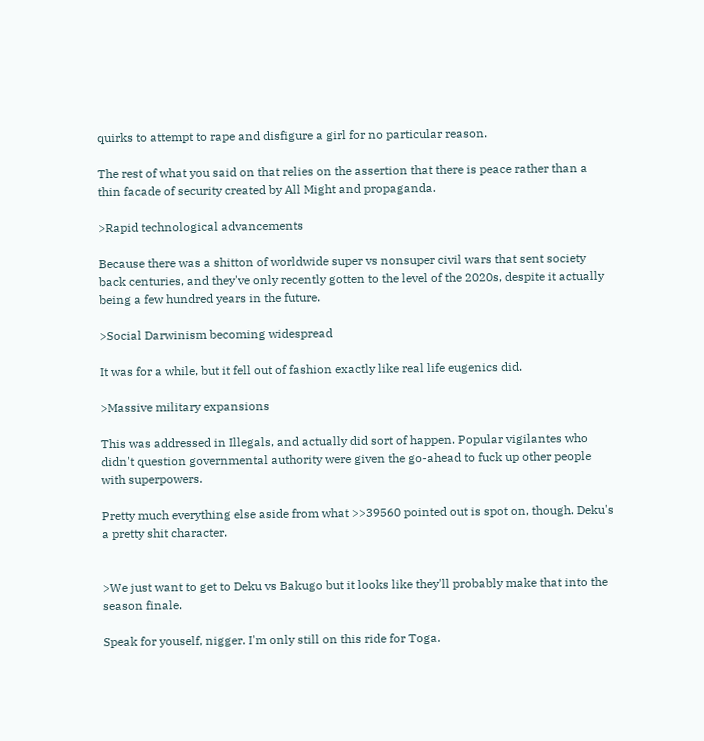quirks to attempt to rape and disfigure a girl for no particular reason.

The rest of what you said on that relies on the assertion that there is peace rather than a thin facade of security created by All Might and propaganda.

>Rapid technological advancements

Because there was a shitton of worldwide super vs nonsuper civil wars that sent society back centuries, and they've only recently gotten to the level of the 2020s, despite it actually being a few hundred years in the future.

>Social Darwinism becoming widespread

It was for a while, but it fell out of fashion exactly like real life eugenics did.

>Massive military expansions

This was addressed in Illegals, and actually did sort of happen. Popular vigilantes who didn't question governmental authority were given the go-ahead to fuck up other people with superpowers.

Pretty much everything else aside from what >>39560 pointed out is spot on, though. Deku's a pretty shit character.


>We just want to get to Deku vs Bakugo but it looks like they'll probably make that into the season finale.

Speak for youself, nigger. I'm only still on this ride for Toga.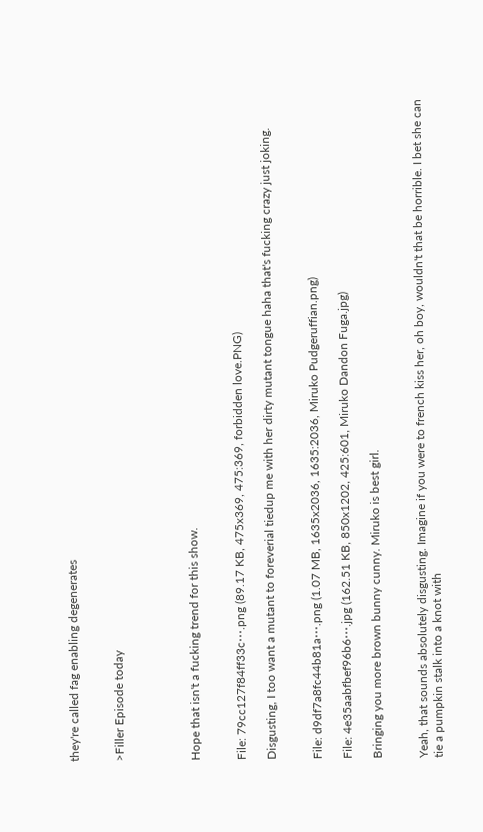they're called fag enabling degenerates


>Filler Episode today




Hope that isn't a fucking trend for this show.


File: 79cc127f84ff33c⋯.png (89.17 KB, 475x369, 475:369, forbidden love.PNG)

Disgusting, I too want a mutant to foreverial tiedup me with her dirty mutant tongue haha that's fucking crazy just joking.


File: d9df7a8fc44b81a⋯.png (1.07 MB, 1635x2036, 1635:2036, Miruko Pudgeruffian.png)

File: 4e35aabfbef96b6⋯.jpg (162.51 KB, 850x1202, 425:601, Miruko Dandon Fuga.jpg)

Bringing you more brown bunny cunny. Miruko is best girl.


Yeah, that sounds absolutely disgusting. Imagine if you were to french kiss her, oh boy, wouldn't that be horrible. I bet she can tie a pumpkin stalk into a knot with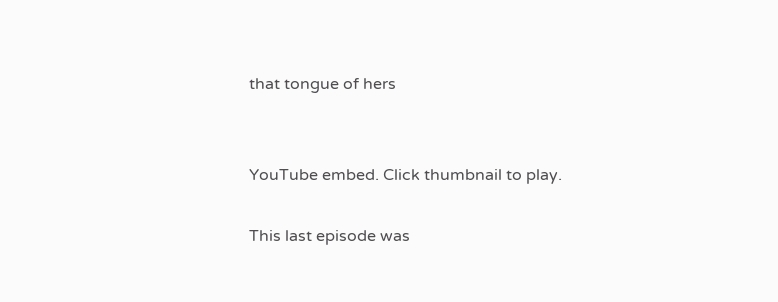that tongue of hers


YouTube embed. Click thumbnail to play.

This last episode was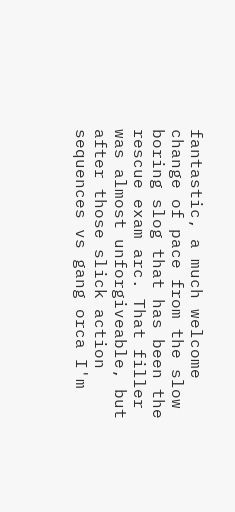fantastic, a much welcome change of pace from the slow boring slog that has been the rescue exam arc. That filler was almost unforgiveable, but after those slick action sequences vs gang orca I'm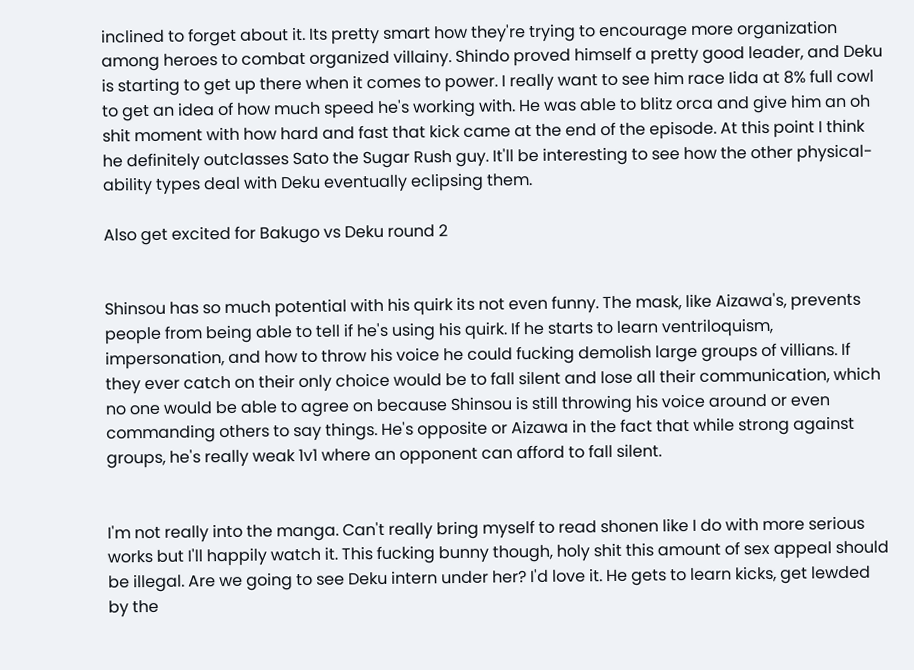inclined to forget about it. Its pretty smart how they're trying to encourage more organization among heroes to combat organized villainy. Shindo proved himself a pretty good leader, and Deku is starting to get up there when it comes to power. I really want to see him race Iida at 8% full cowl to get an idea of how much speed he's working with. He was able to blitz orca and give him an oh shit moment with how hard and fast that kick came at the end of the episode. At this point I think he definitely outclasses Sato the Sugar Rush guy. It'll be interesting to see how the other physical-ability types deal with Deku eventually eclipsing them.

Also get excited for Bakugo vs Deku round 2


Shinsou has so much potential with his quirk its not even funny. The mask, like Aizawa's, prevents people from being able to tell if he's using his quirk. If he starts to learn ventriloquism, impersonation, and how to throw his voice he could fucking demolish large groups of villians. If they ever catch on their only choice would be to fall silent and lose all their communication, which no one would be able to agree on because Shinsou is still throwing his voice around or even commanding others to say things. He's opposite or Aizawa in the fact that while strong against groups, he's really weak 1v1 where an opponent can afford to fall silent.


I'm not really into the manga. Can't really bring myself to read shonen like I do with more serious works but I'll happily watch it. This fucking bunny though, holy shit this amount of sex appeal should be illegal. Are we going to see Deku intern under her? I'd love it. He gets to learn kicks, get lewded by the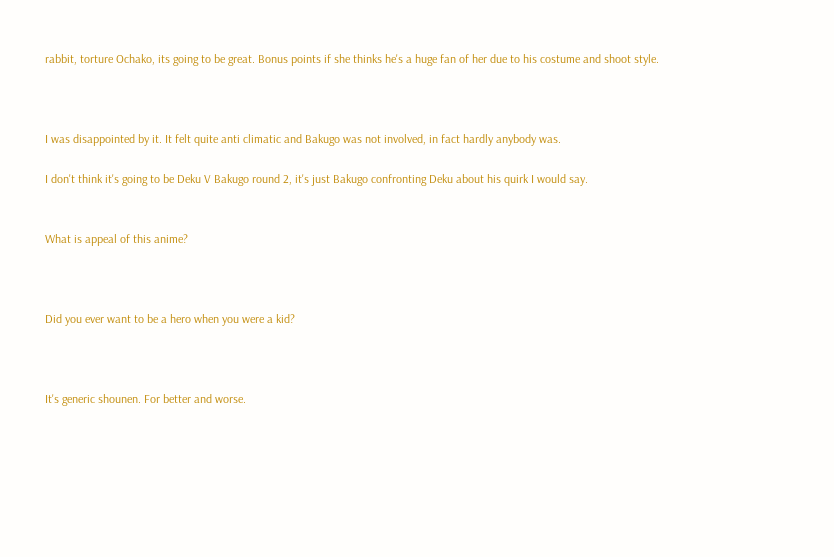rabbit, torture Ochako, its going to be great. Bonus points if she thinks he's a huge fan of her due to his costume and shoot style.



I was disappointed by it. It felt quite anti climatic and Bakugo was not involved, in fact hardly anybody was.

I don't think it's going to be Deku V Bakugo round 2, it's just Bakugo confronting Deku about his quirk I would say.


What is appeal of this anime?



Did you ever want to be a hero when you were a kid?



It's generic shounen. For better and worse.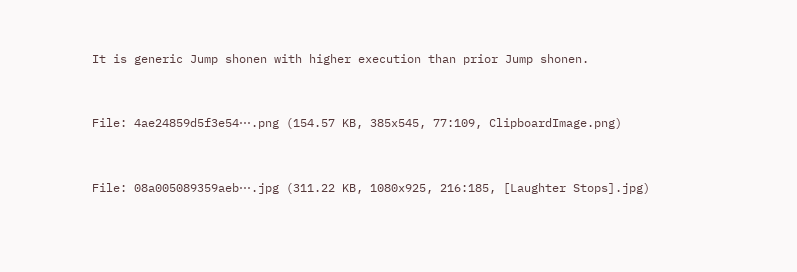It is generic Jump shonen with higher execution than prior Jump shonen.


File: 4ae24859d5f3e54⋯.png (154.57 KB, 385x545, 77:109, ClipboardImage.png)


File: 08a005089359aeb⋯.jpg (311.22 KB, 1080x925, 216:185, [Laughter Stops].jpg)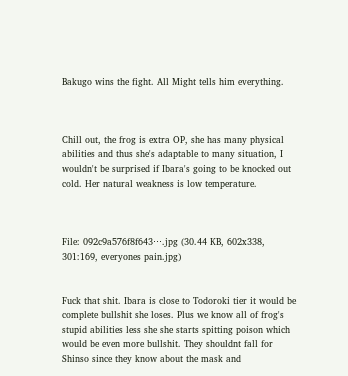Bakugo wins the fight. All Might tells him everything.



Chill out, the frog is extra OP, she has many physical abilities and thus she's adaptable to many situation, I wouldn't be surprised if Ibara's going to be knocked out cold. Her natural weakness is low temperature.



File: 092c9a576f8f643⋯.jpg (30.44 KB, 602x338, 301:169, everyones pain.jpg)


Fuck that shit. Ibara is close to Todoroki tier it would be complete bullshit she loses. Plus we know all of frog's stupid abilities less she she starts spitting poison which would be even more bullshit. They shouldnt fall for Shinso since they know about the mask and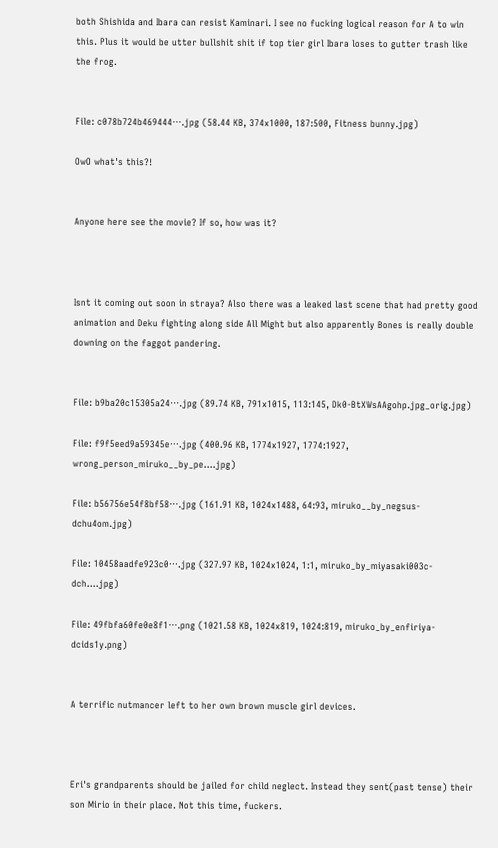both Shishida and Ibara can resist Kaminari. I see no fucking logical reason for A to win this. Plus it would be utter bullshit shit if top tier girl Ibara loses to gutter trash like the frog.


File: c078b724b469444⋯.jpg (58.44 KB, 374x1000, 187:500, Fitness bunny.jpg)

OwO what's this?!


Anyone here see the movie? If so, how was it?



Isnt it coming out soon in straya? Also there was a leaked last scene that had pretty good animation and Deku fighting along side All Might but also apparently Bones is really double downing on the faggot pandering.


File: b9ba20c15305a24⋯.jpg (89.74 KB, 791x1015, 113:145, Dk0-BtXWsAAgohp.jpg_orig.jpg)

File: f9f5eed9a59345e⋯.jpg (400.96 KB, 1774x1927, 1774:1927, wrong_person_miruko__by_pe….jpg)

File: b56756e54f8bf58⋯.jpg (161.91 KB, 1024x1488, 64:93, miruko__by_negsus-dchu4om.jpg)

File: 10458aadfe923c0⋯.jpg (327.97 KB, 1024x1024, 1:1, miruko_by_miyasaki003c-dch….jpg)

File: 49fbfa60fe0e8f1⋯.png (1021.58 KB, 1024x819, 1024:819, miruko_by_enfiriya-dcids1y.png)


A terrific nutmancer left to her own brown muscle girl devices.



Eri's grandparents should be jailed for child neglect. Instead they sent(past tense) their son Mirio in their place. Not this time, fuckers.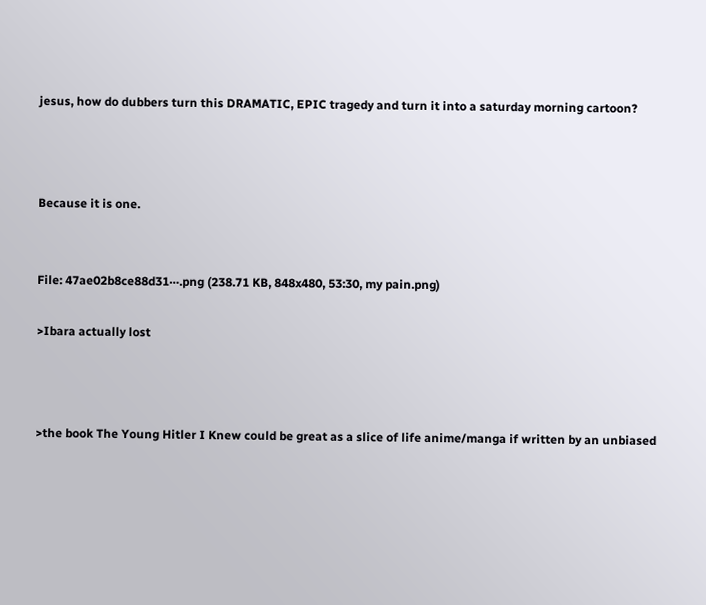jesus, how do dubbers turn this DRAMATIC, EPIC tragedy and turn it into a saturday morning cartoon?



Because it is one.


File: 47ae02b8ce88d31⋯.png (238.71 KB, 848x480, 53:30, my pain.png)

>Ibara actually lost



>the book The Young Hitler I Knew could be great as a slice of life anime/manga if written by an unbiased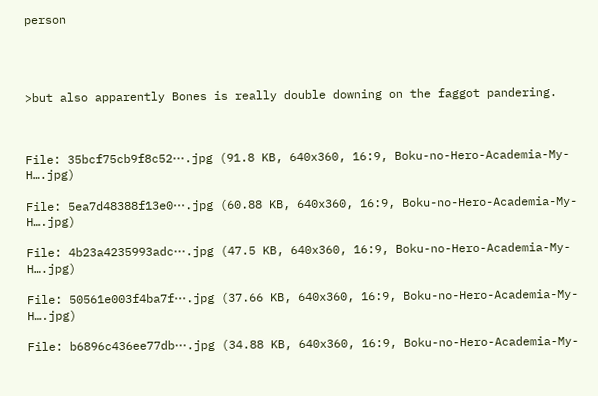person




>but also apparently Bones is really double downing on the faggot pandering.



File: 35bcf75cb9f8c52⋯.jpg (91.8 KB, 640x360, 16:9, Boku-no-Hero-Academia-My-H….jpg)

File: 5ea7d48388f13e0⋯.jpg (60.88 KB, 640x360, 16:9, Boku-no-Hero-Academia-My-H….jpg)

File: 4b23a4235993adc⋯.jpg (47.5 KB, 640x360, 16:9, Boku-no-Hero-Academia-My-H….jpg)

File: 50561e003f4ba7f⋯.jpg (37.66 KB, 640x360, 16:9, Boku-no-Hero-Academia-My-H….jpg)

File: b6896c436ee77db⋯.jpg (34.88 KB, 640x360, 16:9, Boku-no-Hero-Academia-My-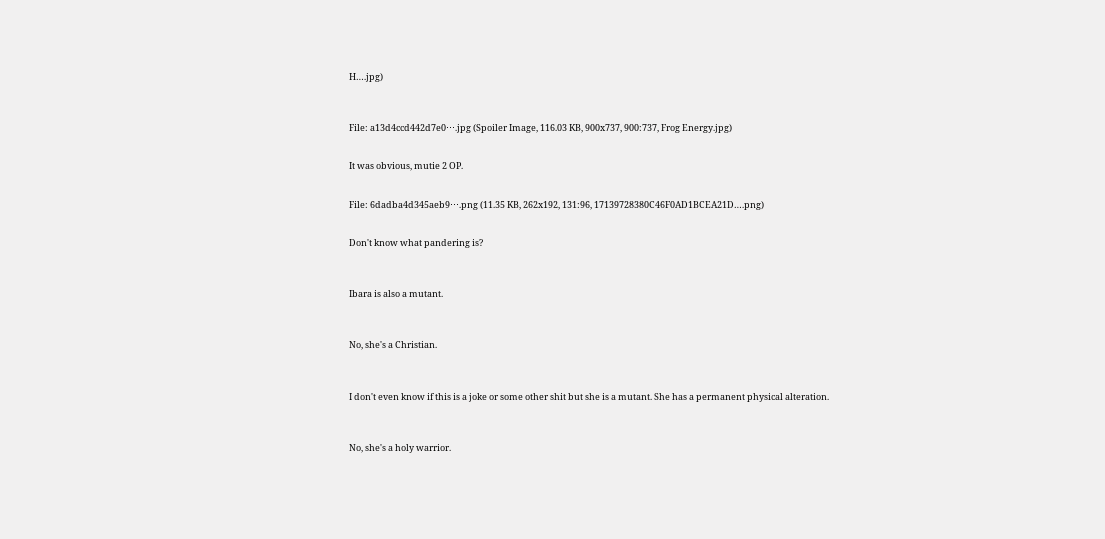H….jpg)



File: a13d4ccd442d7e0⋯.jpg (Spoiler Image, 116.03 KB, 900x737, 900:737, Frog Energy.jpg)


It was obvious, mutie 2 OP.


File: 6dadba4d345aeb9⋯.png (11.35 KB, 262x192, 131:96, 17139728380C46F0AD1BCEA21D….png)


Don't know what pandering is?



Ibara is also a mutant.



No, she's a Christian.



I don't even know if this is a joke or some other shit but she is a mutant. She has a permanent physical alteration.



No, she's a holy warrior.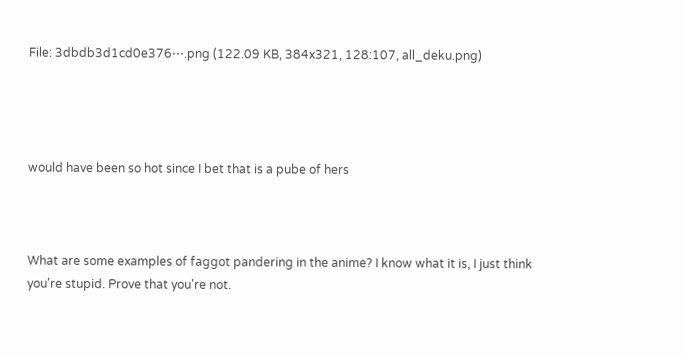File: 3dbdb3d1cd0e376⋯.png (122.09 KB, 384x321, 128:107, all_deku.png)




would have been so hot since I bet that is a pube of hers



What are some examples of faggot pandering in the anime? I know what it is, I just think you're stupid. Prove that you're not.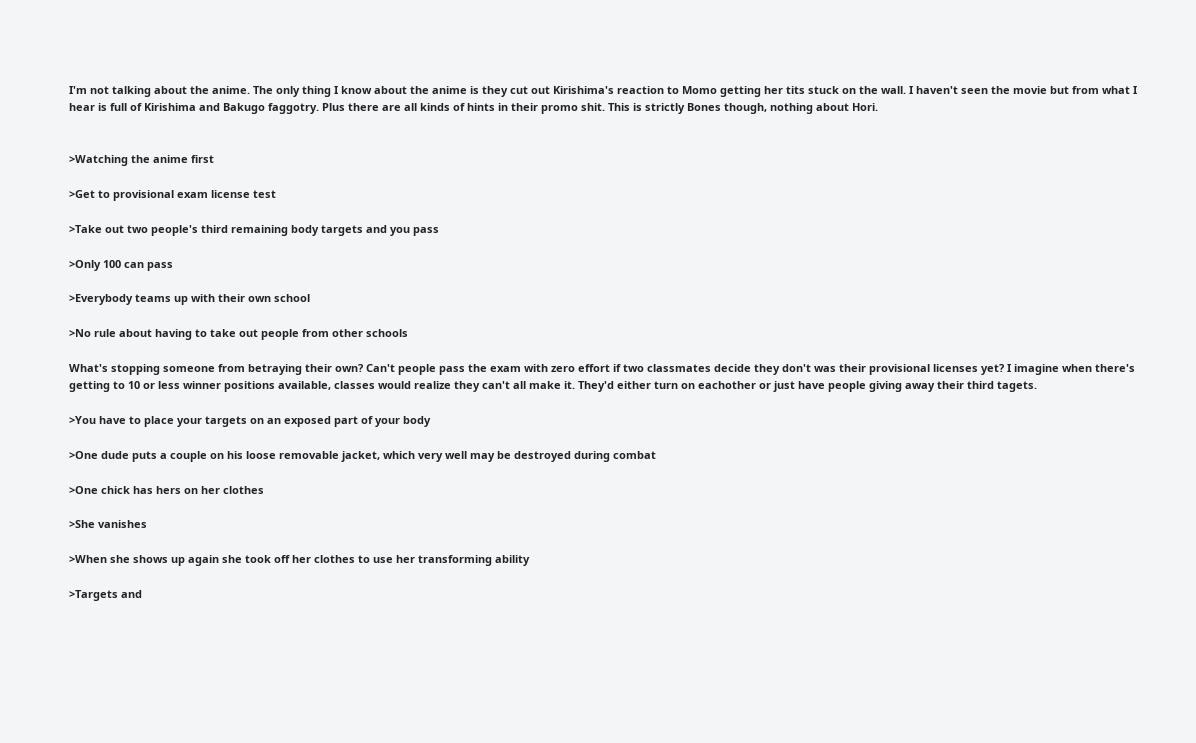I'm not talking about the anime. The only thing I know about the anime is they cut out Kirishima's reaction to Momo getting her tits stuck on the wall. I haven't seen the movie but from what I hear is full of Kirishima and Bakugo faggotry. Plus there are all kinds of hints in their promo shit. This is strictly Bones though, nothing about Hori.


>Watching the anime first

>Get to provisional exam license test

>Take out two people's third remaining body targets and you pass

>Only 100 can pass

>Everybody teams up with their own school

>No rule about having to take out people from other schools

What's stopping someone from betraying their own? Can't people pass the exam with zero effort if two classmates decide they don't was their provisional licenses yet? I imagine when there's getting to 10 or less winner positions available, classes would realize they can't all make it. They'd either turn on eachother or just have people giving away their third tagets.

>You have to place your targets on an exposed part of your body

>One dude puts a couple on his loose removable jacket, which very well may be destroyed during combat

>One chick has hers on her clothes

>She vanishes

>When she shows up again she took off her clothes to use her transforming ability

>Targets and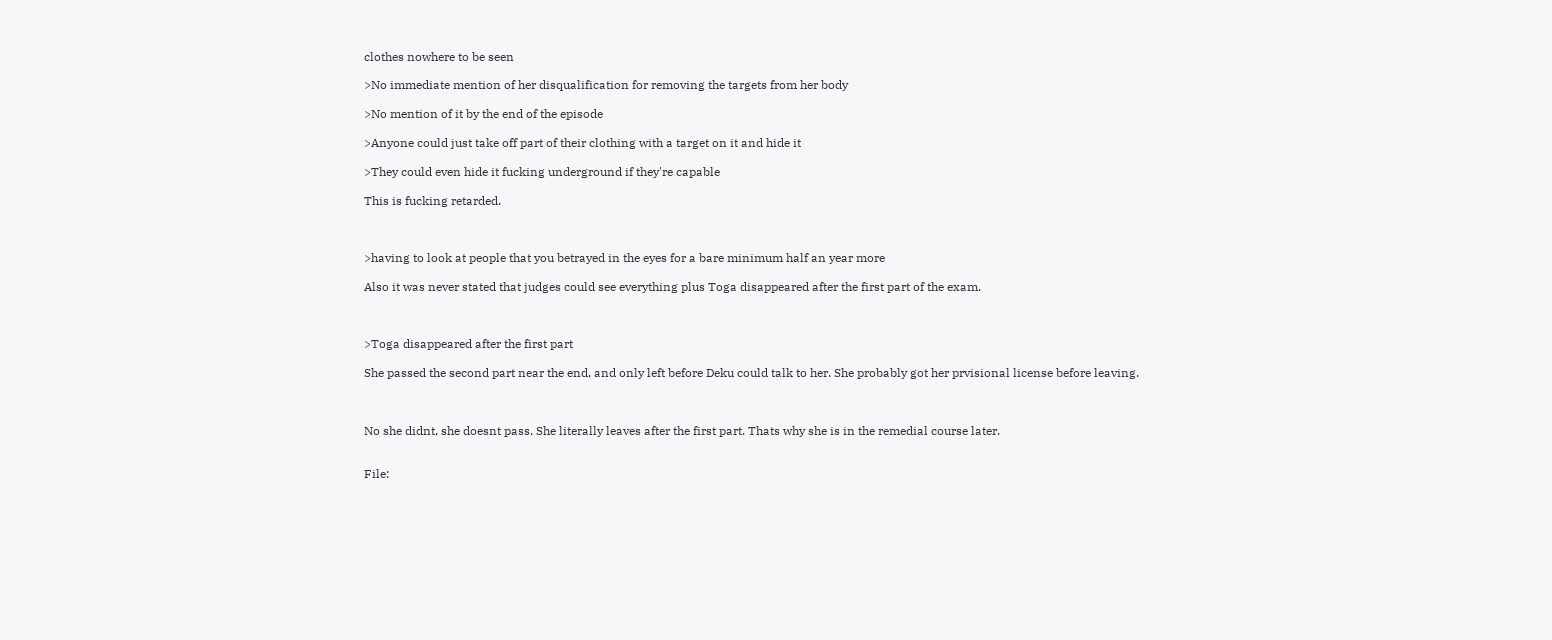clothes nowhere to be seen

>No immediate mention of her disqualification for removing the targets from her body

>No mention of it by the end of the episode

>Anyone could just take off part of their clothing with a target on it and hide it

>They could even hide it fucking underground if they're capable

This is fucking retarded.



>having to look at people that you betrayed in the eyes for a bare minimum half an year more

Also it was never stated that judges could see everything plus Toga disappeared after the first part of the exam.



>Toga disappeared after the first part

She passed the second part near the end, and only left before Deku could talk to her. She probably got her prvisional license before leaving.



No she didnt, she doesnt pass. She literally leaves after the first part. Thats why she is in the remedial course later.


File: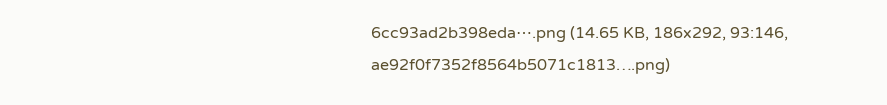6cc93ad2b398eda⋯.png (14.65 KB, 186x292, 93:146, ae92f0f7352f8564b5071c1813….png)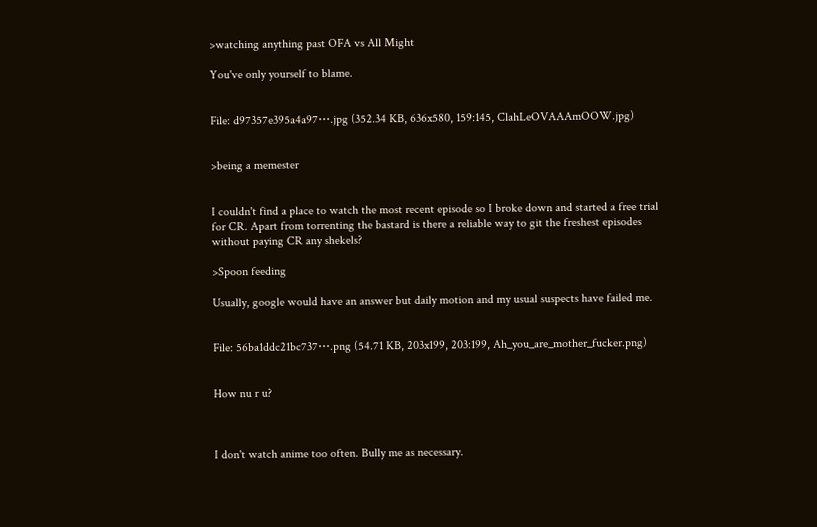>watching anything past OFA vs All Might

You've only yourself to blame.


File: d97357e395a4a97⋯.jpg (352.34 KB, 636x580, 159:145, ClahLeOVAAAmOOW.jpg)


>being a memester


I couldn't find a place to watch the most recent episode so I broke down and started a free trial for CR. Apart from torrenting the bastard is there a reliable way to git the freshest episodes without paying CR any shekels?

>Spoon feeding

Usually, google would have an answer but daily motion and my usual suspects have failed me.


File: 56ba1ddc21bc737⋯.png (54.71 KB, 203x199, 203:199, Ah_you_are_mother_fucker.png)


How nu r u?



I don't watch anime too often. Bully me as necessary.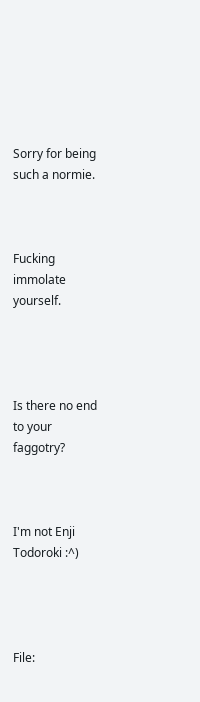Sorry for being such a normie.



Fucking immolate yourself.




Is there no end to your faggotry?



I'm not Enji Todoroki :^)




File: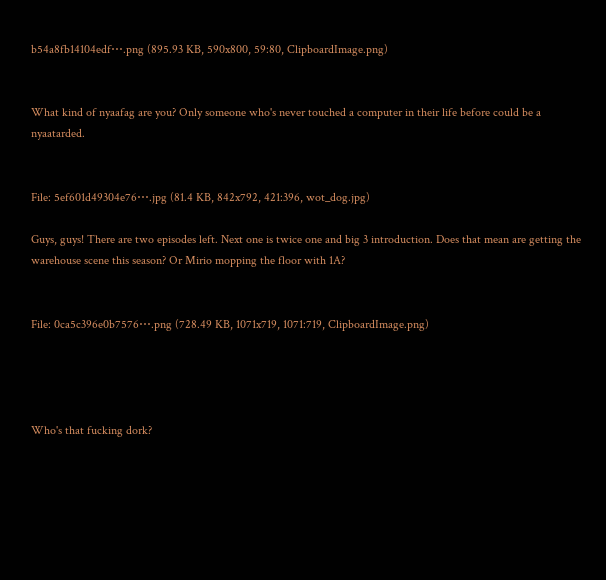b54a8fb14104edf⋯.png (895.93 KB, 590x800, 59:80, ClipboardImage.png)


What kind of nyaafag are you? Only someone who's never touched a computer in their life before could be a nyaatarded.


File: 5ef601d49304e76⋯.jpg (81.4 KB, 842x792, 421:396, wot_dog.jpg)

Guys, guys! There are two episodes left. Next one is twice one and big 3 introduction. Does that mean are getting the warehouse scene this season? Or Mirio mopping the floor with 1A?


File: 0ca5c396e0b7576⋯.png (728.49 KB, 1071x719, 1071:719, ClipboardImage.png)




Who's that fucking dork?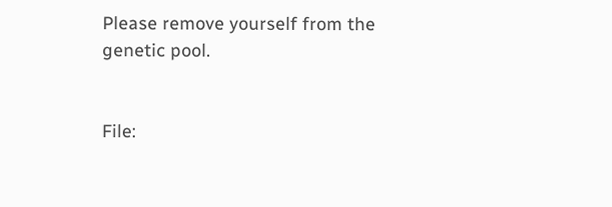Please remove yourself from the genetic pool.


File: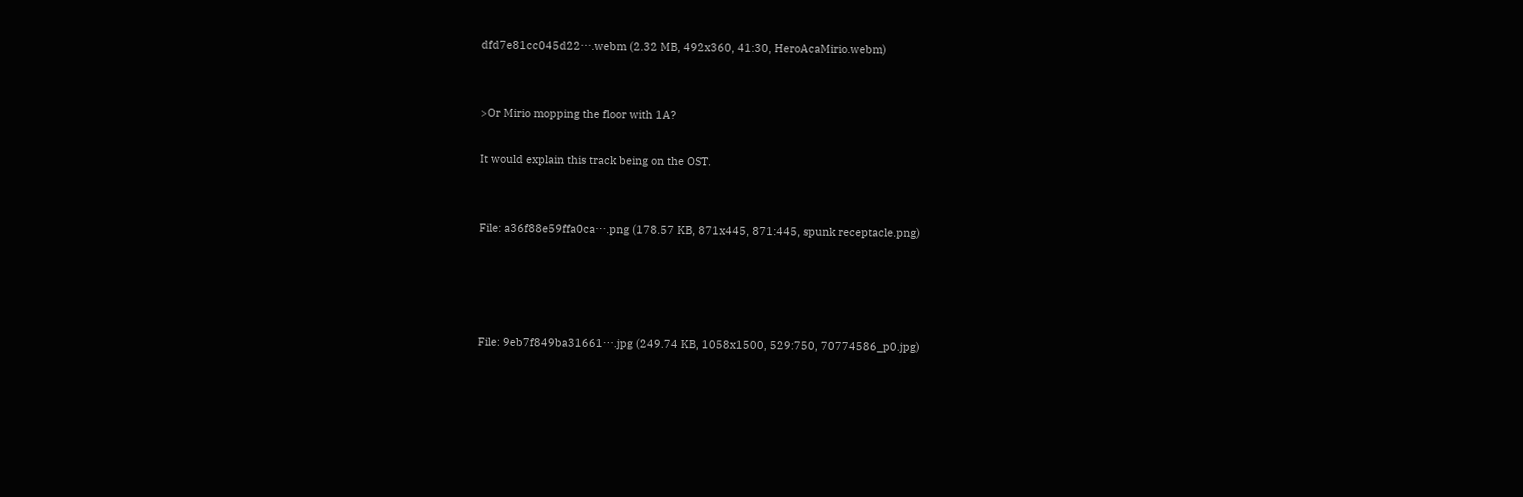dfd7e81cc045d22⋯.webm (2.32 MB, 492x360, 41:30, HeroAcaMirio.webm)


>Or Mirio mopping the floor with 1A?

It would explain this track being on the OST.


File: a36f88e59ffa0ca⋯.png (178.57 KB, 871x445, 871:445, spunk receptacle.png)




File: 9eb7f849ba31661⋯.jpg (249.74 KB, 1058x1500, 529:750, 70774586_p0.jpg)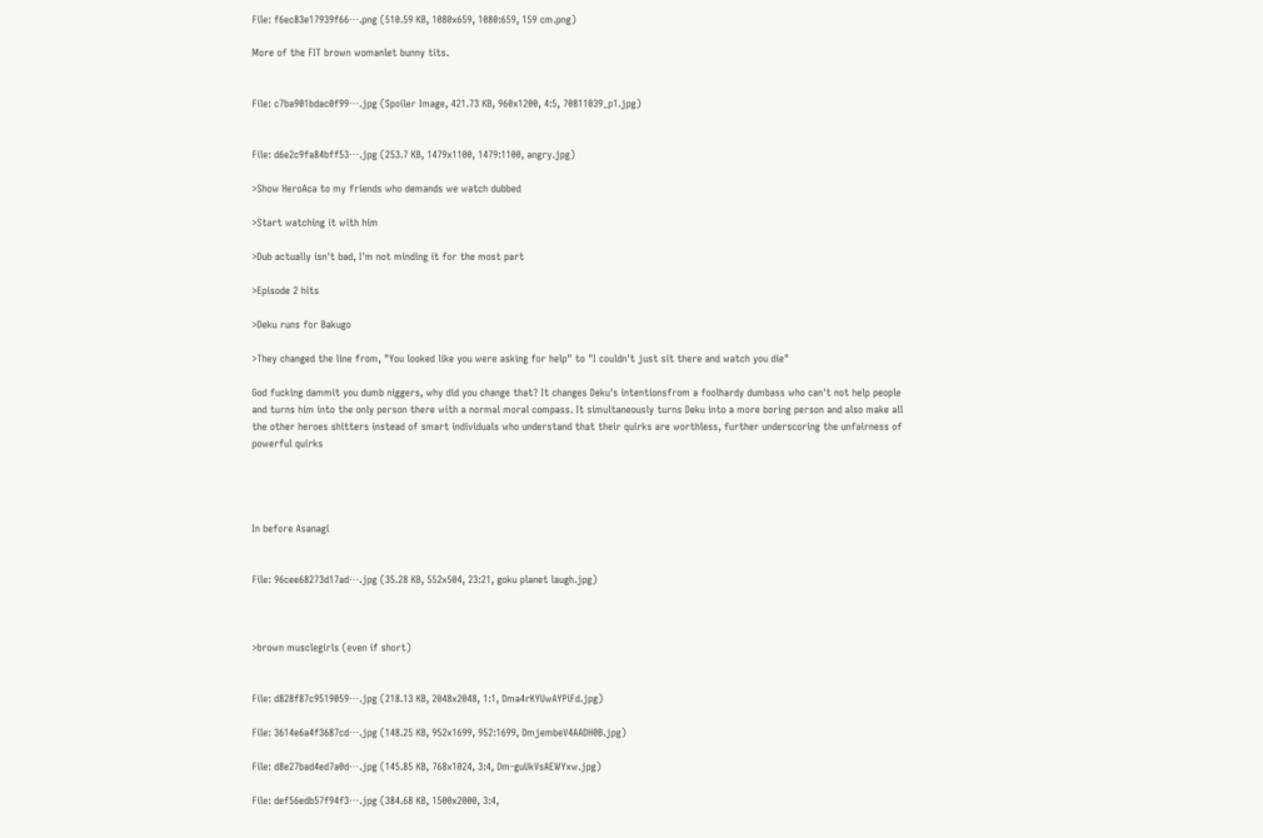File: f6ec83e17939f66⋯.png (510.59 KB, 1080x659, 1080:659, 159 cm.png)

More of the FIT brown womanlet bunny tits.


File: c7ba901bdac0f99⋯.jpg (Spoiler Image, 421.73 KB, 960x1200, 4:5, 70811039_p1.jpg)


File: d6e2c9fa84bff53⋯.jpg (253.7 KB, 1479x1100, 1479:1100, angry.jpg)

>Show HeroAca to my friends who demands we watch dubbed

>Start watching it with him

>Dub actually isn't bad, I'm not minding it for the most part

>Episode 2 hits

>Deku runs for Bakugo

>They changed the line from, "You looked like you were asking for help" to "I couldn't just sit there and watch you die"

God fucking dammit you dumb niggers, why did you change that? It changes Deku's intentionsfrom a foolhardy dumbass who can't not help people and turns him into the only person there with a normal moral compass. It simultaneously turns Deku into a more boring person and also make all the other heroes shitters instead of smart individuals who understand that their quirks are worthless, further underscoring the unfairness of powerful quirks




In before Asanagi


File: 96cee68273d17ad⋯.jpg (35.28 KB, 552x504, 23:21, goku planet laugh.jpg)



>brown musclegirls (even if short)


File: d828f87c9519059⋯.jpg (218.13 KB, 2048x2048, 1:1, Dma4rKYUwAYPiFd.jpg)

File: 3614e6a4f3687cd⋯.jpg (148.25 KB, 952x1699, 952:1699, DmjembeV4AADH0B.jpg)

File: d8e27bad4ed7a0d⋯.jpg (145.85 KB, 768x1024, 3:4, Dm-guUkVsAEWYxw.jpg)

File: def56edb57f94f3⋯.jpg (384.68 KB, 1500x2000, 3:4,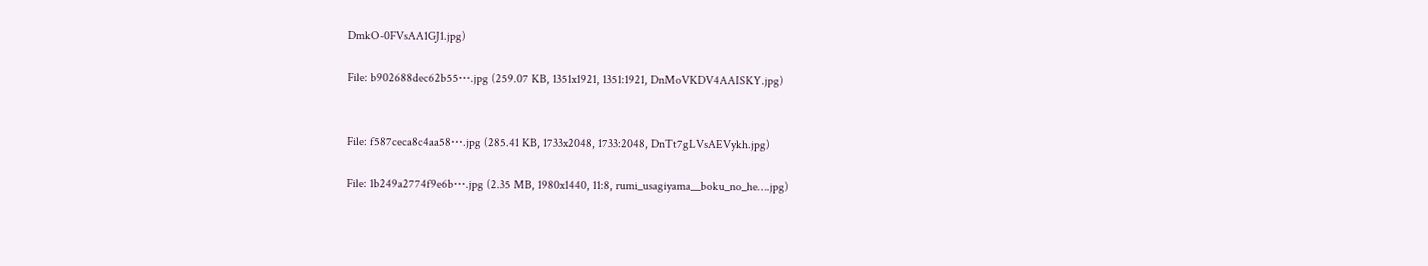DmkO-0FVsAA1GJ1.jpg)

File: b902688dec62b55⋯.jpg (259.07 KB, 1351x1921, 1351:1921, DnMoVKDV4AAISKY.jpg)


File: f587ceca8c4aa58⋯.jpg (285.41 KB, 1733x2048, 1733:2048, DnTt7gLVsAEVykh.jpg)

File: 1b249a2774f9e6b⋯.jpg (2.35 MB, 1980x1440, 11:8, rumi_usagiyama__boku_no_he….jpg)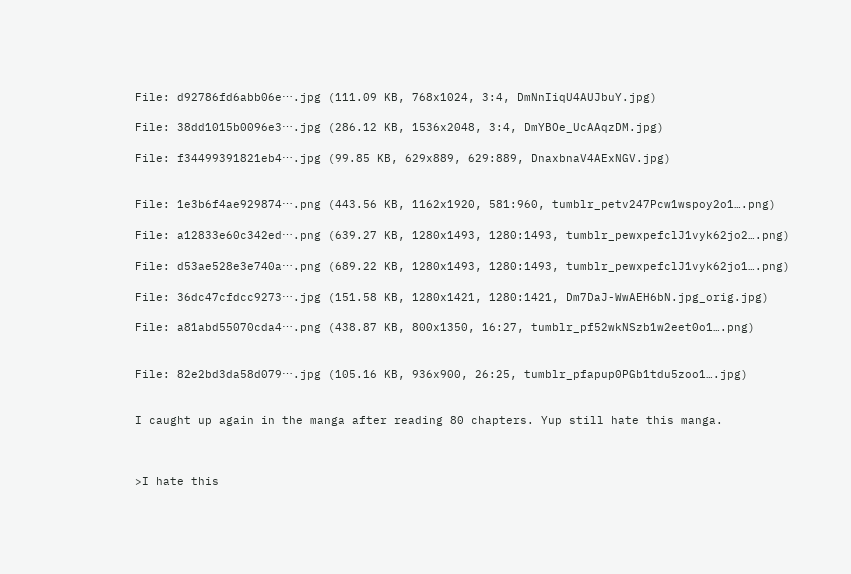File: d92786fd6abb06e⋯.jpg (111.09 KB, 768x1024, 3:4, DmNnIiqU4AUJbuY.jpg)

File: 38dd1015b0096e3⋯.jpg (286.12 KB, 1536x2048, 3:4, DmYBOe_UcAAqzDM.jpg)

File: f34499391821eb4⋯.jpg (99.85 KB, 629x889, 629:889, DnaxbnaV4AExNGV.jpg)


File: 1e3b6f4ae929874⋯.png (443.56 KB, 1162x1920, 581:960, tumblr_petv247Pcw1wspoy2o1….png)

File: a12833e60c342ed⋯.png (639.27 KB, 1280x1493, 1280:1493, tumblr_pewxpefclJ1vyk62jo2….png)

File: d53ae528e3e740a⋯.png (689.22 KB, 1280x1493, 1280:1493, tumblr_pewxpefclJ1vyk62jo1….png)

File: 36dc47cfdcc9273⋯.jpg (151.58 KB, 1280x1421, 1280:1421, Dm7DaJ-WwAEH6bN.jpg_orig.jpg)

File: a81abd55070cda4⋯.png (438.87 KB, 800x1350, 16:27, tumblr_pf52wkNSzb1w2eet0o1….png)


File: 82e2bd3da58d079⋯.jpg (105.16 KB, 936x900, 26:25, tumblr_pfapup0PGb1tdu5zoo1….jpg)


I caught up again in the manga after reading 80 chapters. Yup still hate this manga.



>I hate this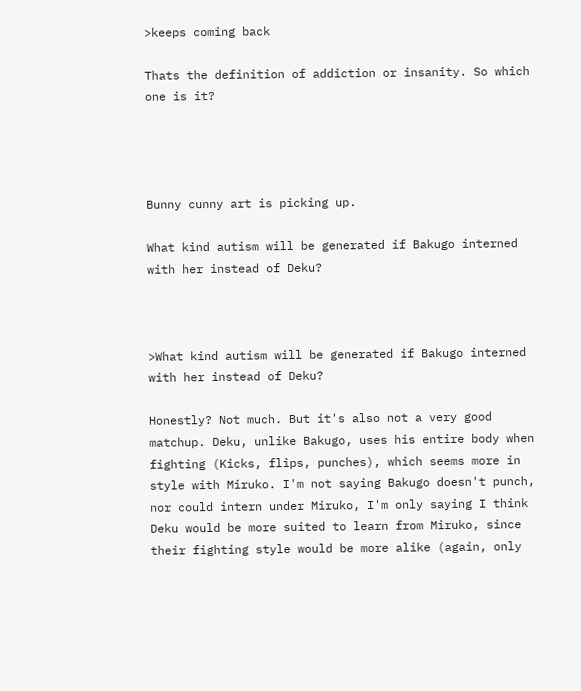>keeps coming back

Thats the definition of addiction or insanity. So which one is it?




Bunny cunny art is picking up.

What kind autism will be generated if Bakugo interned with her instead of Deku?



>What kind autism will be generated if Bakugo interned with her instead of Deku?

Honestly? Not much. But it's also not a very good matchup. Deku, unlike Bakugo, uses his entire body when fighting (Kicks, flips, punches), which seems more in style with Miruko. I'm not saying Bakugo doesn't punch, nor could intern under Miruko, I'm only saying I think Deku would be more suited to learn from Miruko, since their fighting style would be more alike (again, only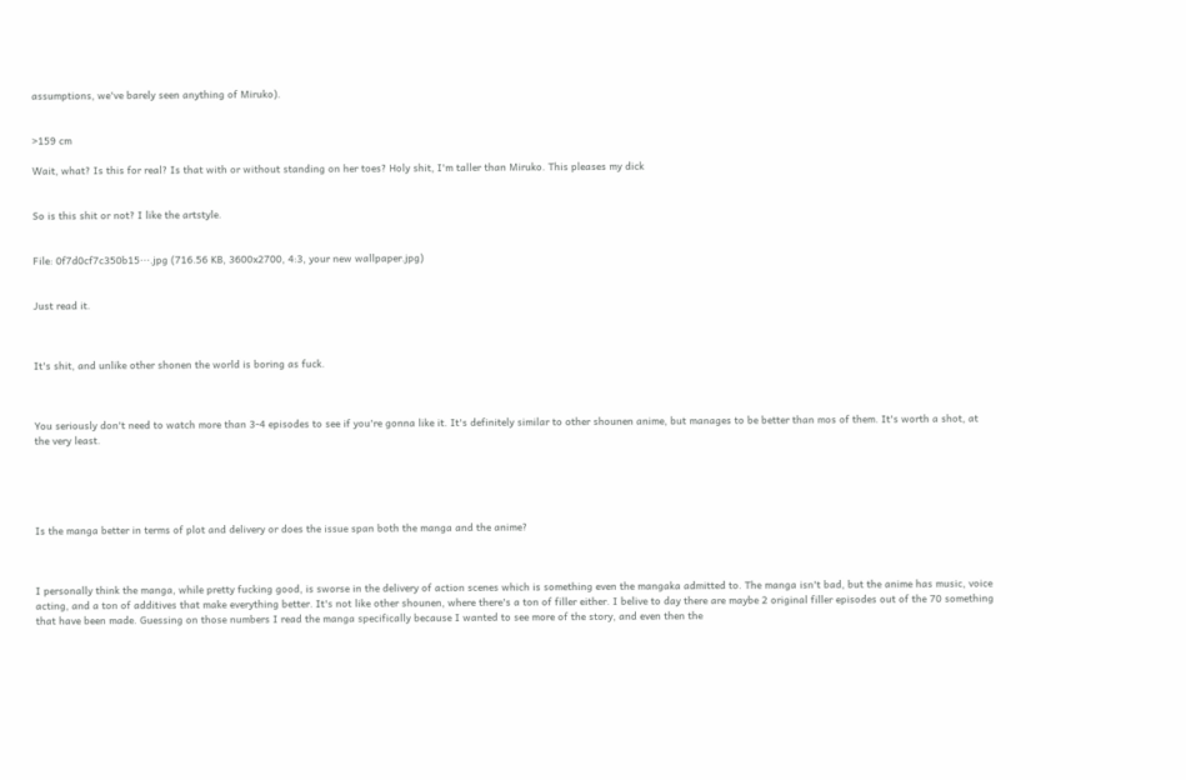assumptions, we've barely seen anything of Miruko).


>159 cm

Wait, what? Is this for real? Is that with or without standing on her toes? Holy shit, I'm taller than Miruko. This pleases my dick


So is this shit or not? I like the artstyle.


File: 0f7d0cf7c350b15⋯.jpg (716.56 KB, 3600x2700, 4:3, your new wallpaper.jpg)


Just read it.



It's shit, and unlike other shonen the world is boring as fuck.



You seriously don't need to watch more than 3-4 episodes to see if you're gonna like it. It's definitely similar to other shounen anime, but manages to be better than mos of them. It's worth a shot, at the very least.





Is the manga better in terms of plot and delivery or does the issue span both the manga and the anime?



I personally think the manga, while pretty fucking good, is sworse in the delivery of action scenes which is something even the mangaka admitted to. The manga isn't bad, but the anime has music, voice acting, and a ton of additives that make everything better. It's not like other shounen, where there's a ton of filler either. I belive to day there are maybe 2 original filler episodes out of the 70 something that have been made. Guessing on those numbers I read the manga specifically because I wanted to see more of the story, and even then the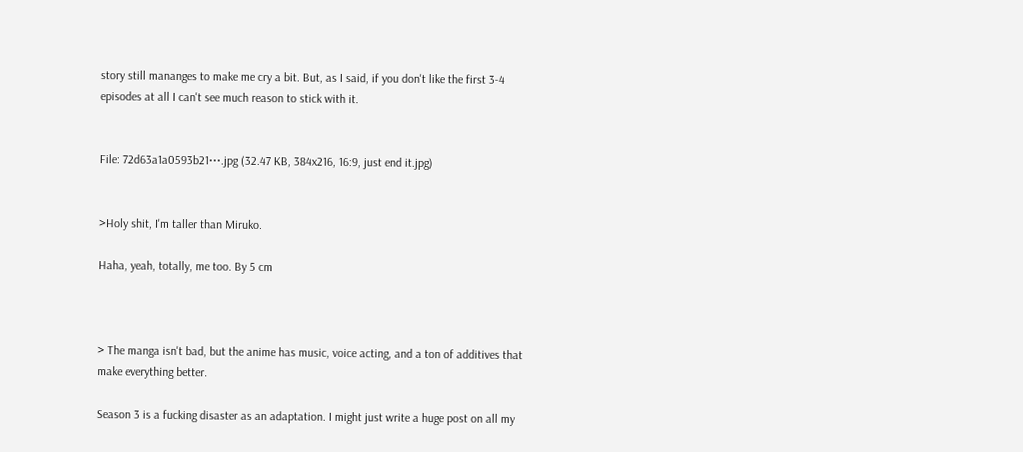story still mananges to make me cry a bit. But, as I said, if you don't like the first 3-4 episodes at all I can't see much reason to stick with it.


File: 72d63a1a0593b21⋯.jpg (32.47 KB, 384x216, 16:9, just end it.jpg)


>Holy shit, I'm taller than Miruko.

Haha, yeah, totally, me too. By 5 cm



> The manga isn't bad, but the anime has music, voice acting, and a ton of additives that make everything better.

Season 3 is a fucking disaster as an adaptation. I might just write a huge post on all my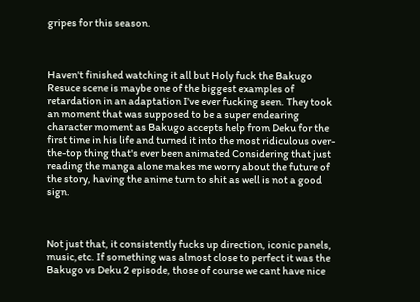gripes for this season.



Haven't finished watching it all but Holy fuck the Bakugo Resuce scene is maybe one of the biggest examples of retardation in an adaptation I've ever fucking seen. They took an moment that was supposed to be a super endearing character moment as Bakugo accepts help from Deku for the first time in his life and turned it into the most ridiculous over-the-top thing that's ever been animated Considering that just reading the manga alone makes me worry about the future of the story, having the anime turn to shit as well is not a good sign.



Not just that, it consistently fucks up direction, iconic panels, music,etc. If something was almost close to perfect it was the Bakugo vs Deku 2 episode, those of course we cant have nice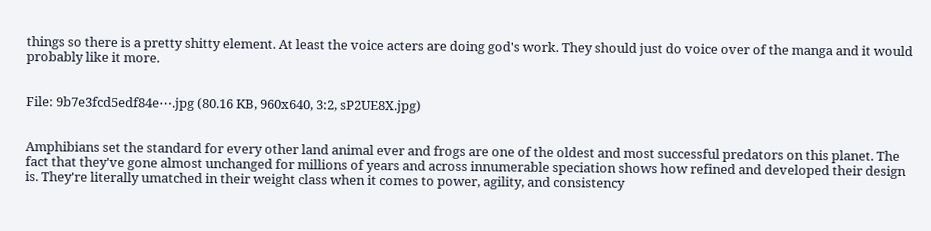things so there is a pretty shitty element. At least the voice acters are doing god's work. They should just do voice over of the manga and it would probably like it more.


File: 9b7e3fcd5edf84e⋯.jpg (80.16 KB, 960x640, 3:2, sP2UE8X.jpg)


Amphibians set the standard for every other land animal ever and frogs are one of the oldest and most successful predators on this planet. The fact that they've gone almost unchanged for millions of years and across innumerable speciation shows how refined and developed their design is. They're literally umatched in their weight class when it comes to power, agility, and consistency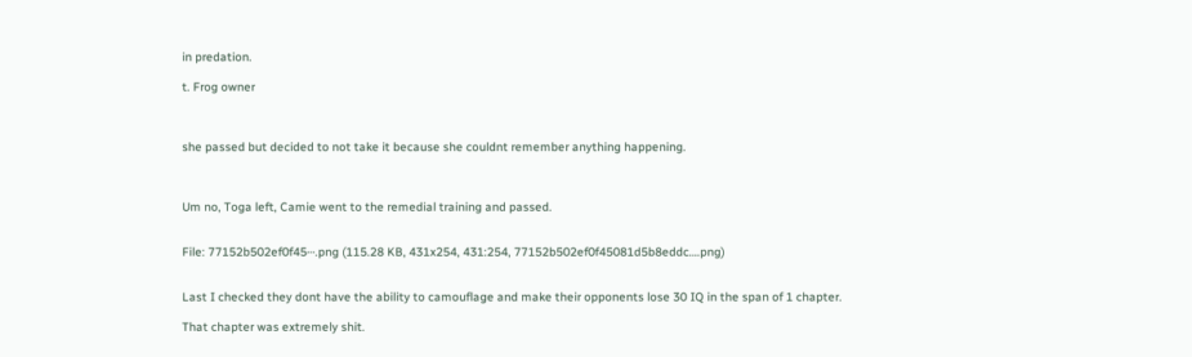in predation.

t. Frog owner



she passed but decided to not take it because she couldnt remember anything happening.



Um no, Toga left, Camie went to the remedial training and passed.


File: 77152b502ef0f45⋯.png (115.28 KB, 431x254, 431:254, 77152b502ef0f45081d5b8eddc….png)


Last I checked they dont have the ability to camouflage and make their opponents lose 30 IQ in the span of 1 chapter.

That chapter was extremely shit.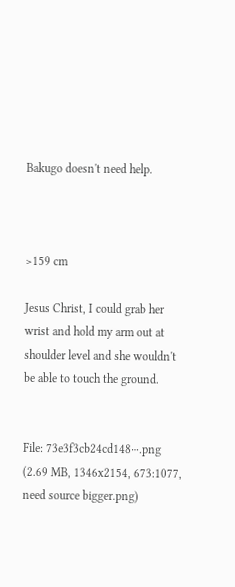Bakugo doesn't need help.



>159 cm

Jesus Christ, I could grab her wrist and hold my arm out at shoulder level and she wouldn't be able to touch the ground.


File: 73e3f3cb24cd148⋯.png (2.69 MB, 1346x2154, 673:1077, need source bigger.png)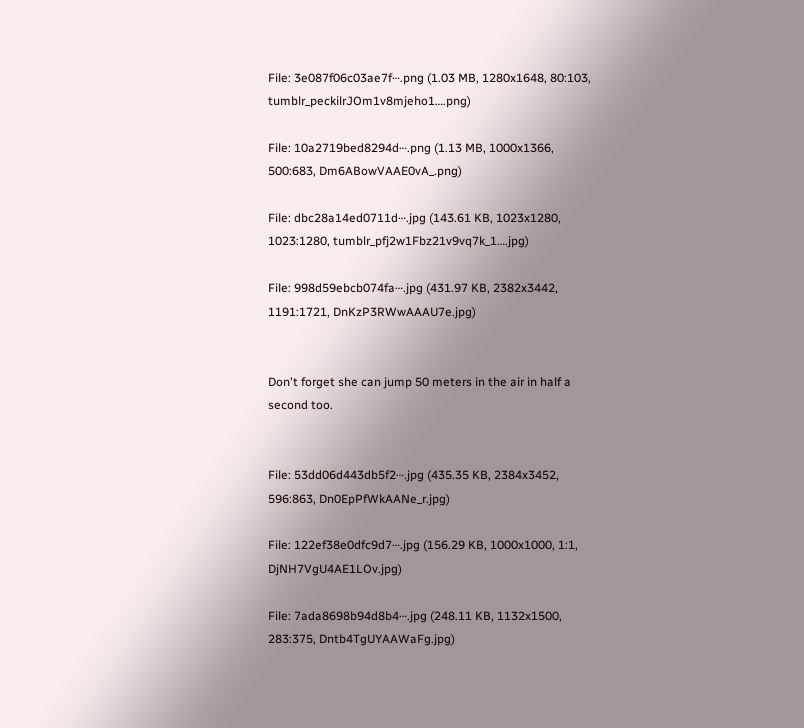File: 3e087f06c03ae7f⋯.png (1.03 MB, 1280x1648, 80:103, tumblr_peckilrJOm1v8mjeho1….png)

File: 10a2719bed8294d⋯.png (1.13 MB, 1000x1366, 500:683, Dm6ABowVAAE0vA_.png)

File: dbc28a14ed0711d⋯.jpg (143.61 KB, 1023x1280, 1023:1280, tumblr_pfj2w1Fbz21v9vq7k_1….jpg)

File: 998d59ebcb074fa⋯.jpg (431.97 KB, 2382x3442, 1191:1721, DnKzP3RWwAAAU7e.jpg)


Don't forget she can jump 50 meters in the air in half a second too.


File: 53dd06d443db5f2⋯.jpg (435.35 KB, 2384x3452, 596:863, Dn0EpPfWkAANe_r.jpg)

File: 122ef38e0dfc9d7⋯.jpg (156.29 KB, 1000x1000, 1:1, DjNH7VgU4AE1LOv.jpg)

File: 7ada8698b94d8b4⋯.jpg (248.11 KB, 1132x1500, 283:375, Dntb4TgUYAAWaFg.jpg)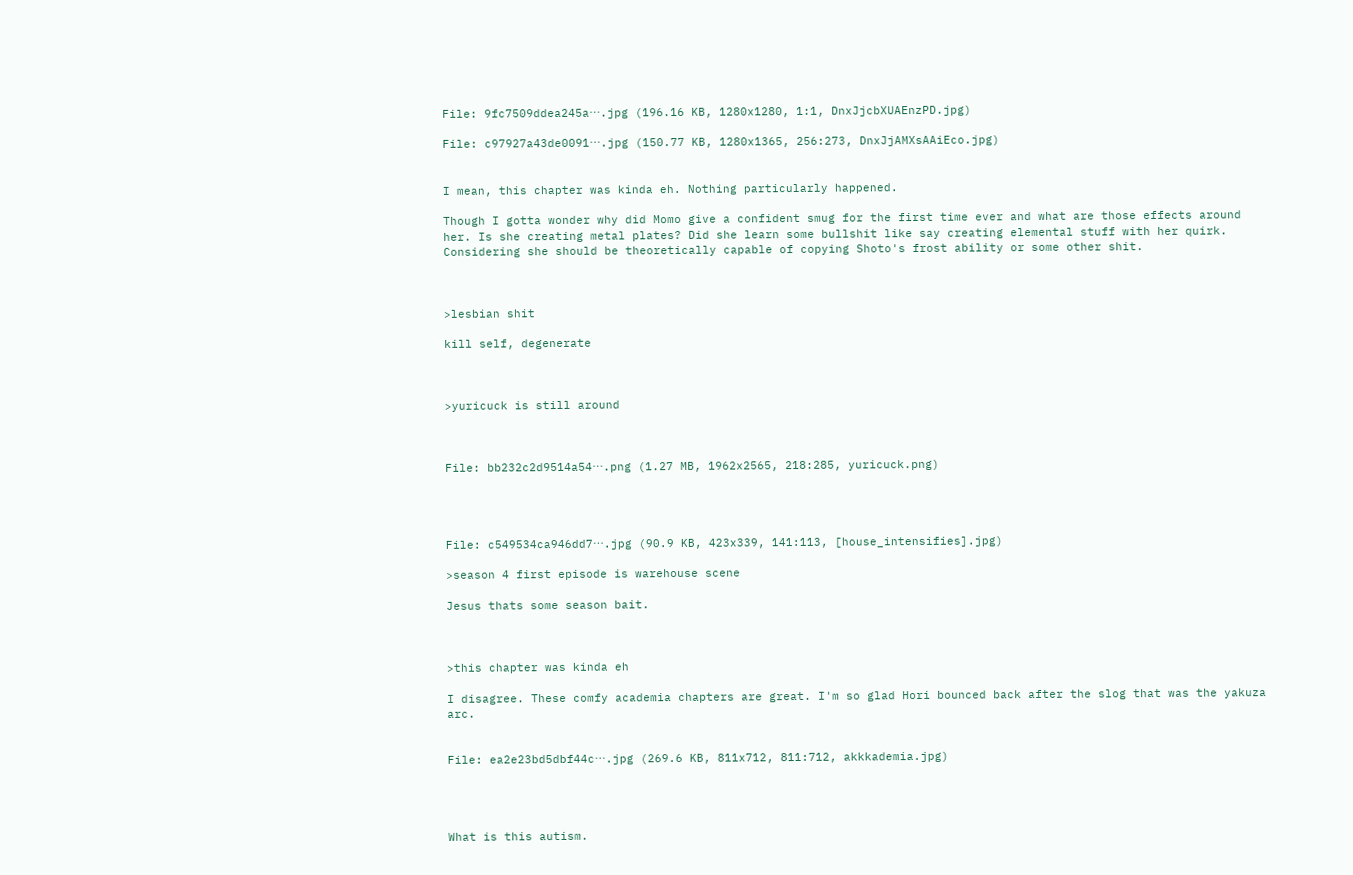File: 9fc7509ddea245a⋯.jpg (196.16 KB, 1280x1280, 1:1, DnxJjcbXUAEnzPD.jpg)

File: c97927a43de0091⋯.jpg (150.77 KB, 1280x1365, 256:273, DnxJjAMXsAAiEco.jpg)


I mean, this chapter was kinda eh. Nothing particularly happened.

Though I gotta wonder why did Momo give a confident smug for the first time ever and what are those effects around her. Is she creating metal plates? Did she learn some bullshit like say creating elemental stuff with her quirk. Considering she should be theoretically capable of copying Shoto's frost ability or some other shit.



>lesbian shit

kill self, degenerate



>yuricuck is still around



File: bb232c2d9514a54⋯.png (1.27 MB, 1962x2565, 218:285, yuricuck.png)




File: c549534ca946dd7⋯.jpg (90.9 KB, 423x339, 141:113, [house_intensifies].jpg)

>season 4 first episode is warehouse scene

Jesus thats some season bait.



>this chapter was kinda eh

I disagree. These comfy academia chapters are great. I'm so glad Hori bounced back after the slog that was the yakuza arc.


File: ea2e23bd5dbf44c⋯.jpg (269.6 KB, 811x712, 811:712, akkkademia.jpg)




What is this autism.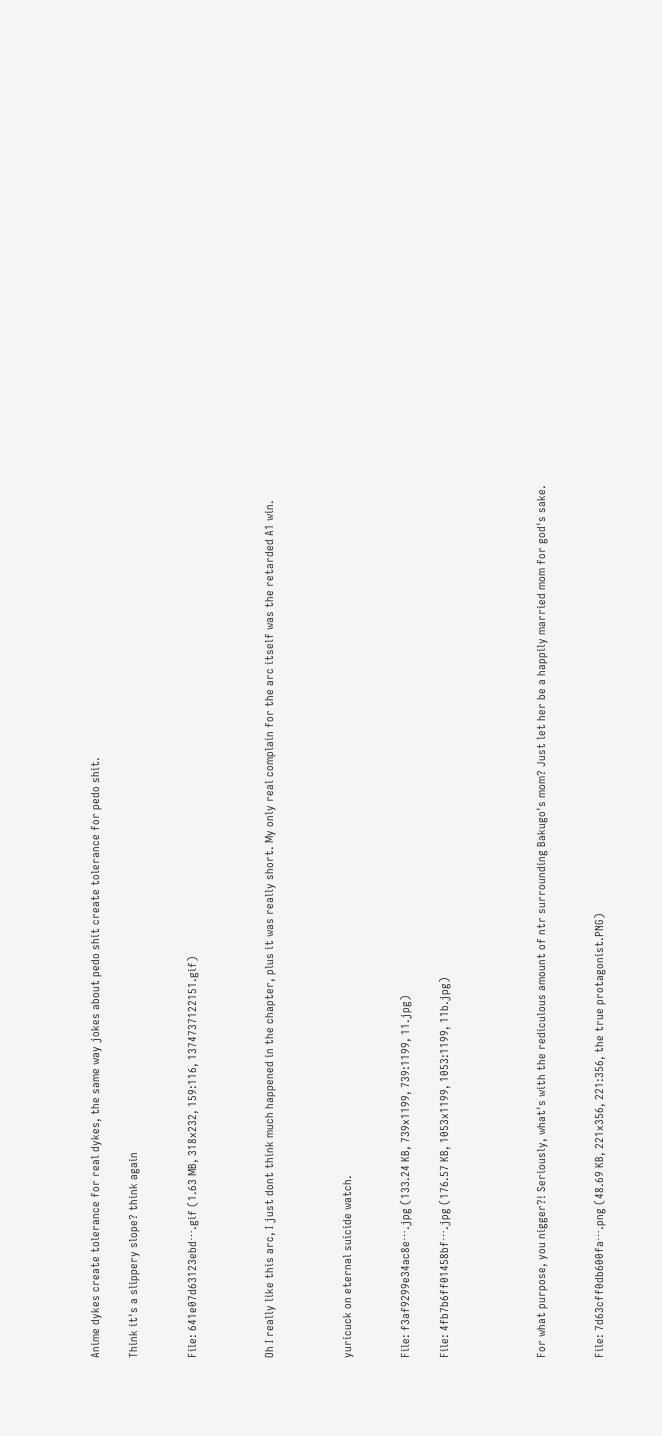Anime dykes create tolerance for real dykes, the same way jokes about pedo shit create tolerance for pedo shit.

Think it's a slippery slope? think again


File: 641e07d63123ebd⋯.gif (1.63 MB, 318x232, 159:116, 1374737122151.gif)



Oh I really like this arc, I just dont think much happened in the chapter, plus it was really short. My only real complain for the arc itself was the retarded A1 win.



yuricuck on eternal suicide watch.


File: f3af9299e34ac8e⋯.jpg (133.24 KB, 739x1199, 739:1199, 11.jpg)

File: 4fb7b6ff01458bf⋯.jpg (176.57 KB, 1053x1199, 1053:1199, 11b.jpg)




For what purpose, you nigger?! Seriously, what's with the rediculous amount of ntr surrounding Bakugo's mom? Just let her be a happily married mom for god's sake.


File: 7d63cff0db600fa⋯.png (48.69 KB, 221x356, 221:356, the true protagonist.PNG)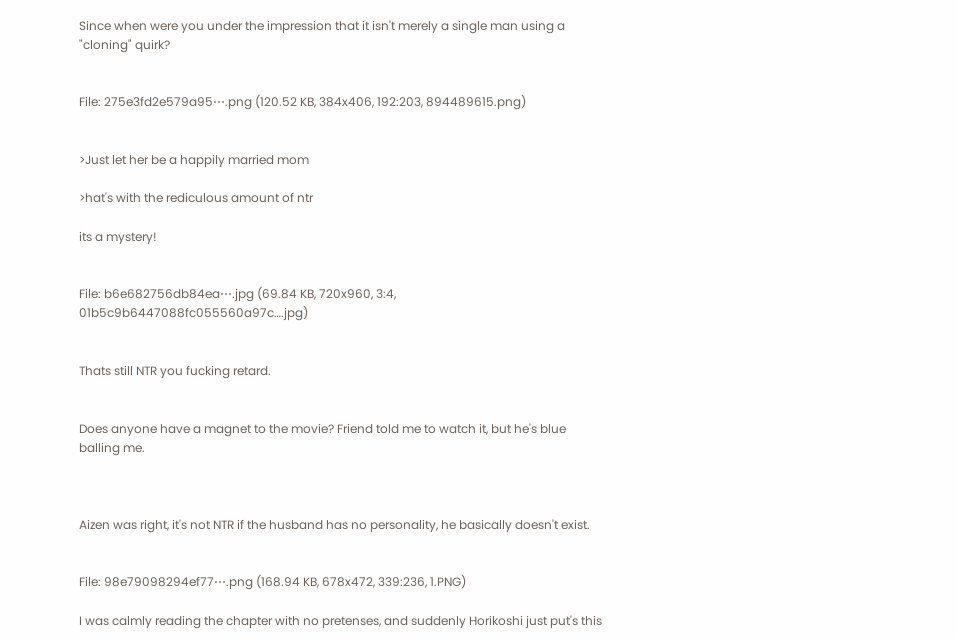Since when were you under the impression that it isn't merely a single man using a "cloning" quirk?


File: 275e3fd2e579a95⋯.png (120.52 KB, 384x406, 192:203, 894489615.png)


>Just let her be a happily married mom

>hat's with the rediculous amount of ntr

its a mystery!


File: b6e682756db84ea⋯.jpg (69.84 KB, 720x960, 3:4, 01b5c9b6447088fc055560a97c….jpg)


Thats still NTR you fucking retard.


Does anyone have a magnet to the movie? Friend told me to watch it, but he's blue balling me.



Aizen was right, it's not NTR if the husband has no personality, he basically doesn't exist.


File: 98e79098294ef77⋯.png (168.94 KB, 678x472, 339:236, 1.PNG)

I was calmly reading the chapter with no pretenses, and suddenly Horikoshi just put's this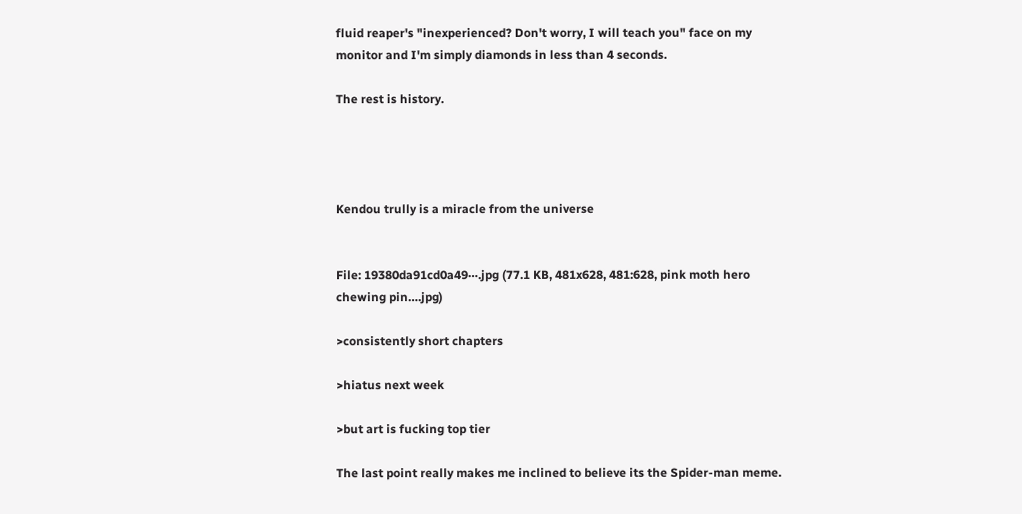fluid reaper's "inexperienced? Don't worry, I will teach you" face on my monitor and I'm simply diamonds in less than 4 seconds.

The rest is history.




Kendou trully is a miracle from the universe


File: 19380da91cd0a49⋯.jpg (77.1 KB, 481x628, 481:628, pink moth hero chewing pin….jpg)

>consistently short chapters

>hiatus next week

>but art is fucking top tier

The last point really makes me inclined to believe its the Spider-man meme.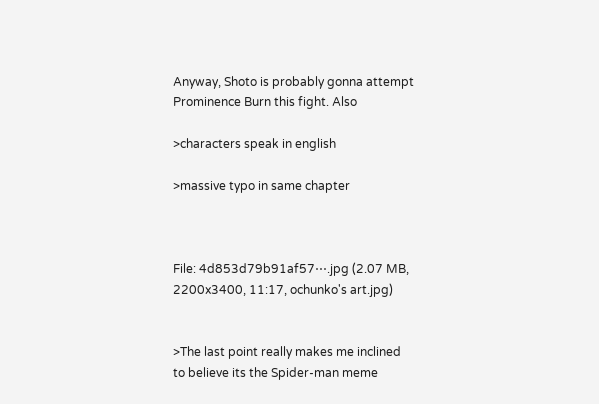Anyway, Shoto is probably gonna attempt Prominence Burn this fight. Also

>characters speak in english

>massive typo in same chapter



File: 4d853d79b91af57⋯.jpg (2.07 MB, 2200x3400, 11:17, ochunko's art.jpg)


>The last point really makes me inclined to believe its the Spider-man meme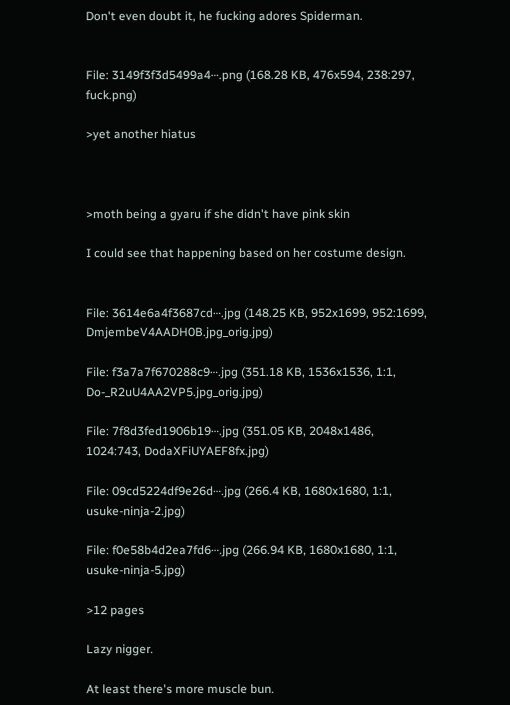Don't even doubt it, he fucking adores Spiderman.


File: 3149f3f3d5499a4⋯.png (168.28 KB, 476x594, 238:297, fuck.png)

>yet another hiatus



>moth being a gyaru if she didn't have pink skin

I could see that happening based on her costume design.


File: 3614e6a4f3687cd⋯.jpg (148.25 KB, 952x1699, 952:1699, DmjembeV4AADH0B.jpg_orig.jpg)

File: f3a7a7f670288c9⋯.jpg (351.18 KB, 1536x1536, 1:1, Do-_R2uU4AA2VP5.jpg_orig.jpg)

File: 7f8d3fed1906b19⋯.jpg (351.05 KB, 2048x1486, 1024:743, DodaXFiUYAEF8fx.jpg)

File: 09cd5224df9e26d⋯.jpg (266.4 KB, 1680x1680, 1:1, usuke-ninja-2.jpg)

File: f0e58b4d2ea7fd6⋯.jpg (266.94 KB, 1680x1680, 1:1, usuke-ninja-5.jpg)

>12 pages

Lazy nigger.

At least there's more muscle bun.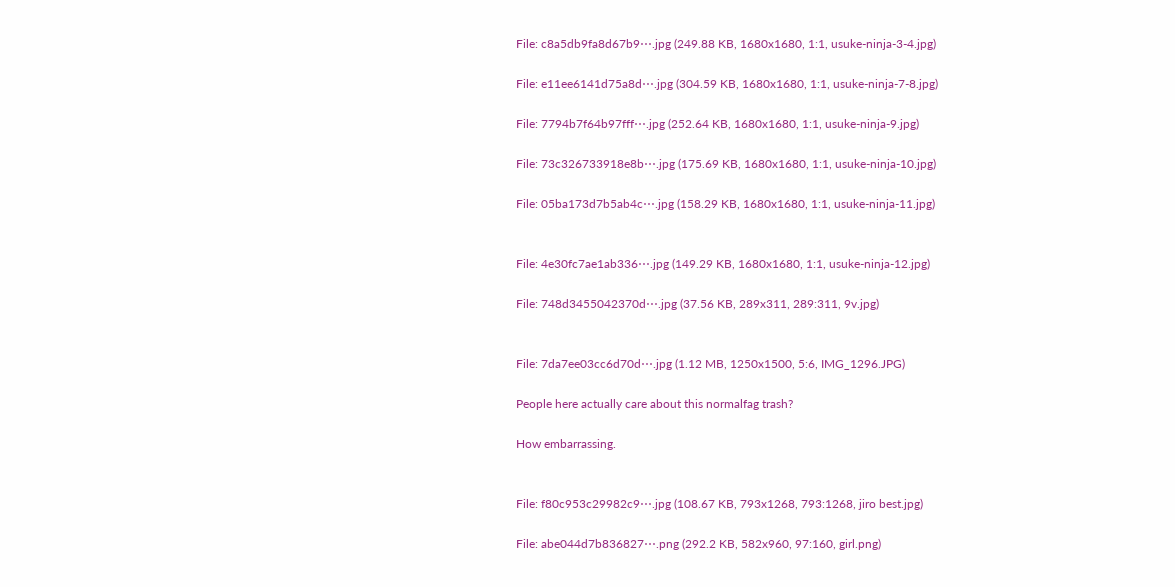File: c8a5db9fa8d67b9⋯.jpg (249.88 KB, 1680x1680, 1:1, usuke-ninja-3-4.jpg)

File: e11ee6141d75a8d⋯.jpg (304.59 KB, 1680x1680, 1:1, usuke-ninja-7-8.jpg)

File: 7794b7f64b97fff⋯.jpg (252.64 KB, 1680x1680, 1:1, usuke-ninja-9.jpg)

File: 73c326733918e8b⋯.jpg (175.69 KB, 1680x1680, 1:1, usuke-ninja-10.jpg)

File: 05ba173d7b5ab4c⋯.jpg (158.29 KB, 1680x1680, 1:1, usuke-ninja-11.jpg)


File: 4e30fc7ae1ab336⋯.jpg (149.29 KB, 1680x1680, 1:1, usuke-ninja-12.jpg)

File: 748d3455042370d⋯.jpg (37.56 KB, 289x311, 289:311, 9v.jpg)


File: 7da7ee03cc6d70d⋯.jpg (1.12 MB, 1250x1500, 5:6, IMG_1296.JPG)

People here actually care about this normalfag trash?

How embarrassing.


File: f80c953c29982c9⋯.jpg (108.67 KB, 793x1268, 793:1268, jiro best.jpg)

File: abe044d7b836827⋯.png (292.2 KB, 582x960, 97:160, girl.png)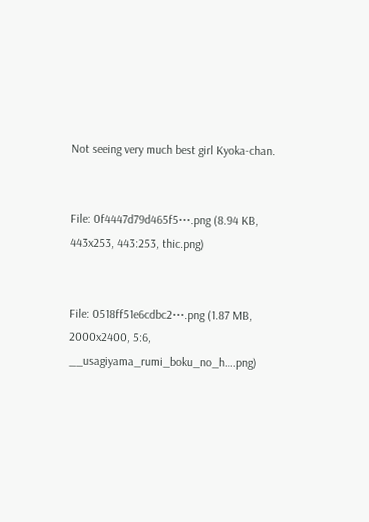Not seeing very much best girl Kyoka-chan.


File: 0f4447d79d465f5⋯.png (8.94 KB, 443x253, 443:253, thic.png)


File: 0518ff51e6cdbc2⋯.png (1.87 MB, 2000x2400, 5:6, __usagiyama_rumi_boku_no_h….png)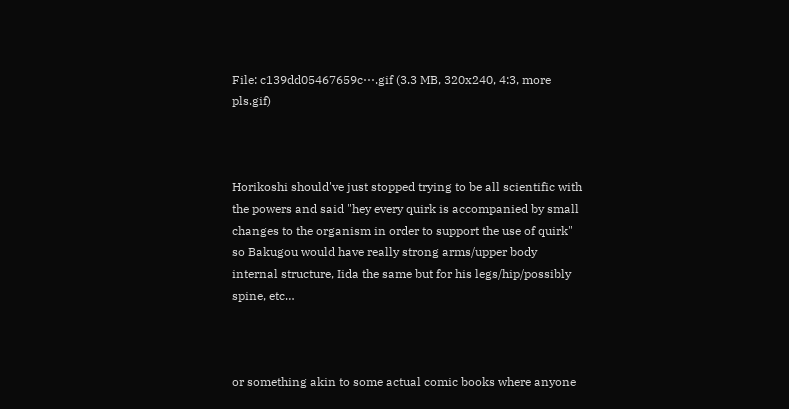File: c139dd05467659c⋯.gif (3.3 MB, 320x240, 4:3, more pls.gif)



Horikoshi should've just stopped trying to be all scientific with the powers and said "hey every quirk is accompanied by small changes to the organism in order to support the use of quirk" so Bakugou would have really strong arms/upper body internal structure, Iida the same but for his legs/hip/possibly spine, etc…



or something akin to some actual comic books where anyone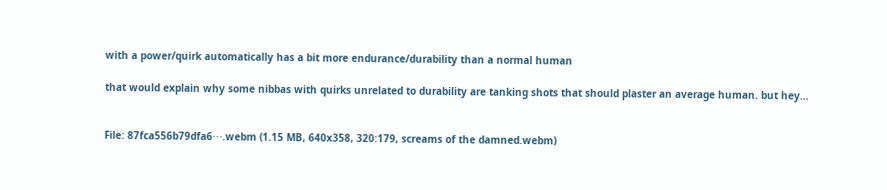with a power/quirk automatically has a bit more endurance/durability than a normal human

that would explain why some nibbas with quirks unrelated to durability are tanking shots that should plaster an average human. but hey…


File: 87fca556b79dfa6⋯.webm (1.15 MB, 640x358, 320:179, screams of the damned.webm)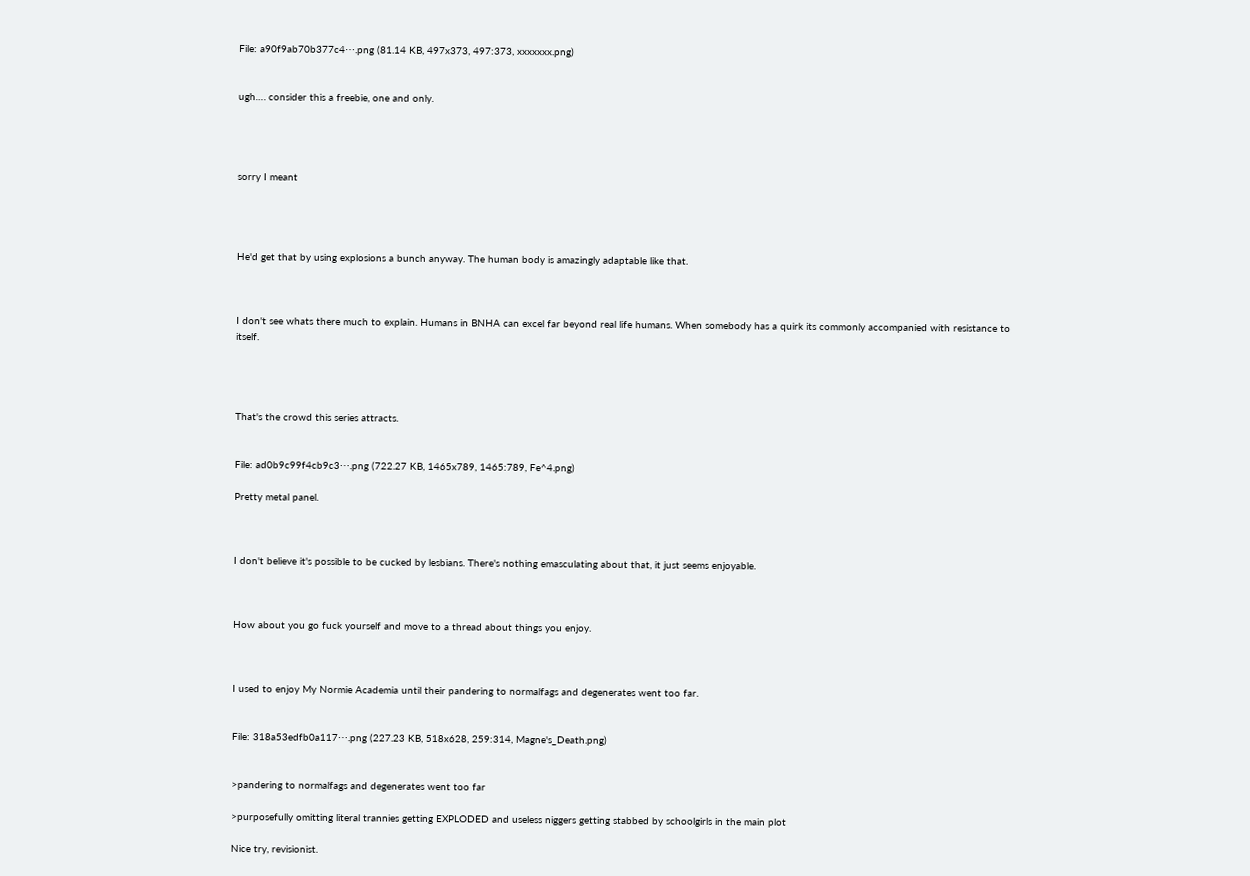File: a90f9ab70b377c4⋯.png (81.14 KB, 497x373, 497:373, xxxxxxx.png)


ugh…. consider this a freebie, one and only.




sorry I meant




He'd get that by using explosions a bunch anyway. The human body is amazingly adaptable like that.



I don't see whats there much to explain. Humans in BNHA can excel far beyond real life humans. When somebody has a quirk its commonly accompanied with resistance to itself.




That's the crowd this series attracts.


File: ad0b9c99f4cb9c3⋯.png (722.27 KB, 1465x789, 1465:789, Fe^4.png)

Pretty metal panel.



I don't believe it's possible to be cucked by lesbians. There's nothing emasculating about that, it just seems enjoyable.



How about you go fuck yourself and move to a thread about things you enjoy.



I used to enjoy My Normie Academia until their pandering to normalfags and degenerates went too far.


File: 318a53edfb0a117⋯.png (227.23 KB, 518x628, 259:314, Magne's_Death.png)


>pandering to normalfags and degenerates went too far

>purposefully omitting literal trannies getting EXPLODED and useless niggers getting stabbed by schoolgirls in the main plot

Nice try, revisionist.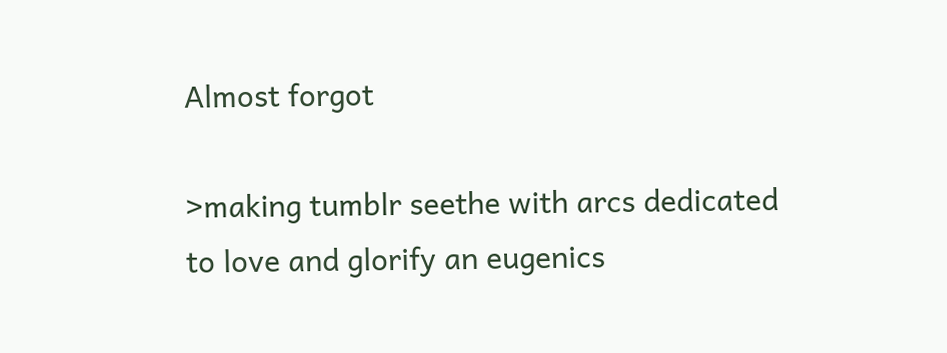Almost forgot

>making tumblr seethe with arcs dedicated to love and glorify an eugenics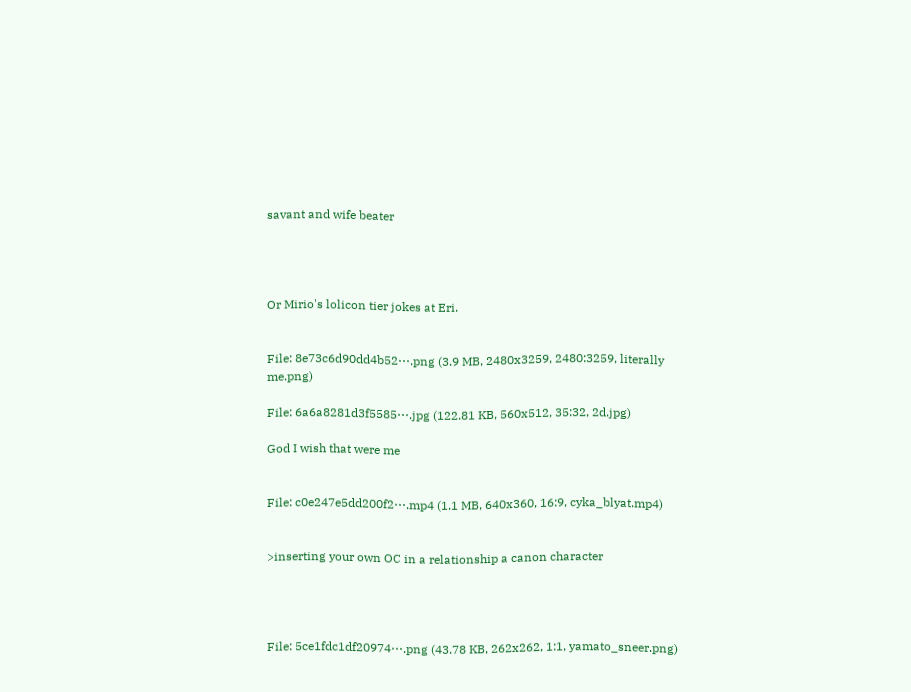savant and wife beater




Or Mirio's lolicon tier jokes at Eri.


File: 8e73c6d90dd4b52⋯.png (3.9 MB, 2480x3259, 2480:3259, literally me.png)

File: 6a6a8281d3f5585⋯.jpg (122.81 KB, 560x512, 35:32, 2d.jpg)

God I wish that were me


File: c0e247e5dd200f2⋯.mp4 (1.1 MB, 640x360, 16:9, cyka_blyat.mp4)


>inserting your own OC in a relationship a canon character




File: 5ce1fdc1df20974⋯.png (43.78 KB, 262x262, 1:1, yamato_sneer.png)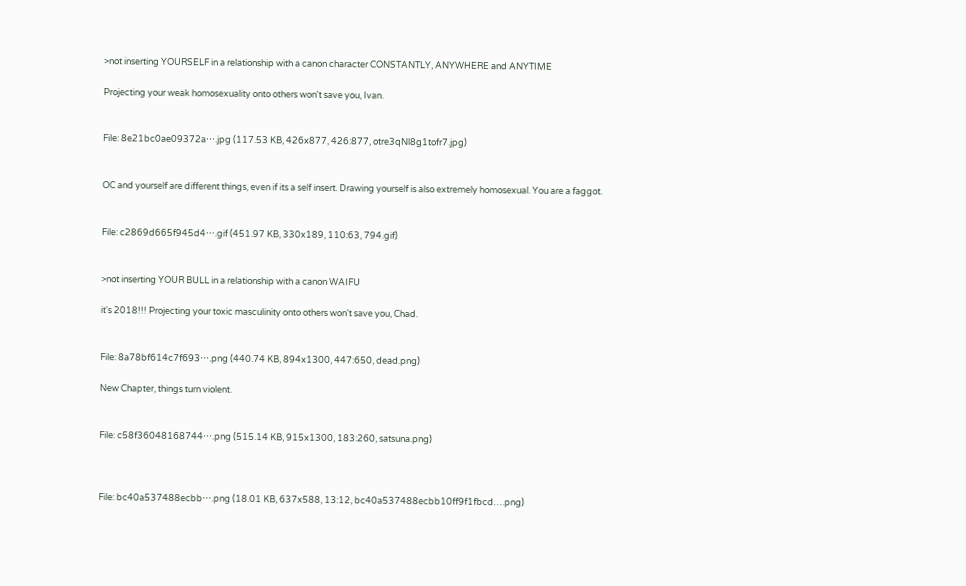>not inserting YOURSELF in a relationship with a canon character CONSTANTLY, ANYWHERE and ANYTIME

Projecting your weak homosexuality onto others won't save you, Ivan.


File: 8e21bc0ae09372a⋯.jpg (117.53 KB, 426x877, 426:877, otre3qNl8g1tofr7.jpg)


OC and yourself are different things, even if its a self insert. Drawing yourself is also extremely homosexual. You are a faggot.


File: c2869d665f945d4⋯.gif (451.97 KB, 330x189, 110:63, 794.gif)


>not inserting YOUR BULL in a relationship with a canon WAIFU

it's 2018!!! Projecting your toxic masculinity onto others won't save you, Chad.


File: 8a78bf614c7f693⋯.png (440.74 KB, 894x1300, 447:650, dead.png)

New Chapter, things turn violent.


File: c58f36048168744⋯.png (515.14 KB, 915x1300, 183:260, satsuna.png)



File: bc40a537488ecbb⋯.png (18.01 KB, 637x588, 13:12, bc40a537488ecbb10ff9f1fbcd….png)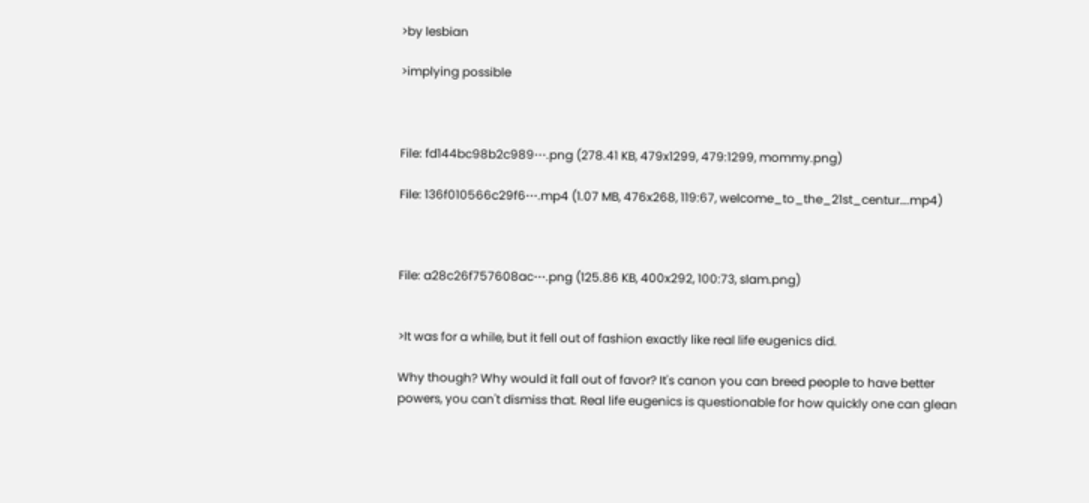>by lesbian

>implying possible



File: fd144bc98b2c989⋯.png (278.41 KB, 479x1299, 479:1299, mommy.png)

File: 136f010566c29f6⋯.mp4 (1.07 MB, 476x268, 119:67, welcome_to_the_21st_centur….mp4)



File: a28c26f757608ac⋯.png (125.86 KB, 400x292, 100:73, slam.png)


>It was for a while, but it fell out of fashion exactly like real life eugenics did.

Why though? Why would it fall out of favor? It's canon you can breed people to have better powers, you can't dismiss that. Real life eugenics is questionable for how quickly one can glean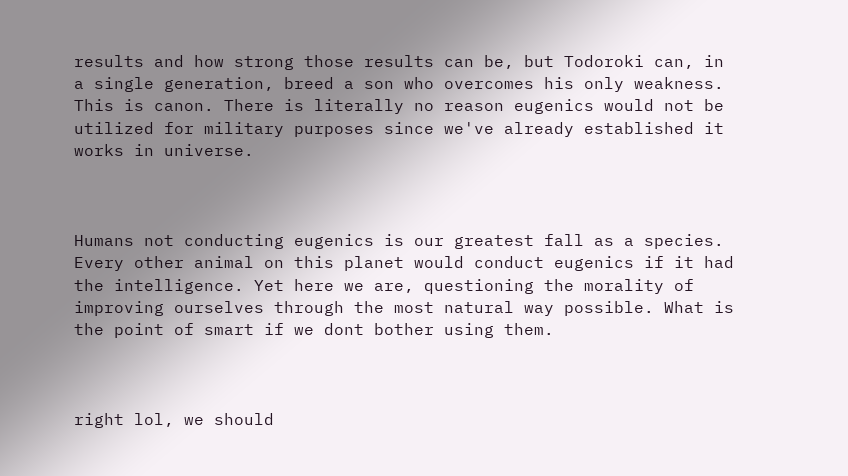results and how strong those results can be, but Todoroki can, in a single generation, breed a son who overcomes his only weakness. This is canon. There is literally no reason eugenics would not be utilized for military purposes since we've already established it works in universe.



Humans not conducting eugenics is our greatest fall as a species. Every other animal on this planet would conduct eugenics if it had the intelligence. Yet here we are, questioning the morality of improving ourselves through the most natural way possible. What is the point of smart if we dont bother using them.



right lol, we should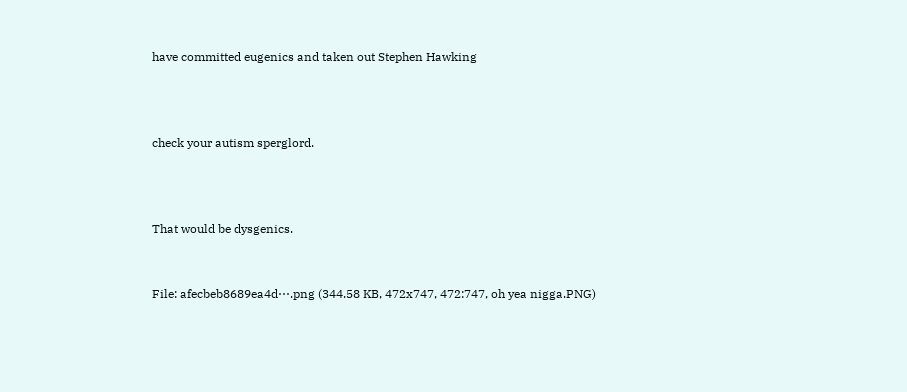have committed eugenics and taken out Stephen Hawking



check your autism sperglord.



That would be dysgenics.


File: afecbeb8689ea4d⋯.png (344.58 KB, 472x747, 472:747, oh yea nigga.PNG)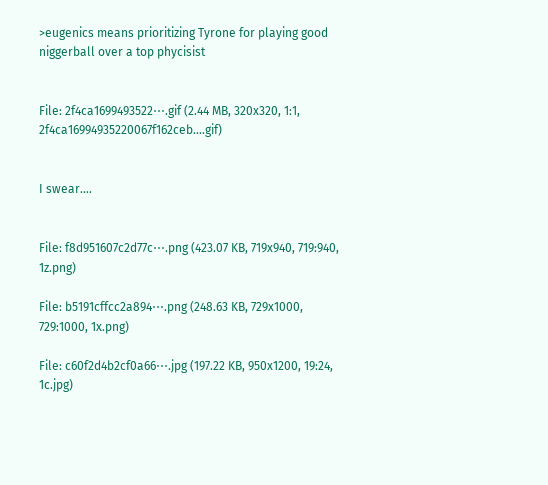>eugenics means prioritizing Tyrone for playing good niggerball over a top phycisist


File: 2f4ca1699493522⋯.gif (2.44 MB, 320x320, 1:1, 2f4ca16994935220067f162ceb….gif)


I swear….


File: f8d951607c2d77c⋯.png (423.07 KB, 719x940, 719:940, 1z.png)

File: b5191cffcc2a894⋯.png (248.63 KB, 729x1000, 729:1000, 1x.png)

File: c60f2d4b2cf0a66⋯.jpg (197.22 KB, 950x1200, 19:24, 1c.jpg)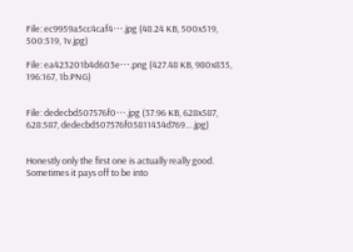File: ec9959a5cc4caf4⋯.jpg (48.24 KB, 500x519, 500:519, 1v.jpg)

File: ea423201b4d603e⋯.png (427.48 KB, 980x835, 196:167, 1b.PNG)


File: dedecbd507576f0⋯.jpg (37.96 KB, 628x587, 628:587, dedecbd507576f05811434d769….jpg)


Honestly only the first one is actually really good. Sometimes it pays off to be into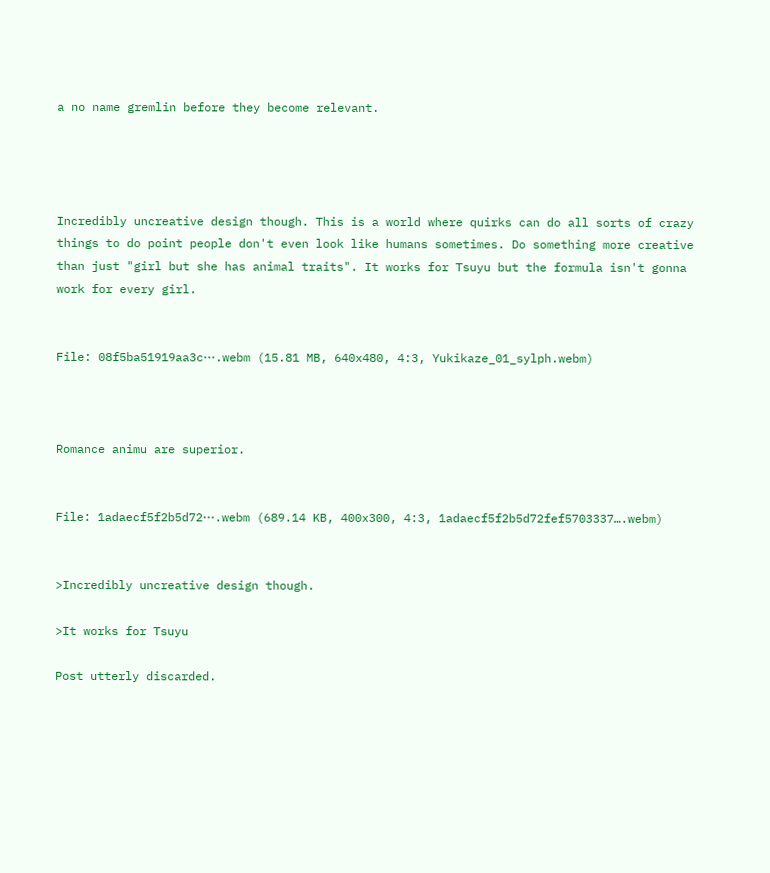a no name gremlin before they become relevant.




Incredibly uncreative design though. This is a world where quirks can do all sorts of crazy things to do point people don't even look like humans sometimes. Do something more creative than just "girl but she has animal traits". It works for Tsuyu but the formula isn't gonna work for every girl.


File: 08f5ba51919aa3c⋯.webm (15.81 MB, 640x480, 4:3, Yukikaze_01_sylph.webm)



Romance animu are superior.


File: 1adaecf5f2b5d72⋯.webm (689.14 KB, 400x300, 4:3, 1adaecf5f2b5d72fef5703337….webm)


>Incredibly uncreative design though.

>It works for Tsuyu

Post utterly discarded.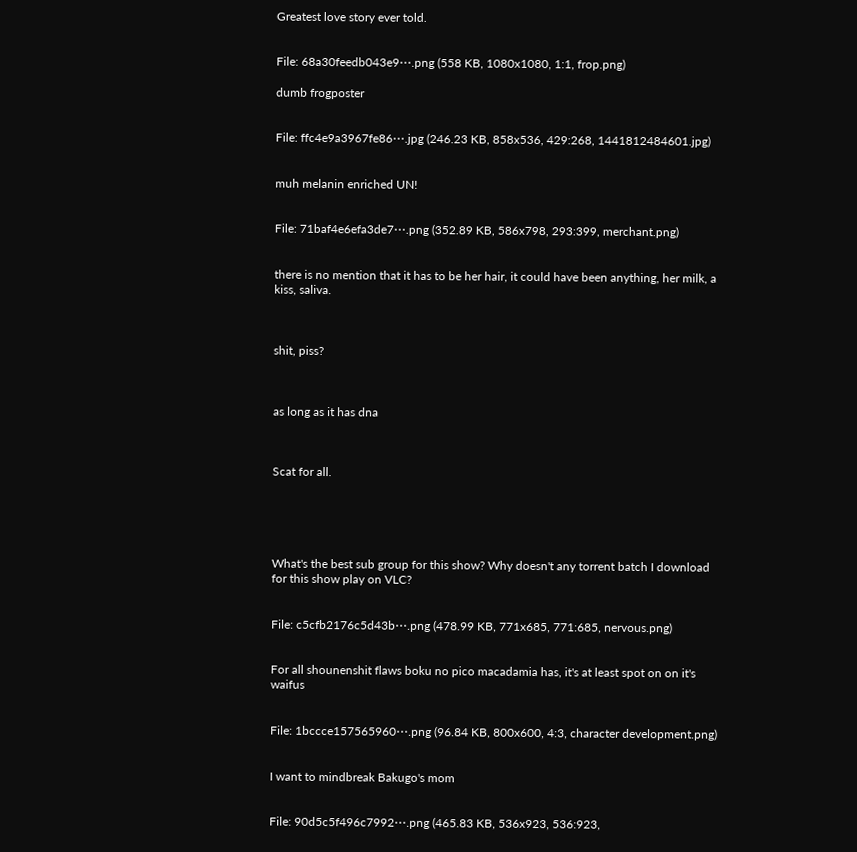Greatest love story ever told.


File: 68a30feedb043e9⋯.png (558 KB, 1080x1080, 1:1, frop.png)

dumb frogposter


File: ffc4e9a3967fe86⋯.jpg (246.23 KB, 858x536, 429:268, 1441812484601.jpg)


muh melanin enriched UN!


File: 71baf4e6efa3de7⋯.png (352.89 KB, 586x798, 293:399, merchant.png)


there is no mention that it has to be her hair, it could have been anything, her milk, a kiss, saliva.



shit, piss?



as long as it has dna



Scat for all.





What's the best sub group for this show? Why doesn't any torrent batch I download for this show play on VLC?


File: c5cfb2176c5d43b⋯.png (478.99 KB, 771x685, 771:685, nervous.png)


For all shounenshit flaws boku no pico macadamia has, it's at least spot on on it's waifus


File: 1bccce157565960⋯.png (96.84 KB, 800x600, 4:3, character development.png)


I want to mindbreak Bakugo's mom


File: 90d5c5f496c7992⋯.png (465.83 KB, 536x923, 536:923,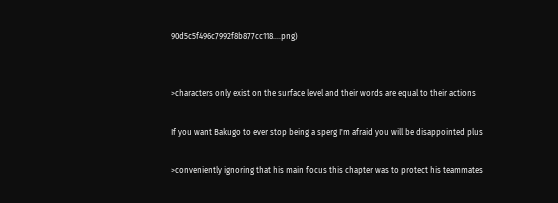90d5c5f496c7992f8b877cc118….png)


>characters only exist on the surface level and their words are equal to their actions

If you want Bakugo to ever stop being a sperg I'm afraid you will be disappointed plus

>conveniently ignoring that his main focus this chapter was to protect his teammates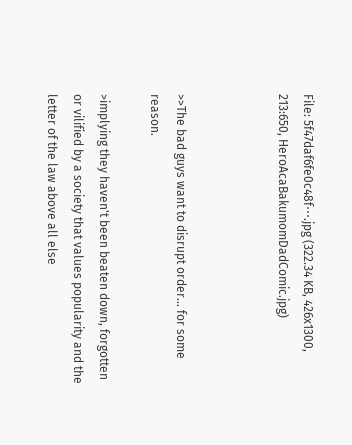File: 5f47daf6fe0c48f⋯.jpg (322.34 KB, 426x1300, 213:650, HeroAcaBakumomDadComic.jpg)



>>The bad guys want to disrupt order… for some reason.

>implying they haven't been beaten down, forgotten or vilified by a society that values popularity and the letter of the law above all else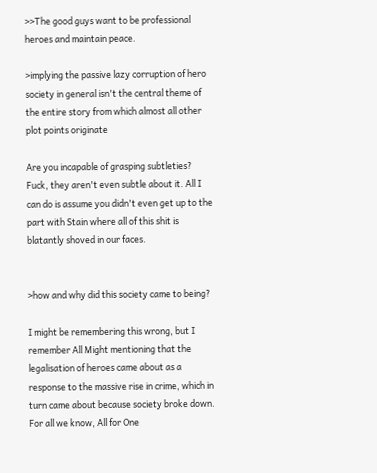>>The good guys want to be professional heroes and maintain peace.

>implying the passive lazy corruption of hero society in general isn't the central theme of the entire story from which almost all other plot points originate

Are you incapable of grasping subtleties? Fuck, they aren't even subtle about it. All I can do is assume you didn't even get up to the part with Stain where all of this shit is blatantly shoved in our faces.


>how and why did this society came to being?

I might be remembering this wrong, but I remember All Might mentioning that the legalisation of heroes came about as a response to the massive rise in crime, which in turn came about because society broke down. For all we know, All for One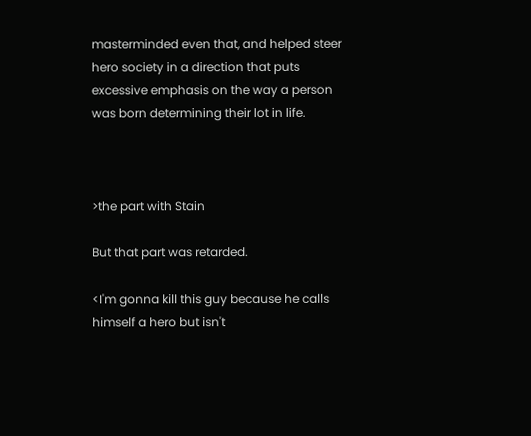masterminded even that, and helped steer hero society in a direction that puts excessive emphasis on the way a person was born determining their lot in life.



>the part with Stain

But that part was retarded.

<I'm gonna kill this guy because he calls himself a hero but isn't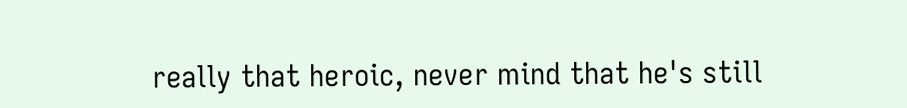really that heroic, never mind that he's still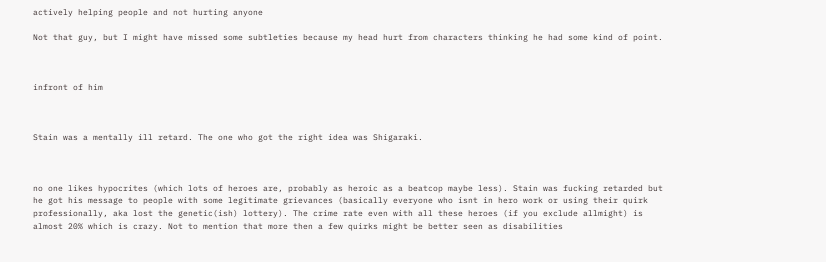actively helping people and not hurting anyone

Not that guy, but I might have missed some subtleties because my head hurt from characters thinking he had some kind of point.



infront of him



Stain was a mentally ill retard. The one who got the right idea was Shigaraki.



no one likes hypocrites (which lots of heroes are, probably as heroic as a beatcop maybe less). Stain was fucking retarded but he got his message to people with some legitimate grievances (basically everyone who isnt in hero work or using their quirk professionally, aka lost the genetic(ish) lottery). The crime rate even with all these heroes (if you exclude allmight) is almost 20% which is crazy. Not to mention that more then a few quirks might be better seen as disabilities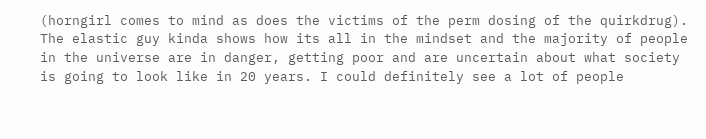(horngirl comes to mind as does the victims of the perm dosing of the quirkdrug). The elastic guy kinda shows how its all in the mindset and the majority of people in the universe are in danger, getting poor and are uncertain about what society is going to look like in 20 years. I could definitely see a lot of people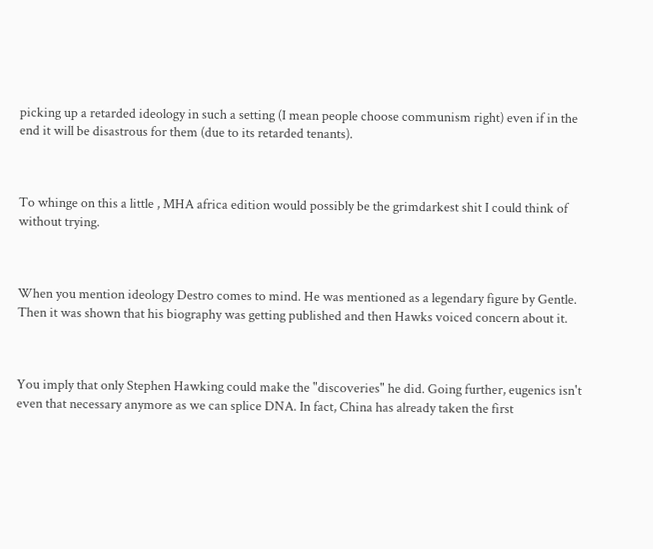picking up a retarded ideology in such a setting (I mean people choose communism right) even if in the end it will be disastrous for them (due to its retarded tenants).



To whinge on this a little , MHA africa edition would possibly be the grimdarkest shit I could think of without trying.



When you mention ideology Destro comes to mind. He was mentioned as a legendary figure by Gentle. Then it was shown that his biography was getting published and then Hawks voiced concern about it.



You imply that only Stephen Hawking could make the "discoveries" he did. Going further, eugenics isn't even that necessary anymore as we can splice DNA. In fact, China has already taken the first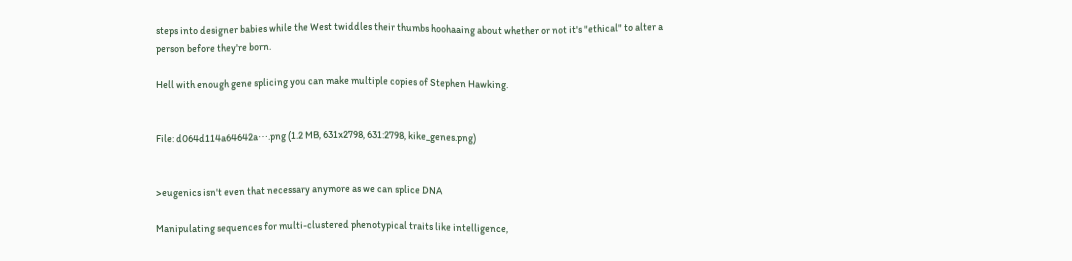steps into designer babies while the West twiddles their thumbs hoohaaing about whether or not it's "ethical" to alter a person before they're born.

Hell with enough gene splicing you can make multiple copies of Stephen Hawking.


File: d064d114a64642a⋯.png (1.2 MB, 631x2798, 631:2798, kike_genes.png)


>eugenics isn't even that necessary anymore as we can splice DNA

Manipulating sequences for multi-clustered phenotypical traits like intelligence,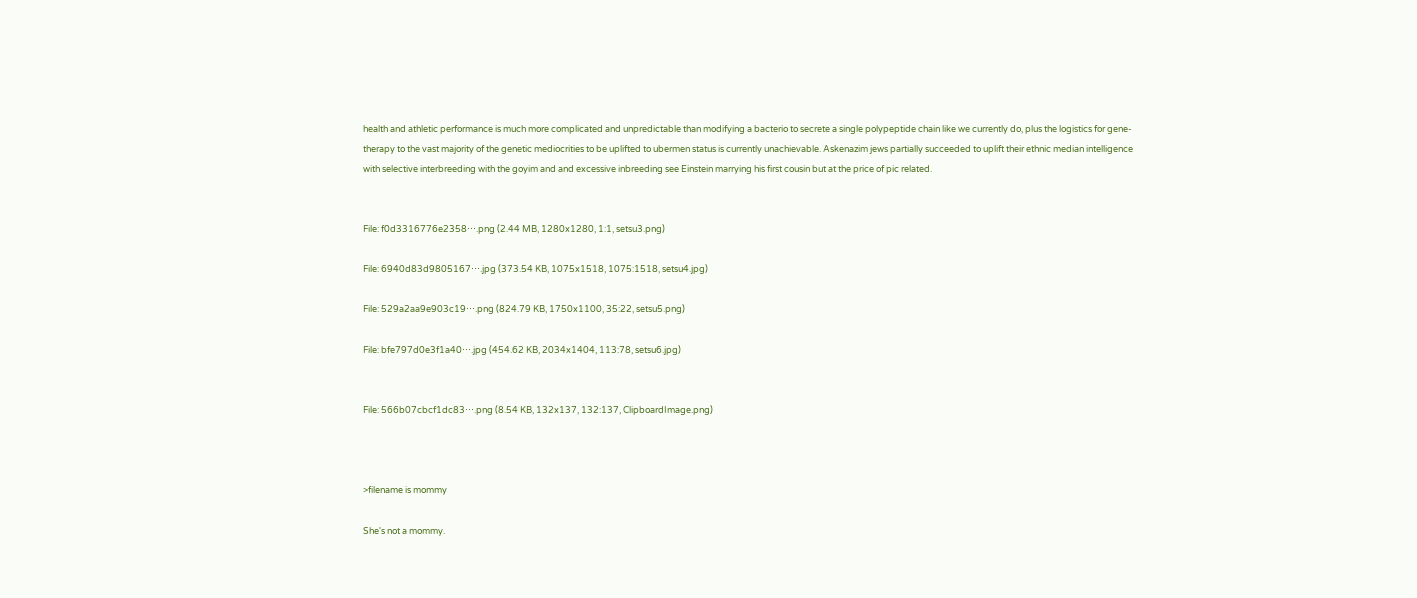health and athletic performance is much more complicated and unpredictable than modifying a bacterio to secrete a single polypeptide chain like we currently do, plus the logistics for gene-therapy to the vast majority of the genetic mediocrities to be uplifted to ubermen status is currently unachievable. Askenazim jews partially succeeded to uplift their ethnic median intelligence with selective interbreeding with the goyim and and excessive inbreeding see Einstein marrying his first cousin but at the price of pic related.


File: f0d3316776e2358⋯.png (2.44 MB, 1280x1280, 1:1, setsu3.png)

File: 6940d83d9805167⋯.jpg (373.54 KB, 1075x1518, 1075:1518, setsu4.jpg)

File: 529a2aa9e903c19⋯.png (824.79 KB, 1750x1100, 35:22, setsu5.png)

File: bfe797d0e3f1a40⋯.jpg (454.62 KB, 2034x1404, 113:78, setsu6.jpg)


File: 566b07cbcf1dc83⋯.png (8.54 KB, 132x137, 132:137, ClipboardImage.png)



>filename is mommy

She's not a mommy.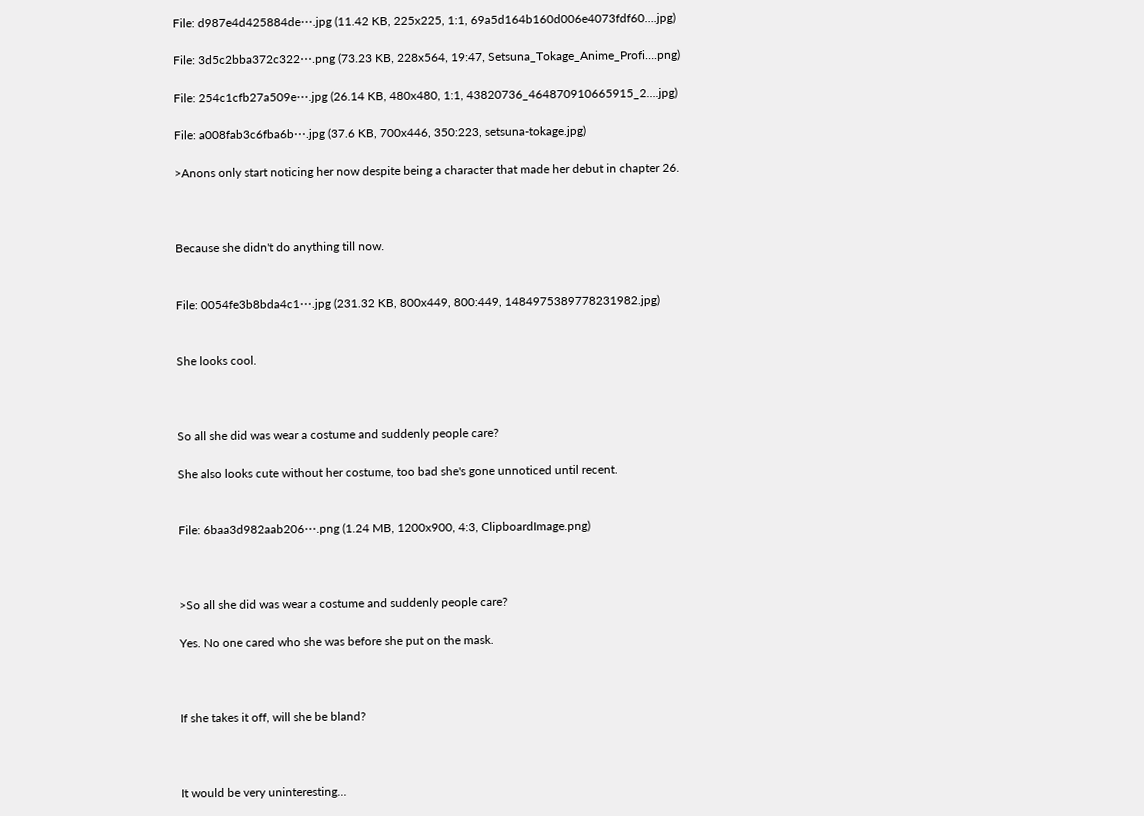File: d987e4d425884de⋯.jpg (11.42 KB, 225x225, 1:1, 69a5d164b160d006e4073fdf60….jpg)

File: 3d5c2bba372c322⋯.png (73.23 KB, 228x564, 19:47, Setsuna_Tokage_Anime_Profi….png)

File: 254c1cfb27a509e⋯.jpg (26.14 KB, 480x480, 1:1, 43820736_464870910665915_2….jpg)

File: a008fab3c6fba6b⋯.jpg (37.6 KB, 700x446, 350:223, setsuna-tokage.jpg)

>Anons only start noticing her now despite being a character that made her debut in chapter 26.



Because she didn't do anything till now.


File: 0054fe3b8bda4c1⋯.jpg (231.32 KB, 800x449, 800:449, 1484975389778231982.jpg)


She looks cool.



So all she did was wear a costume and suddenly people care?

She also looks cute without her costume, too bad she's gone unnoticed until recent.


File: 6baa3d982aab206⋯.png (1.24 MB, 1200x900, 4:3, ClipboardImage.png)



>So all she did was wear a costume and suddenly people care?

Yes. No one cared who she was before she put on the mask.



If she takes it off, will she be bland?



It would be very uninteresting…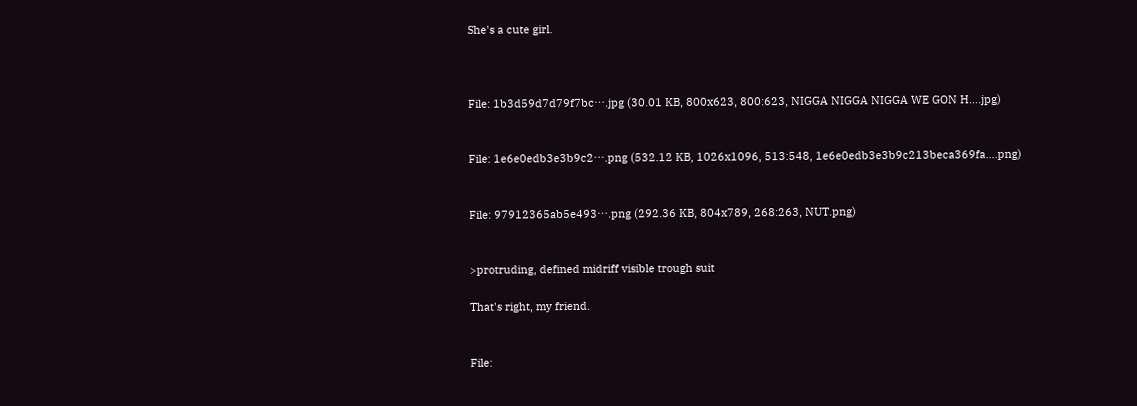She's a cute girl.



File: 1b3d59d7d79f7bc⋯.jpg (30.01 KB, 800x623, 800:623, NIGGA NIGGA NIGGA WE GON H….jpg)


File: 1e6e0edb3e3b9c2⋯.png (532.12 KB, 1026x1096, 513:548, 1e6e0edb3e3b9c213beca369fa….png)


File: 97912365ab5e493⋯.png (292.36 KB, 804x789, 268:263, NUT.png)


>protruding, defined midriff visible trough suit

That's right, my friend.


File: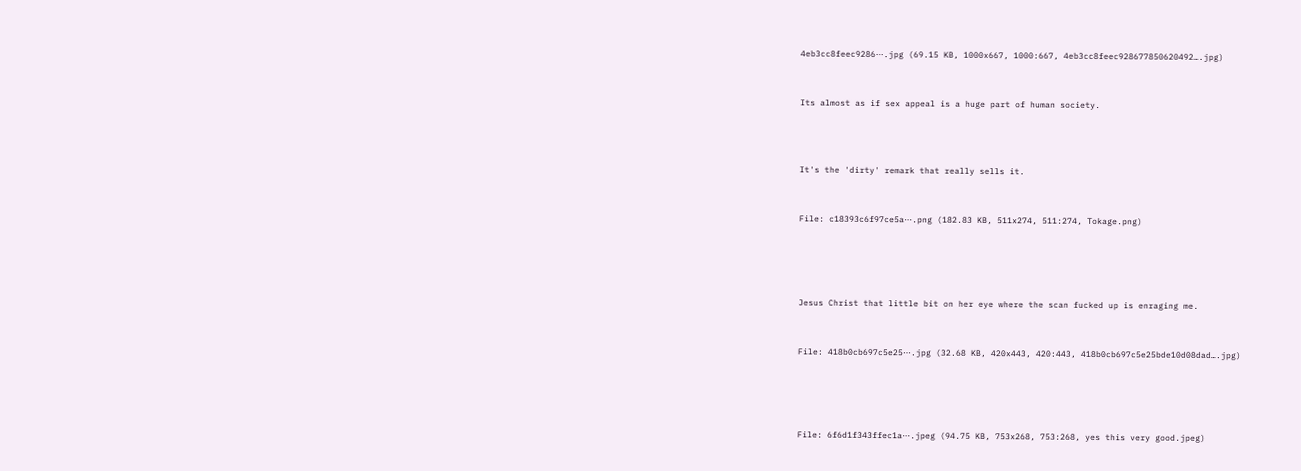4eb3cc8feec9286⋯.jpg (69.15 KB, 1000x667, 1000:667, 4eb3cc8feec928677850620492….jpg)


Its almost as if sex appeal is a huge part of human society.



It's the 'dirty' remark that really sells it.


File: c18393c6f97ce5a⋯.png (182.83 KB, 511x274, 511:274, Tokage.png)




Jesus Christ that little bit on her eye where the scan fucked up is enraging me.


File: 418b0cb697c5e25⋯.jpg (32.68 KB, 420x443, 420:443, 418b0cb697c5e25bde10d08dad….jpg)




File: 6f6d1f343ffec1a⋯.jpeg (94.75 KB, 753x268, 753:268, yes this very good.jpeg)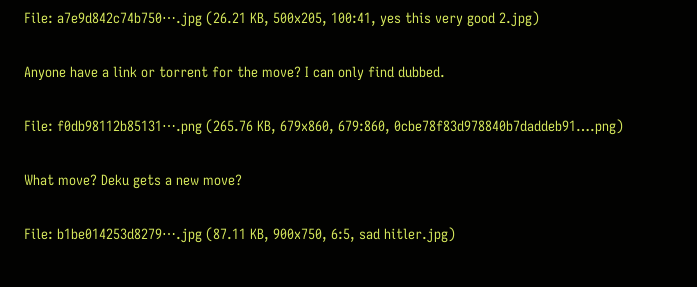File: a7e9d842c74b750⋯.jpg (26.21 KB, 500x205, 100:41, yes this very good 2.jpg)


Anyone have a link or torrent for the move? I can only find dubbed.


File: f0db98112b85131⋯.png (265.76 KB, 679x860, 679:860, 0cbe78f83d978840b7daddeb91….png)


What move? Deku gets a new move?


File: b1be014253d8279⋯.jpg (87.11 KB, 900x750, 6:5, sad hitler.jpg)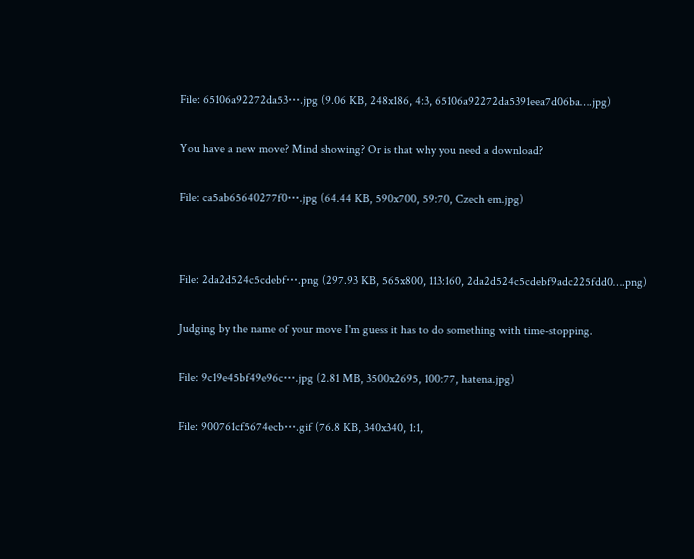File: 65106a92272da53⋯.jpg (9.06 KB, 248x186, 4:3, 65106a92272da5391eea7d06ba….jpg)


You have a new move? Mind showing? Or is that why you need a download?


File: ca5ab65640277f0⋯.jpg (64.44 KB, 590x700, 59:70, Czech em.jpg)




File: 2da2d524c5cdebf⋯.png (297.93 KB, 565x800, 113:160, 2da2d524c5cdebf9adc225fdd0….png)


Judging by the name of your move I'm guess it has to do something with time-stopping.


File: 9c19e45bf49e96c⋯.jpg (2.81 MB, 3500x2695, 100:77, hatena.jpg)


File: 900761cf5674ecb⋯.gif (76.8 KB, 340x340, 1:1,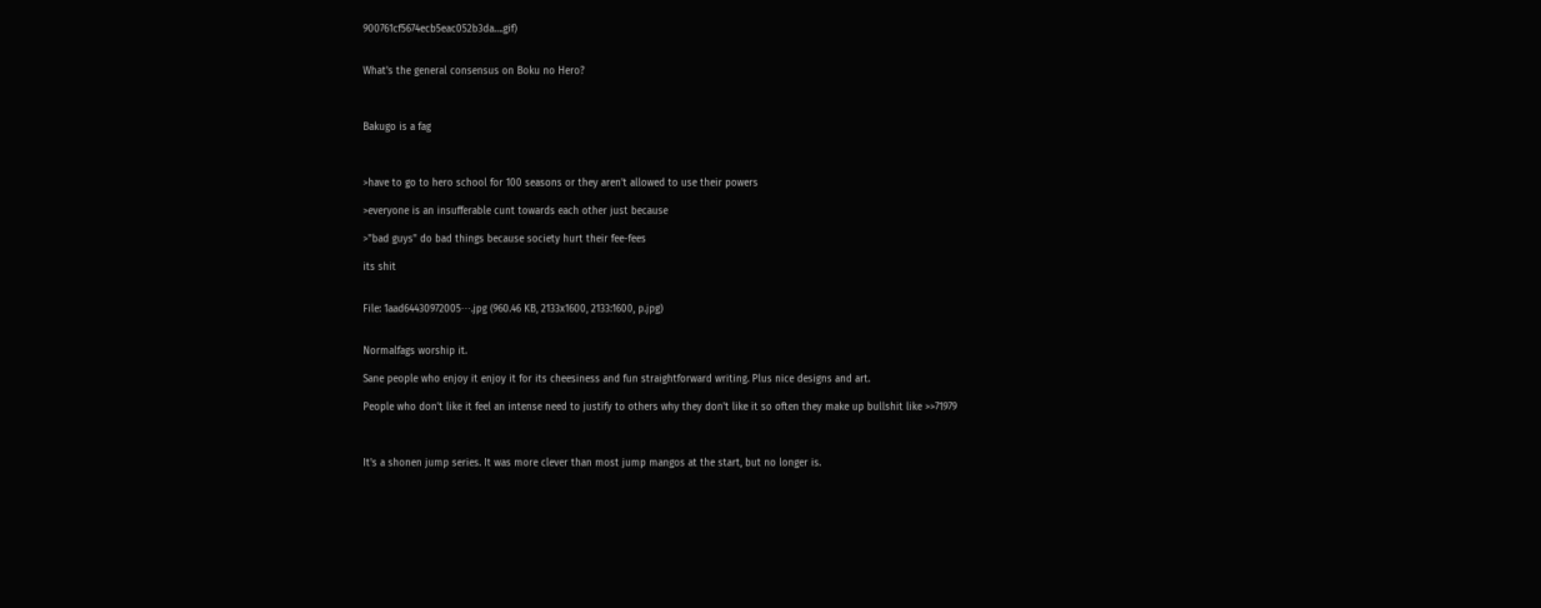900761cf5674ecb5eac052b3da….gif)


What's the general consensus on Boku no Hero?



Bakugo is a fag



>have to go to hero school for 100 seasons or they aren't allowed to use their powers

>everyone is an insufferable cunt towards each other just because

>"bad guys" do bad things because society hurt their fee-fees

its shit


File: 1aad64430972005⋯.jpg (960.46 KB, 2133x1600, 2133:1600, p.jpg)


Normalfags worship it.

Sane people who enjoy it enjoy it for its cheesiness and fun straightforward writing. Plus nice designs and art.

People who don't like it feel an intense need to justify to others why they don't like it so often they make up bullshit like >>71979



It's a shonen jump series. It was more clever than most jump mangos at the start, but no longer is.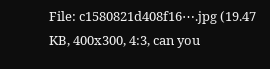File: c1580821d408f16⋯.jpg (19.47 KB, 400x300, 4:3, can you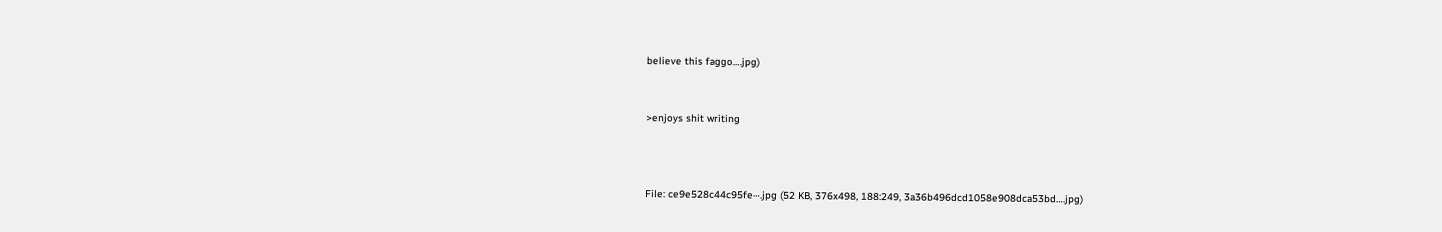believe this faggo….jpg)


>enjoys shit writing



File: ce9e528c44c95fe⋯.jpg (52 KB, 376x498, 188:249, 3a36b496dcd1058e908dca53bd….jpg)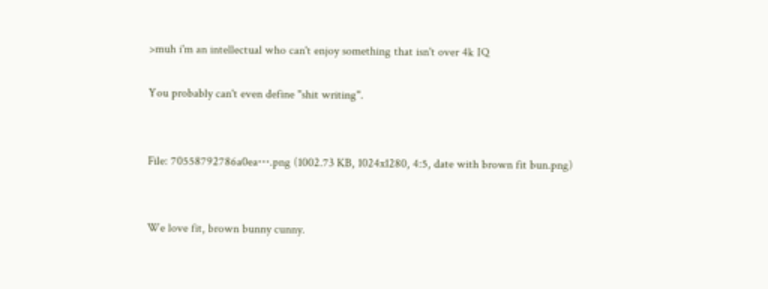>muh i'm an intellectual who can't enjoy something that isn't over 4k IQ

You probably can't even define "shit writing".


File: 70558792786a0ea⋯.png (1002.73 KB, 1024x1280, 4:5, date with brown fit bun.png)


We love fit, brown bunny cunny.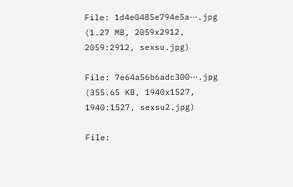File: 1d4e0485e794e5a⋯.jpg (1.27 MB, 2059x2912, 2059:2912, sexsu.jpg)

File: 7e64a56b6adc300⋯.jpg (355.65 KB, 1940x1527, 1940:1527, sexsu2.jpg)

File: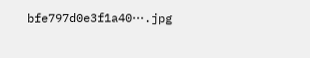bfe797d0e3f1a40⋯.jpg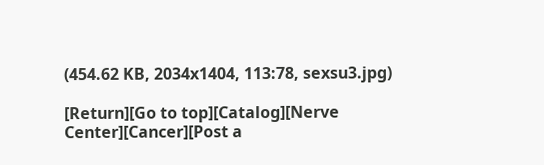(454.62 KB, 2034x1404, 113:78, sexsu3.jpg)

[Return][Go to top][Catalog][Nerve Center][Cancer][Post a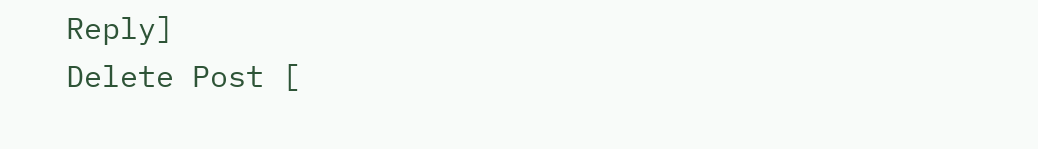Reply]
Delete Post [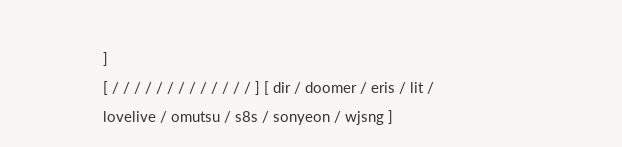]
[ / / / / / / / / / / / / / ] [ dir / doomer / eris / lit / lovelive / omutsu / s8s / sonyeon / wjsng ]